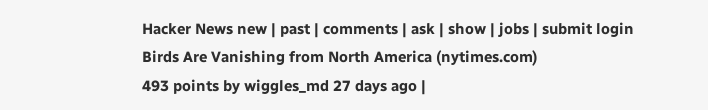Hacker News new | past | comments | ask | show | jobs | submit login
Birds Are Vanishing from North America (nytimes.com)
493 points by wiggles_md 27 days ago |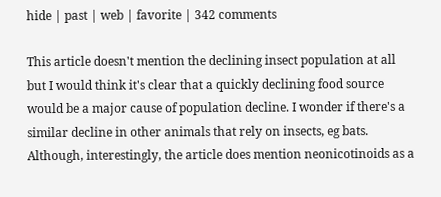hide | past | web | favorite | 342 comments

This article doesn't mention the declining insect population at all but I would think it's clear that a quickly declining food source would be a major cause of population decline. I wonder if there's a similar decline in other animals that rely on insects, eg bats. Although, interestingly, the article does mention neonicotinoids as a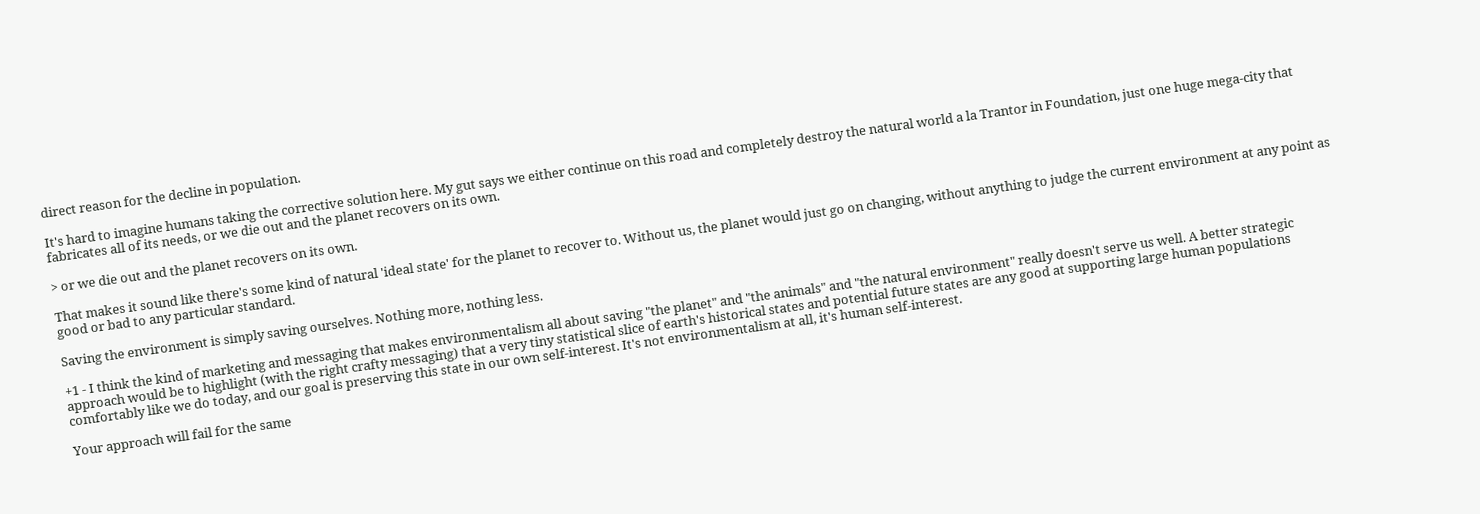direct reason for the decline in population.

It's hard to imagine humans taking the corrective solution here. My gut says we either continue on this road and completely destroy the natural world a la Trantor in Foundation, just one huge mega-city that fabricates all of its needs, or we die out and the planet recovers on its own.

> or we die out and the planet recovers on its own.

That makes it sound like there's some kind of natural 'ideal state' for the planet to recover to. Without us, the planet would just go on changing, without anything to judge the current environment at any point as good or bad to any particular standard.

Saving the environment is simply saving ourselves. Nothing more, nothing less.

+1 - I think the kind of marketing and messaging that makes environmentalism all about saving "the planet" and "the animals" and "the natural environment" really doesn't serve us well. A better strategic approach would be to highlight (with the right crafty messaging) that a very tiny statistical slice of earth's historical states and potential future states are any good at supporting large human populations comfortably like we do today, and our goal is preserving this state in our own self-interest. It's not environmentalism at all, it's human self-interest.

Your approach will fail for the same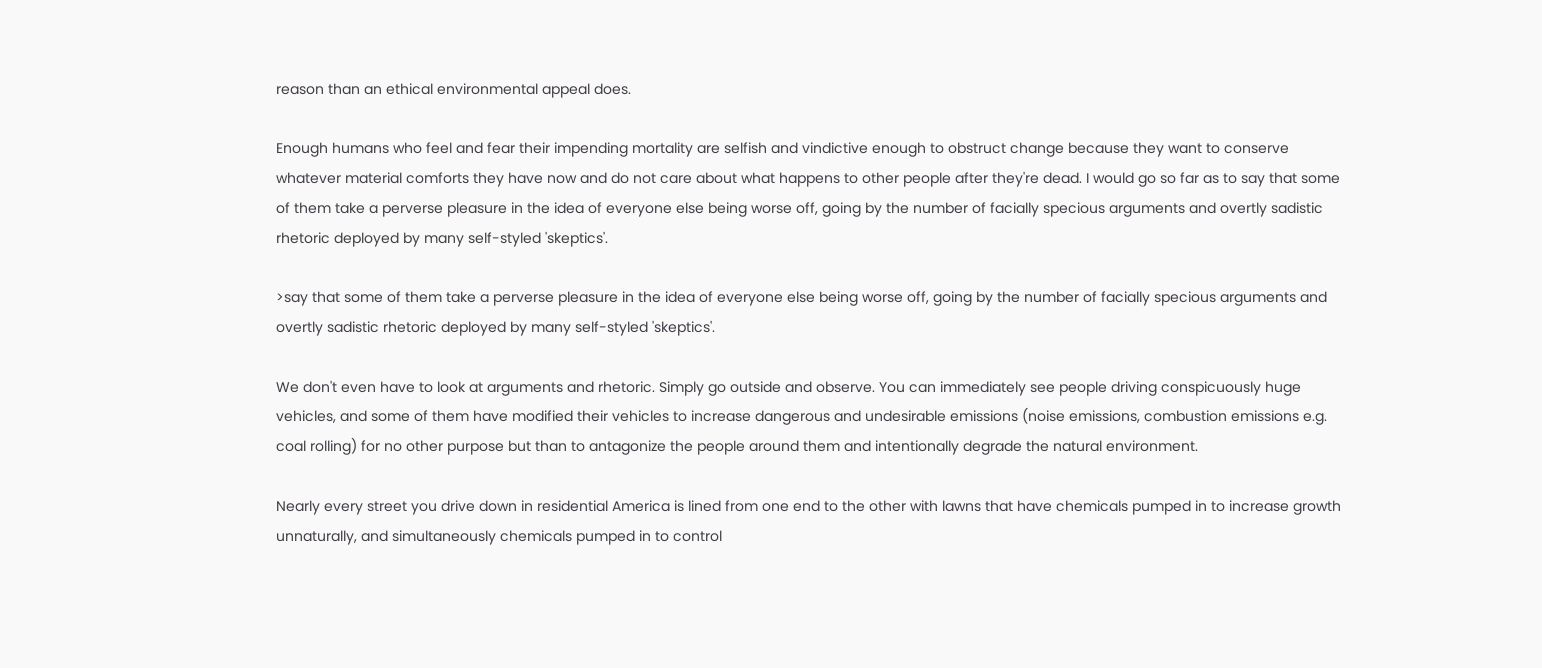reason than an ethical environmental appeal does.

Enough humans who feel and fear their impending mortality are selfish and vindictive enough to obstruct change because they want to conserve whatever material comforts they have now and do not care about what happens to other people after they're dead. I would go so far as to say that some of them take a perverse pleasure in the idea of everyone else being worse off, going by the number of facially specious arguments and overtly sadistic rhetoric deployed by many self-styled 'skeptics'.

>say that some of them take a perverse pleasure in the idea of everyone else being worse off, going by the number of facially specious arguments and overtly sadistic rhetoric deployed by many self-styled 'skeptics'.

We don't even have to look at arguments and rhetoric. Simply go outside and observe. You can immediately see people driving conspicuously huge vehicles, and some of them have modified their vehicles to increase dangerous and undesirable emissions (noise emissions, combustion emissions e.g. coal rolling) for no other purpose but than to antagonize the people around them and intentionally degrade the natural environment.

Nearly every street you drive down in residential America is lined from one end to the other with lawns that have chemicals pumped in to increase growth unnaturally, and simultaneously chemicals pumped in to control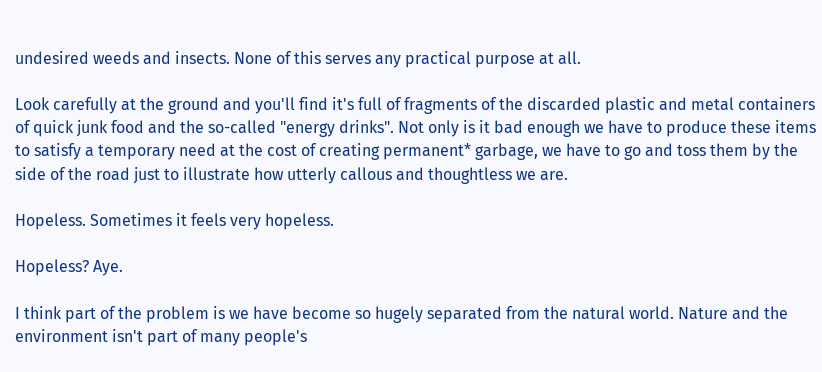undesired weeds and insects. None of this serves any practical purpose at all.

Look carefully at the ground and you'll find it's full of fragments of the discarded plastic and metal containers of quick junk food and the so-called "energy drinks". Not only is it bad enough we have to produce these items to satisfy a temporary need at the cost of creating permanent* garbage, we have to go and toss them by the side of the road just to illustrate how utterly callous and thoughtless we are.

Hopeless. Sometimes it feels very hopeless.

Hopeless? Aye.

I think part of the problem is we have become so hugely separated from the natural world. Nature and the environment isn't part of many people's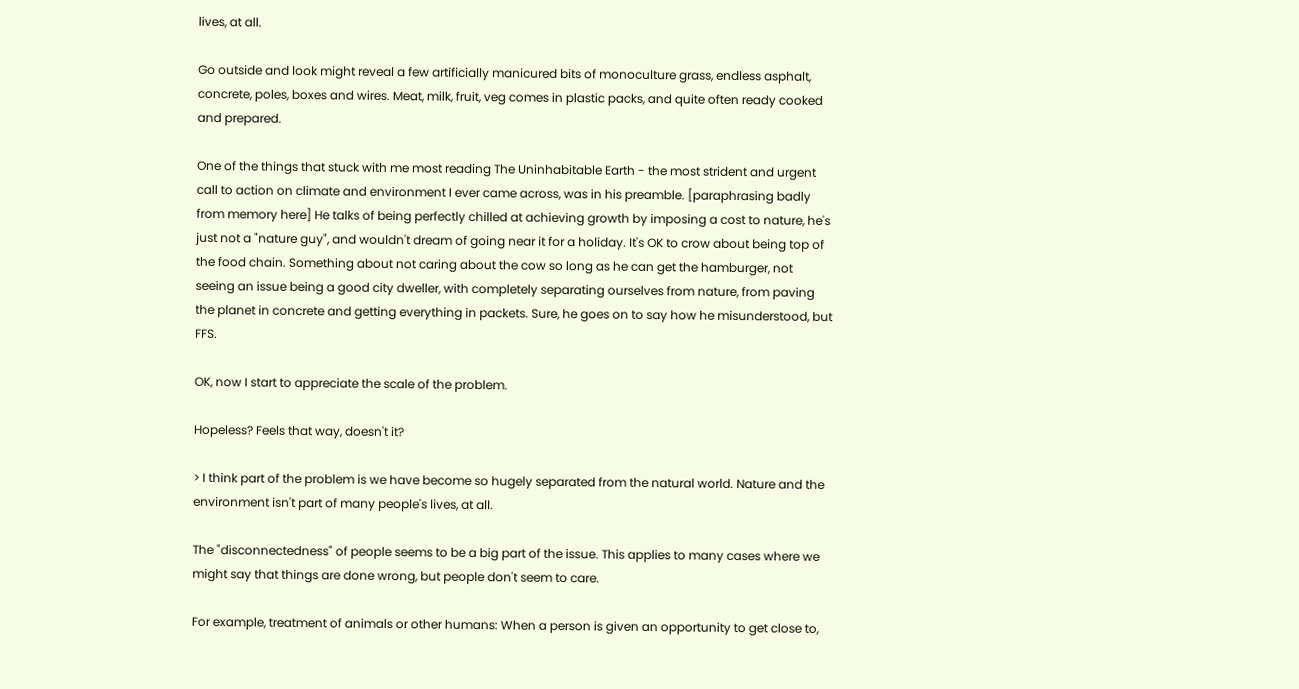lives, at all.

Go outside and look might reveal a few artificially manicured bits of monoculture grass, endless asphalt, concrete, poles, boxes and wires. Meat, milk, fruit, veg comes in plastic packs, and quite often ready cooked and prepared.

One of the things that stuck with me most reading The Uninhabitable Earth - the most strident and urgent call to action on climate and environment I ever came across, was in his preamble. [paraphrasing badly from memory here] He talks of being perfectly chilled at achieving growth by imposing a cost to nature, he's just not a "nature guy", and wouldn't dream of going near it for a holiday. It's OK to crow about being top of the food chain. Something about not caring about the cow so long as he can get the hamburger, not seeing an issue being a good city dweller, with completely separating ourselves from nature, from paving the planet in concrete and getting everything in packets. Sure, he goes on to say how he misunderstood, but FFS.

OK, now I start to appreciate the scale of the problem.

Hopeless? Feels that way, doesn't it?

> I think part of the problem is we have become so hugely separated from the natural world. Nature and the environment isn't part of many people's lives, at all.

The "disconnectedness" of people seems to be a big part of the issue. This applies to many cases where we might say that things are done wrong, but people don't seem to care.

For example, treatment of animals or other humans: When a person is given an opportunity to get close to,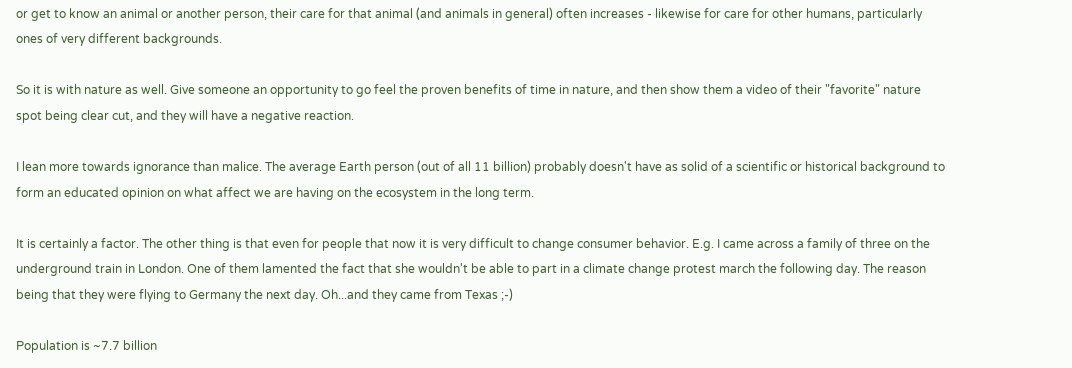or get to know an animal or another person, their care for that animal (and animals in general) often increases - likewise for care for other humans, particularly ones of very different backgrounds.

So it is with nature as well. Give someone an opportunity to go feel the proven benefits of time in nature, and then show them a video of their "favorite" nature spot being clear cut, and they will have a negative reaction.

I lean more towards ignorance than malice. The average Earth person (out of all 11 billion) probably doesn't have as solid of a scientific or historical background to form an educated opinion on what affect we are having on the ecosystem in the long term.

It is certainly a factor. The other thing is that even for people that now it is very difficult to change consumer behavior. E.g. I came across a family of three on the underground train in London. One of them lamented the fact that she wouldn't be able to part in a climate change protest march the following day. The reason being that they were flying to Germany the next day. Oh...and they came from Texas ;-)

Population is ~7.7 billion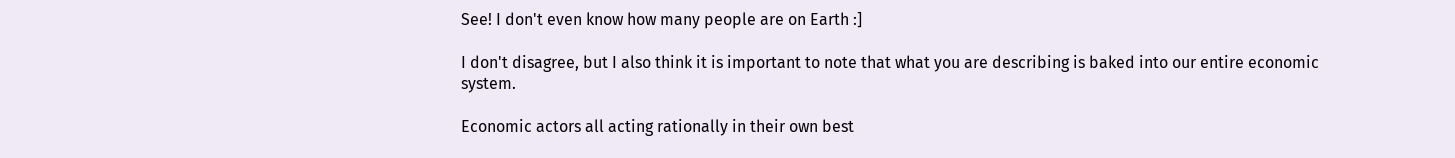See! I don't even know how many people are on Earth :]

I don't disagree, but I also think it is important to note that what you are describing is baked into our entire economic system.

Economic actors all acting rationally in their own best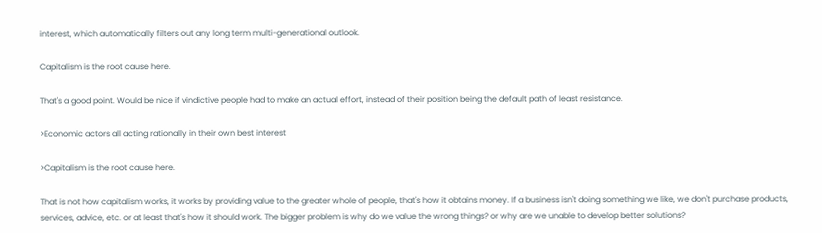interest, which automatically filters out any long term multi-generational outlook.

Capitalism is the root cause here.

That's a good point. Would be nice if vindictive people had to make an actual effort, instead of their position being the default path of least resistance.

>Economic actors all acting rationally in their own best interest

>Capitalism is the root cause here.

That is not how capitalism works, it works by providing value to the greater whole of people, that's how it obtains money. If a business isn't doing something we like, we don't purchase products, services, advice, etc. or at least that's how it should work. The bigger problem is why do we value the wrong things? or why are we unable to develop better solutions?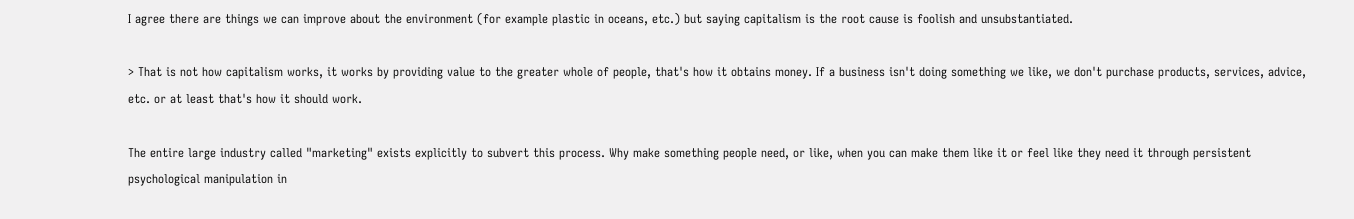I agree there are things we can improve about the environment (for example plastic in oceans, etc.) but saying capitalism is the root cause is foolish and unsubstantiated.

> That is not how capitalism works, it works by providing value to the greater whole of people, that's how it obtains money. If a business isn't doing something we like, we don't purchase products, services, advice, etc. or at least that's how it should work.

The entire large industry called "marketing" exists explicitly to subvert this process. Why make something people need, or like, when you can make them like it or feel like they need it through persistent psychological manipulation in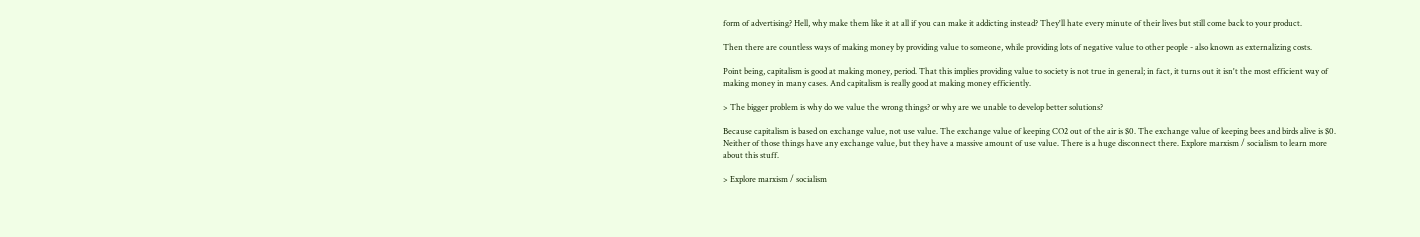form of advertising? Hell, why make them like it at all if you can make it addicting instead? They'll hate every minute of their lives but still come back to your product.

Then there are countless ways of making money by providing value to someone, while providing lots of negative value to other people - also known as externalizing costs.

Point being, capitalism is good at making money, period. That this implies providing value to society is not true in general; in fact, it turns out it isn't the most efficient way of making money in many cases. And capitalism is really good at making money efficiently.

> The bigger problem is why do we value the wrong things? or why are we unable to develop better solutions?

Because capitalism is based on exchange value, not use value. The exchange value of keeping CO2 out of the air is $0. The exchange value of keeping bees and birds alive is $0. Neither of those things have any exchange value, but they have a massive amount of use value. There is a huge disconnect there. Explore marxism / socialism to learn more about this stuff.

> Explore marxism / socialism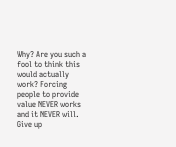Why? Are you such a fool to think this would actually work? Forcing people to provide value NEVER works and it NEVER will. Give up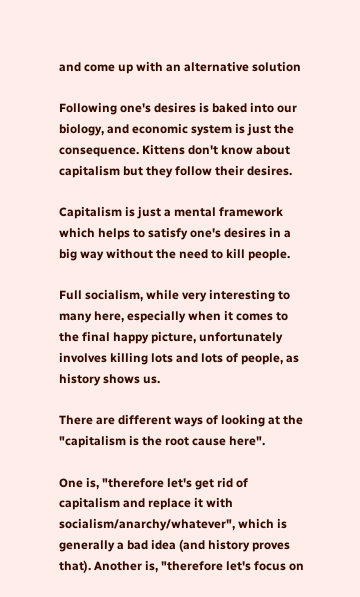and come up with an alternative solution

Following one's desires is baked into our biology, and economic system is just the consequence. Kittens don't know about capitalism but they follow their desires.

Capitalism is just a mental framework which helps to satisfy one's desires in a big way without the need to kill people.

Full socialism, while very interesting to many here, especially when it comes to the final happy picture, unfortunately involves killing lots and lots of people, as history shows us.

There are different ways of looking at the "capitalism is the root cause here".

One is, "therefore let's get rid of capitalism and replace it with socialism/anarchy/whatever", which is generally a bad idea (and history proves that). Another is, "therefore let's focus on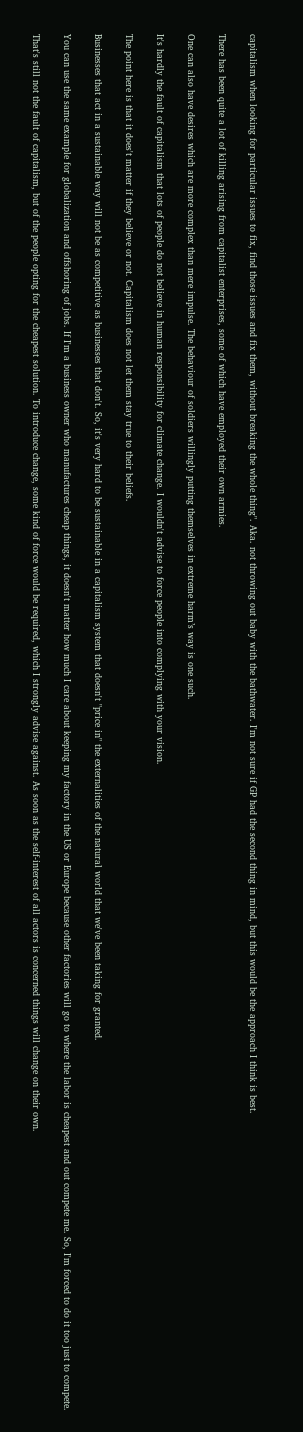capitalism when looking for particular issues to fix, find those issues and fix them, without breaking the whole thing". Aka. not throwing out baby with the bathwater. I'm not sure if GP had the second thing in mind, but this would be the approach I think is best.

There has been quite a lot of killing arising from capitalist enterprises, some of which have employed their own armies.

One can also have desires which are more complex than mere impulse. The behaviour of soldiers willingly putting themselves in extreme harm’s way is one such.

It's hardly the fault of capitalism that lots of people do not believe in human responsibility for climate change. I wouldn't advise to force people into complying with your vision.

The point here is that it does't matter if they believe or not. Capitalism does not let them stay true to their beliefs.

Businesses that act in a sustainable way will not be as competitive as businesses that don't. So, it's very hard to be sustainable in a capitalism system that doesn't "price in" the externalities of the natural world that we've been taking for granted.

You can use the same example for globalization and offshoring of jobs. If I'm a business owner who manufactures cheap things, it doesn't matter how much I care about keeping my factory in the US or Europe because other factories will go to where the labor is cheapest and out compete me. So, I'm forced to do it too just to compete.

That's still not the fault of capitalism, but of the people opting for the cheapest solution. To introduce change, some kind of force would be required, which I strongly advise against. As soon as the self-interest of all actors is concerned things will change on their own.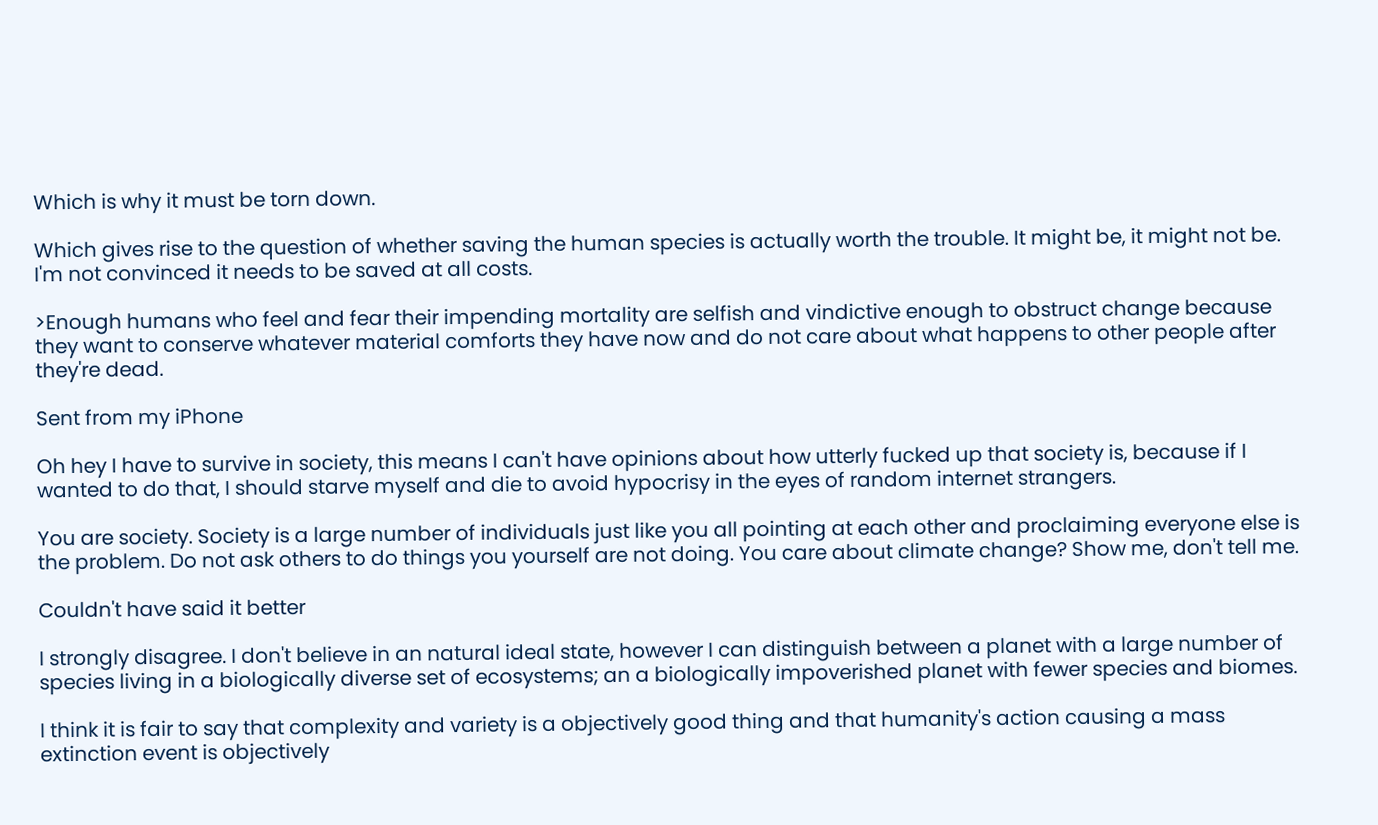Which is why it must be torn down.

Which gives rise to the question of whether saving the human species is actually worth the trouble. It might be, it might not be. I'm not convinced it needs to be saved at all costs.

>Enough humans who feel and fear their impending mortality are selfish and vindictive enough to obstruct change because they want to conserve whatever material comforts they have now and do not care about what happens to other people after they're dead.

Sent from my iPhone

Oh hey I have to survive in society, this means I can't have opinions about how utterly fucked up that society is, because if I wanted to do that, I should starve myself and die to avoid hypocrisy in the eyes of random internet strangers.

You are society. Society is a large number of individuals just like you all pointing at each other and proclaiming everyone else is the problem. Do not ask others to do things you yourself are not doing. You care about climate change? Show me, don't tell me.

Couldn't have said it better

I strongly disagree. I don't believe in an natural ideal state, however I can distinguish between a planet with a large number of species living in a biologically diverse set of ecosystems; an a biologically impoverished planet with fewer species and biomes.

I think it is fair to say that complexity and variety is a objectively good thing and that humanity's action causing a mass extinction event is objectively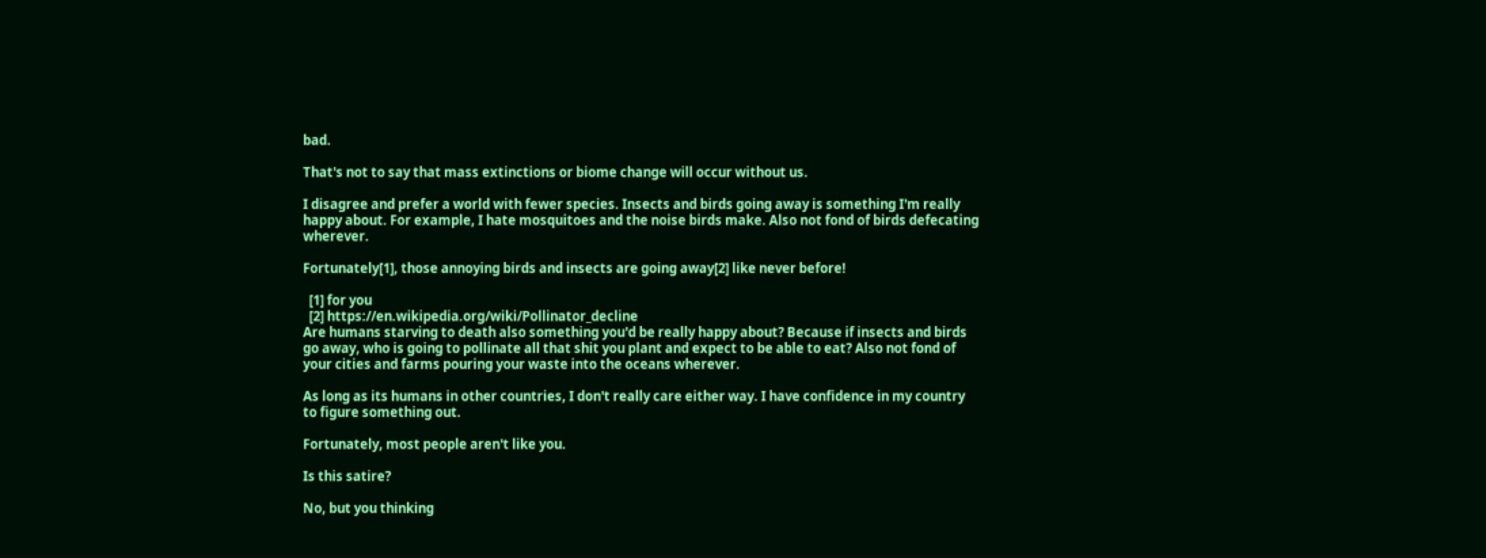bad.

That's not to say that mass extinctions or biome change will occur without us.

I disagree and prefer a world with fewer species. Insects and birds going away is something I'm really happy about. For example, I hate mosquitoes and the noise birds make. Also not fond of birds defecating wherever.

Fortunately[1], those annoying birds and insects are going away[2] like never before!

  [1] for you
  [2] https://en.wikipedia.org/wiki/Pollinator_decline
Are humans starving to death also something you'd be really happy about? Because if insects and birds go away, who is going to pollinate all that shit you plant and expect to be able to eat? Also not fond of your cities and farms pouring your waste into the oceans wherever.

As long as its humans in other countries, I don't really care either way. I have confidence in my country to figure something out.

Fortunately, most people aren't like you.

Is this satire?

No, but you thinking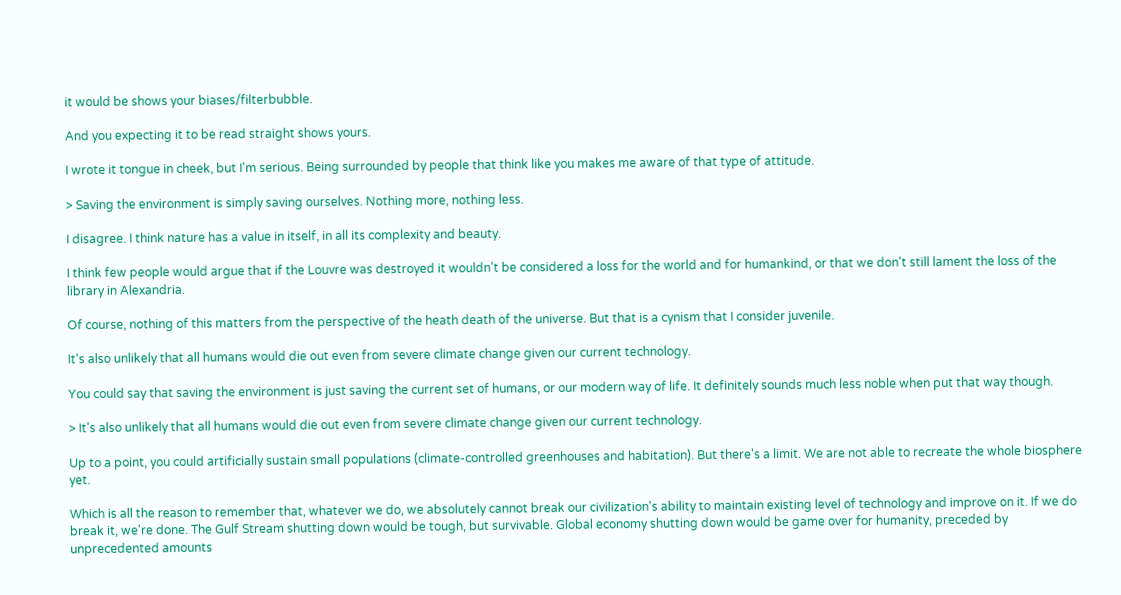it would be shows your biases/filterbubble.

And you expecting it to be read straight shows yours.

I wrote it tongue in cheek, but I'm serious. Being surrounded by people that think like you makes me aware of that type of attitude.

> Saving the environment is simply saving ourselves. Nothing more, nothing less.

I disagree. I think nature has a value in itself, in all its complexity and beauty.

I think few people would argue that if the Louvre was destroyed it wouldn't be considered a loss for the world and for humankind, or that we don't still lament the loss of the library in Alexandria.

Of course, nothing of this matters from the perspective of the heath death of the universe. But that is a cynism that I consider juvenile.

It's also unlikely that all humans would die out even from severe climate change given our current technology.

You could say that saving the environment is just saving the current set of humans, or our modern way of life. It definitely sounds much less noble when put that way though.

> It's also unlikely that all humans would die out even from severe climate change given our current technology.

Up to a point, you could artificially sustain small populations (climate-controlled greenhouses and habitation). But there's a limit. We are not able to recreate the whole biosphere yet.

Which is all the reason to remember that, whatever we do, we absolutely cannot break our civilization's ability to maintain existing level of technology and improve on it. If we do break it, we're done. The Gulf Stream shutting down would be tough, but survivable. Global economy shutting down would be game over for humanity, preceded by unprecedented amounts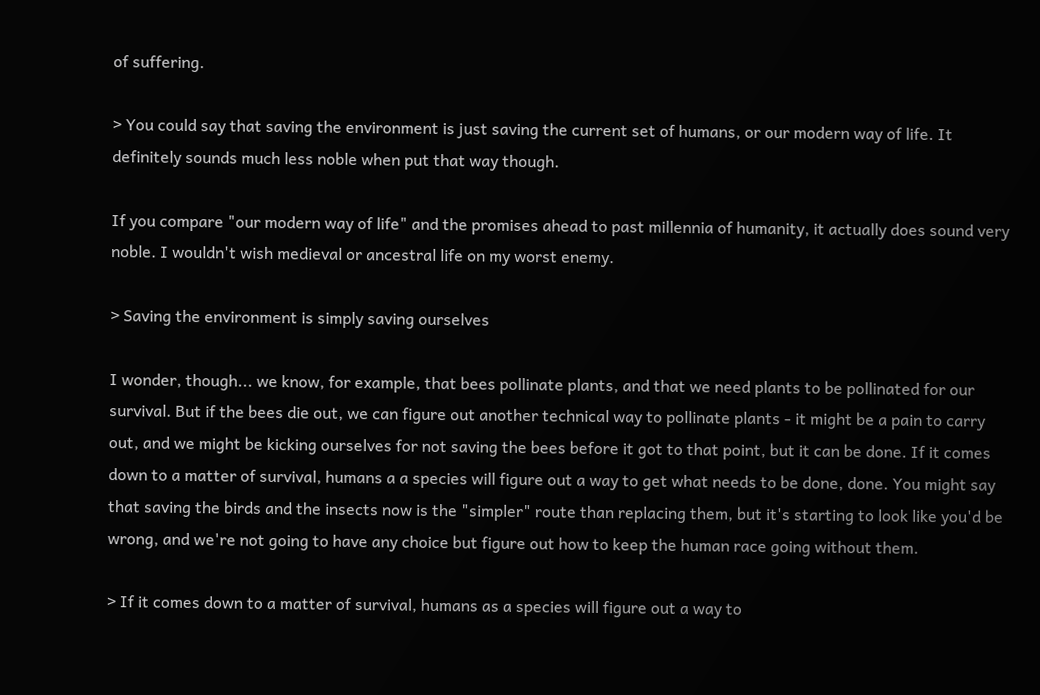of suffering.

> You could say that saving the environment is just saving the current set of humans, or our modern way of life. It definitely sounds much less noble when put that way though.

If you compare "our modern way of life" and the promises ahead to past millennia of humanity, it actually does sound very noble. I wouldn't wish medieval or ancestral life on my worst enemy.

> Saving the environment is simply saving ourselves

I wonder, though... we know, for example, that bees pollinate plants, and that we need plants to be pollinated for our survival. But if the bees die out, we can figure out another technical way to pollinate plants - it might be a pain to carry out, and we might be kicking ourselves for not saving the bees before it got to that point, but it can be done. If it comes down to a matter of survival, humans a a species will figure out a way to get what needs to be done, done. You might say that saving the birds and the insects now is the "simpler" route than replacing them, but it's starting to look like you'd be wrong, and we're not going to have any choice but figure out how to keep the human race going without them.

> If it comes down to a matter of survival, humans as a species will figure out a way to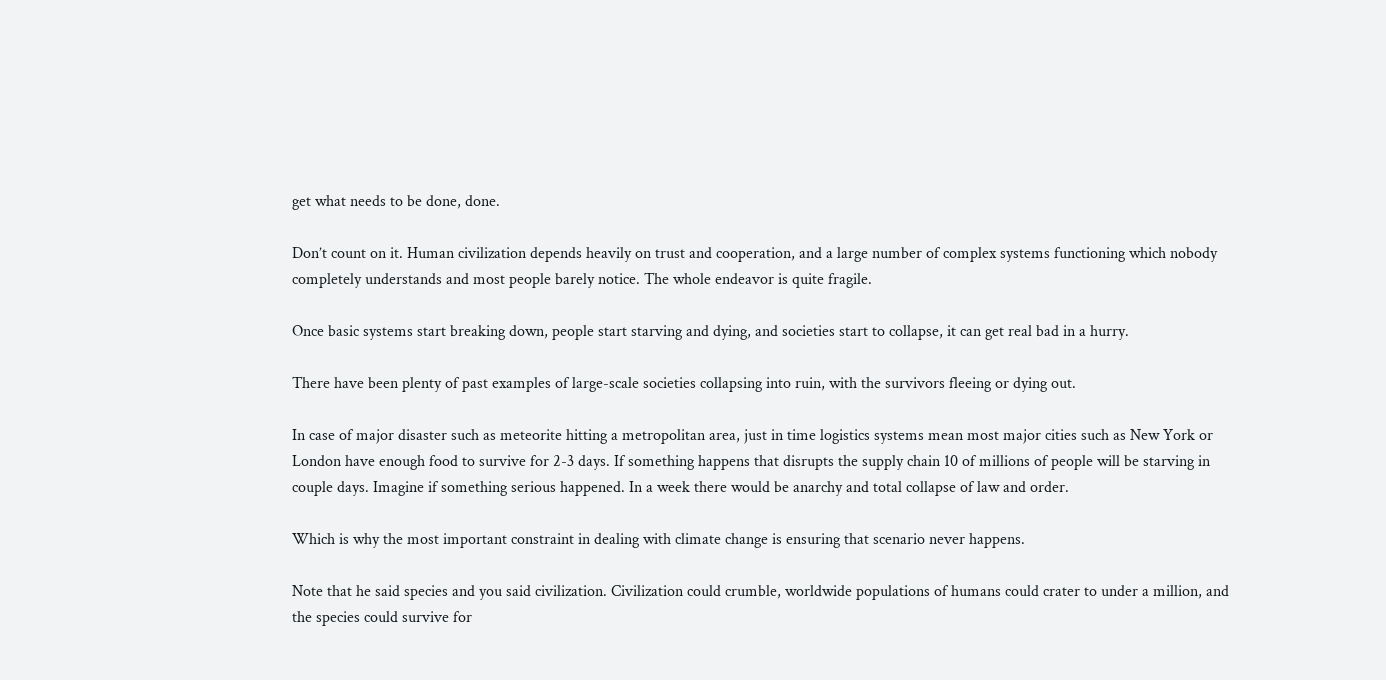get what needs to be done, done.

Don’t count on it. Human civilization depends heavily on trust and cooperation, and a large number of complex systems functioning which nobody completely understands and most people barely notice. The whole endeavor is quite fragile.

Once basic systems start breaking down, people start starving and dying, and societies start to collapse, it can get real bad in a hurry.

There have been plenty of past examples of large-scale societies collapsing into ruin, with the survivors fleeing or dying out.

In case of major disaster such as meteorite hitting a metropolitan area, just in time logistics systems mean most major cities such as New York or London have enough food to survive for 2-3 days. If something happens that disrupts the supply chain 10 of millions of people will be starving in couple days. Imagine if something serious happened. In a week there would be anarchy and total collapse of law and order.

Which is why the most important constraint in dealing with climate change is ensuring that scenario never happens.

Note that he said species and you said civilization. Civilization could crumble, worldwide populations of humans could crater to under a million, and the species could survive for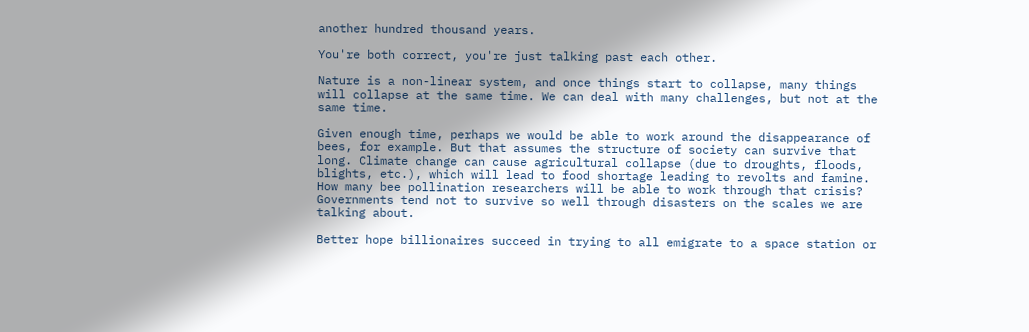another hundred thousand years.

You're both correct, you're just talking past each other.

Nature is a non-linear system, and once things start to collapse, many things will collapse at the same time. We can deal with many challenges, but not at the same time.

Given enough time, perhaps we would be able to work around the disappearance of bees, for example. But that assumes the structure of society can survive that long. Climate change can cause agricultural collapse (due to droughts, floods, blights, etc.), which will lead to food shortage leading to revolts and famine. How many bee pollination researchers will be able to work through that crisis? Governments tend not to survive so well through disasters on the scales we are talking about.

Better hope billionaires succeed in trying to all emigrate to a space station or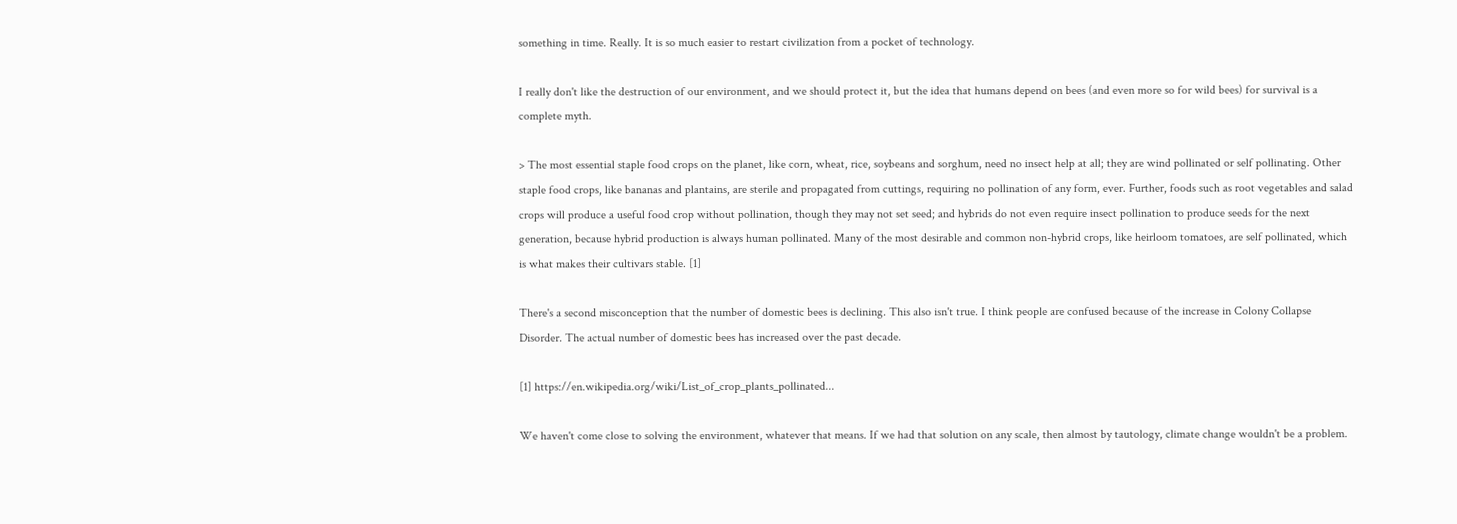something in time. Really. It is so much easier to restart civilization from a pocket of technology.

I really don't like the destruction of our environment, and we should protect it, but the idea that humans depend on bees (and even more so for wild bees) for survival is a complete myth.

> The most essential staple food crops on the planet, like corn, wheat, rice, soybeans and sorghum, need no insect help at all; they are wind pollinated or self pollinating. Other staple food crops, like bananas and plantains, are sterile and propagated from cuttings, requiring no pollination of any form, ever. Further, foods such as root vegetables and salad crops will produce a useful food crop without pollination, though they may not set seed; and hybrids do not even require insect pollination to produce seeds for the next generation, because hybrid production is always human pollinated. Many of the most desirable and common non-hybrid crops, like heirloom tomatoes, are self pollinated, which is what makes their cultivars stable. [1]

There's a second misconception that the number of domestic bees is declining. This also isn't true. I think people are confused because of the increase in Colony Collapse Disorder. The actual number of domestic bees has increased over the past decade.

[1] https://en.wikipedia.org/wiki/List_of_crop_plants_pollinated...

We haven't come close to solving the environment, whatever that means. If we had that solution on any scale, then almost by tautology, climate change wouldn't be a problem.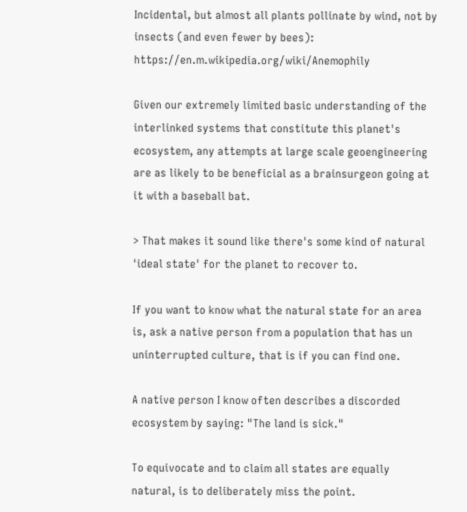Incidental, but almost all plants pollinate by wind, not by insects (and even fewer by bees): https://en.m.wikipedia.org/wiki/Anemophily

Given our extremely limited basic understanding of the interlinked systems that constitute this planet's ecosystem, any attempts at large scale geoengineering are as likely to be beneficial as a brainsurgeon going at it with a baseball bat.

> That makes it sound like there's some kind of natural 'ideal state' for the planet to recover to.

If you want to know what the natural state for an area is, ask a native person from a population that has un uninterrupted culture, that is if you can find one.

A native person I know often describes a discorded ecosystem by saying: "The land is sick."

To equivocate and to claim all states are equally natural, is to deliberately miss the point.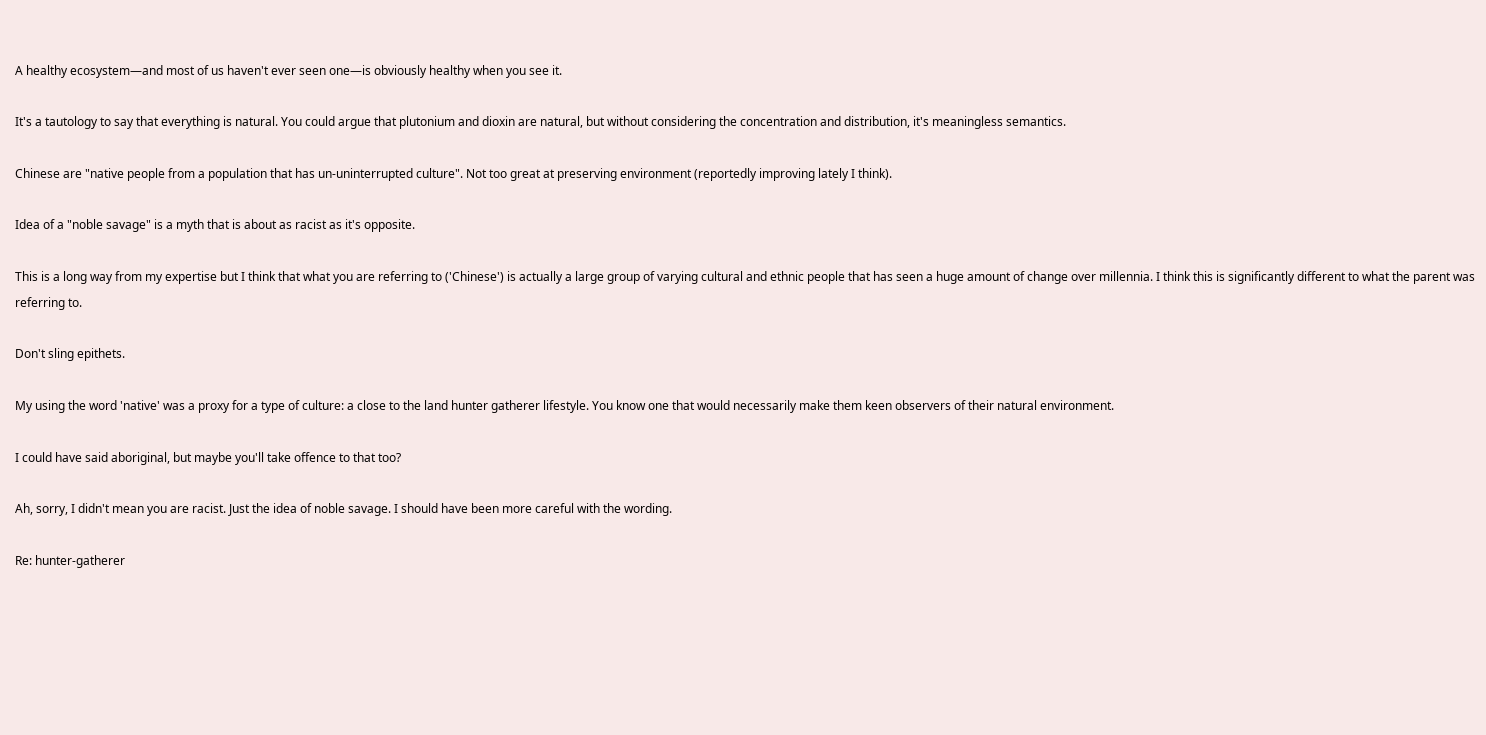A healthy ecosystem—and most of us haven't ever seen one—is obviously healthy when you see it.

It's a tautology to say that everything is natural. You could argue that plutonium and dioxin are natural, but without considering the concentration and distribution, it's meaningless semantics.

Chinese are "native people from a population that has un-uninterrupted culture". Not too great at preserving environment (reportedly improving lately I think).

Idea of a "noble savage" is a myth that is about as racist as it's opposite.

This is a long way from my expertise but I think that what you are referring to ('Chinese') is actually a large group of varying cultural and ethnic people that has seen a huge amount of change over millennia. I think this is significantly different to what the parent was referring to.

Don't sling epithets.

My using the word 'native' was a proxy for a type of culture: a close to the land hunter gatherer lifestyle. You know one that would necessarily make them keen observers of their natural environment.

I could have said aboriginal, but maybe you'll take offence to that too?

Ah, sorry, I didn't mean you are racist. Just the idea of noble savage. I should have been more careful with the wording.

Re: hunter-gatherer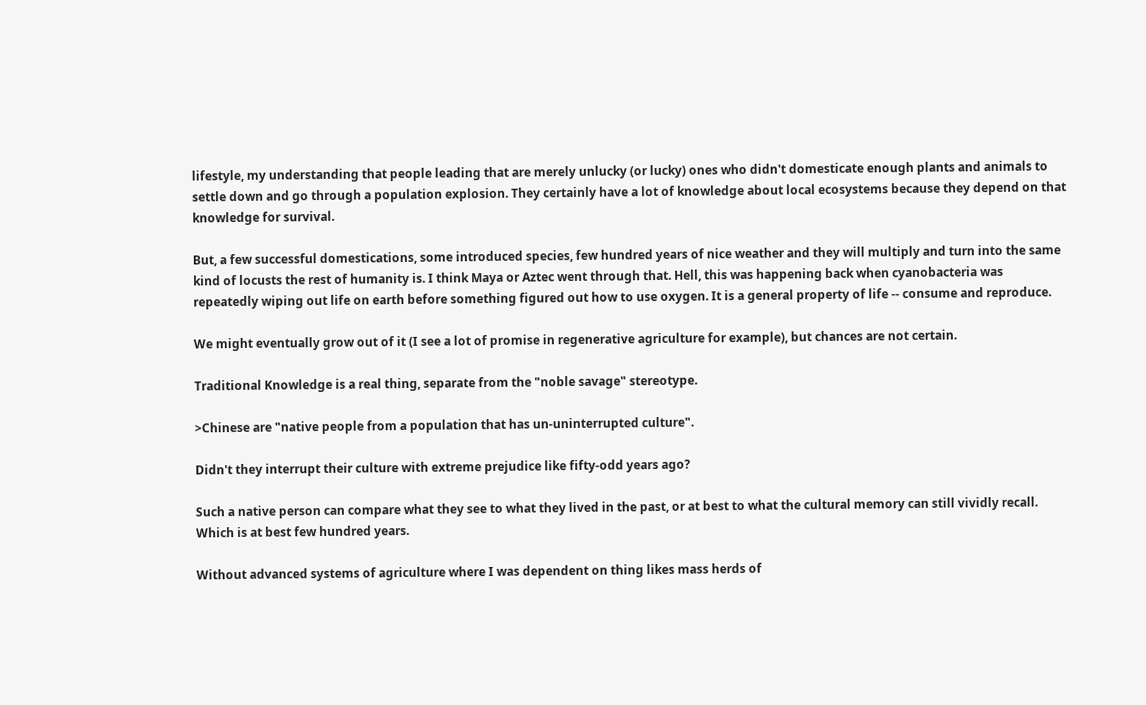lifestyle, my understanding that people leading that are merely unlucky (or lucky) ones who didn't domesticate enough plants and animals to settle down and go through a population explosion. They certainly have a lot of knowledge about local ecosystems because they depend on that knowledge for survival.

But, a few successful domestications, some introduced species, few hundred years of nice weather and they will multiply and turn into the same kind of locusts the rest of humanity is. I think Maya or Aztec went through that. Hell, this was happening back when cyanobacteria was repeatedly wiping out life on earth before something figured out how to use oxygen. It is a general property of life -- consume and reproduce.

We might eventually grow out of it (I see a lot of promise in regenerative agriculture for example), but chances are not certain.

Traditional Knowledge is a real thing, separate from the "noble savage" stereotype.

>Chinese are "native people from a population that has un-uninterrupted culture".

Didn't they interrupt their culture with extreme prejudice like fifty-odd years ago?

Such a native person can compare what they see to what they lived in the past, or at best to what the cultural memory can still vividly recall. Which is at best few hundred years.

Without advanced systems of agriculture where I was dependent on thing likes mass herds of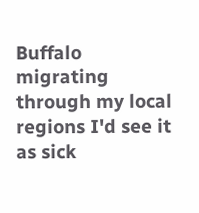Buffalo migrating through my local regions I'd see it as sick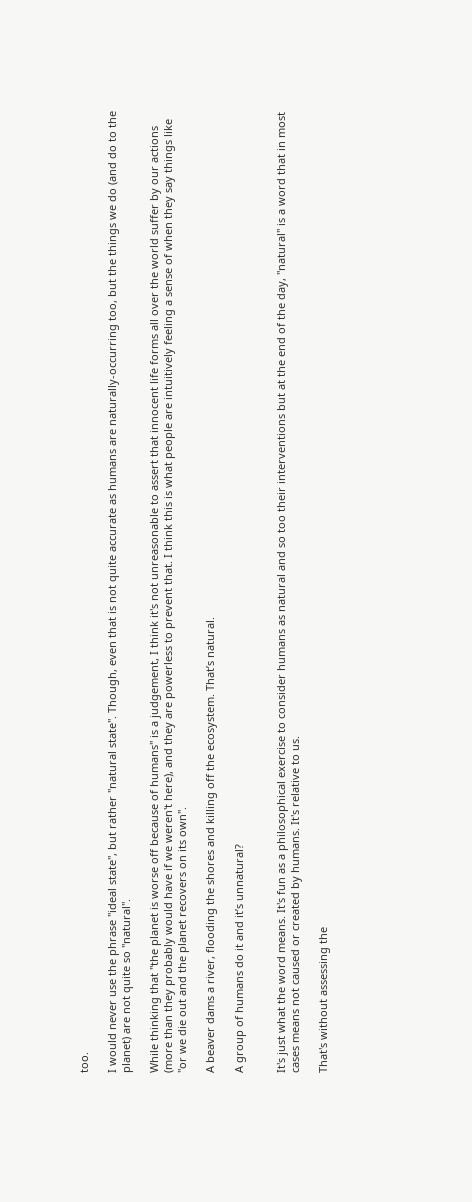too.

I would never use the phrase "ideal state", but rather "natural state". Though, even that is not quite accurate as humans are naturally-occurring too, but the things we do (and do to the planet) are not quite so "natural".

While thinking that "the planet is worse off because of humans" is a judgement, I think it's not unreasonable to assert that innocent life forms all over the world suffer by our actions (more than they probably would have if we weren't here), and they are powerless to prevent that. I think this is what people are intuitively feeling a sense of when they say things like "or we die out and the planet recovers on its own".

A beaver dams a river, flooding the shores and killing off the ecosystem. That’s natural.

A group of humans do it and it’s unnatural?


It's just what the word means. It's fun as a philosophical exercise to consider humans as natural and so too their interventions but at the end of the day, "natural" is a word that in most cases means not caused or created by humans. It's relative to us.

That's without assessing the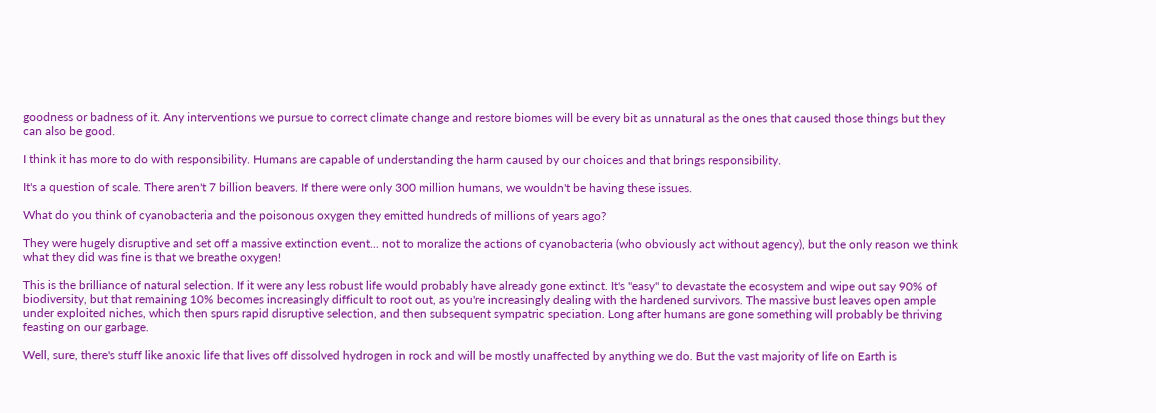goodness or badness of it. Any interventions we pursue to correct climate change and restore biomes will be every bit as unnatural as the ones that caused those things but they can also be good.

I think it has more to do with responsibility. Humans are capable of understanding the harm caused by our choices and that brings responsibility.

It's a question of scale. There aren't 7 billion beavers. If there were only 300 million humans, we wouldn't be having these issues.

What do you think of cyanobacteria and the poisonous oxygen they emitted hundreds of millions of years ago?

They were hugely disruptive and set off a massive extinction event... not to moralize the actions of cyanobacteria (who obviously act without agency), but the only reason we think what they did was fine is that we breathe oxygen!

This is the brilliance of natural selection. If it were any less robust life would probably have already gone extinct. It's "easy" to devastate the ecosystem and wipe out say 90% of biodiversity, but that remaining 10% becomes increasingly difficult to root out, as you're increasingly dealing with the hardened survivors. The massive bust leaves open ample under exploited niches, which then spurs rapid disruptive selection, and then subsequent sympatric speciation. Long after humans are gone something will probably be thriving feasting on our garbage.

Well, sure, there's stuff like anoxic life that lives off dissolved hydrogen in rock and will be mostly unaffected by anything we do. But the vast majority of life on Earth is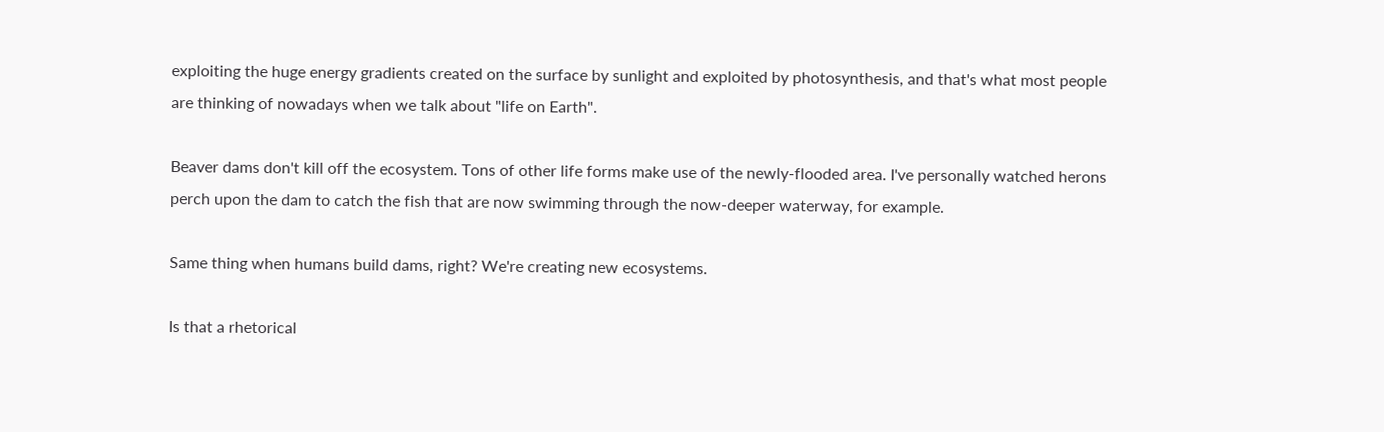exploiting the huge energy gradients created on the surface by sunlight and exploited by photosynthesis, and that's what most people are thinking of nowadays when we talk about "life on Earth".

Beaver dams don't kill off the ecosystem. Tons of other life forms make use of the newly-flooded area. I've personally watched herons perch upon the dam to catch the fish that are now swimming through the now-deeper waterway, for example.

Same thing when humans build dams, right? We're creating new ecosystems.

Is that a rhetorical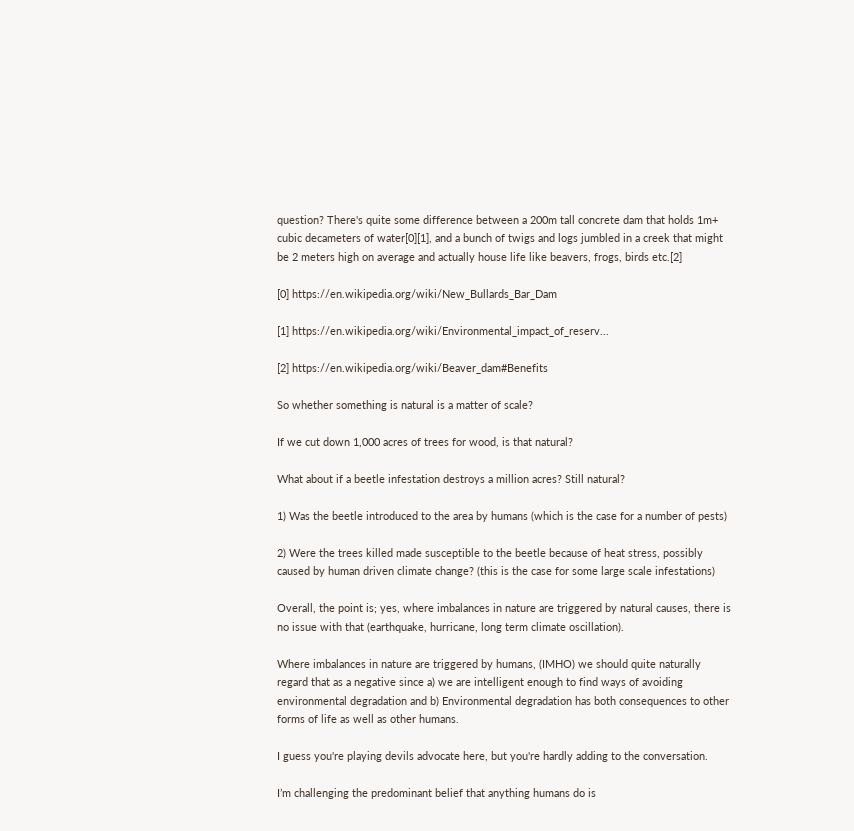question? There's quite some difference between a 200m tall concrete dam that holds 1m+ cubic decameters of water[0][1], and a bunch of twigs and logs jumbled in a creek that might be 2 meters high on average and actually house life like beavers, frogs, birds etc.[2]

[0] https://en.wikipedia.org/wiki/New_Bullards_Bar_Dam

[1] https://en.wikipedia.org/wiki/Environmental_impact_of_reserv...

[2] https://en.wikipedia.org/wiki/Beaver_dam#Benefits

So whether something is natural is a matter of scale?

If we cut down 1,000 acres of trees for wood, is that natural?

What about if a beetle infestation destroys a million acres? Still natural?

1) Was the beetle introduced to the area by humans (which is the case for a number of pests)

2) Were the trees killed made susceptible to the beetle because of heat stress, possibly caused by human driven climate change? (this is the case for some large scale infestations)

Overall, the point is; yes, where imbalances in nature are triggered by natural causes, there is no issue with that (earthquake, hurricane, long term climate oscillation).

Where imbalances in nature are triggered by humans, (IMHO) we should quite naturally regard that as a negative since a) we are intelligent enough to find ways of avoiding environmental degradation and b) Environmental degradation has both consequences to other forms of life as well as other humans.

I guess you're playing devils advocate here, but you're hardly adding to the conversation.

I’m challenging the predominant belief that anything humans do is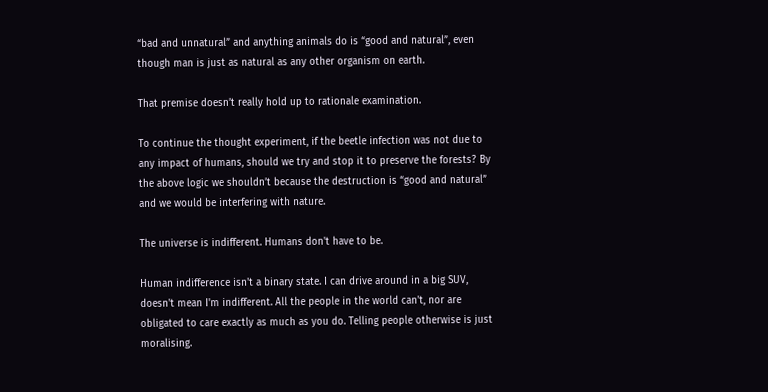“bad and unnatural” and anything animals do is “good and natural”, even though man is just as natural as any other organism on earth.

That premise doesn’t really hold up to rationale examination.

To continue the thought experiment, if the beetle infection was not due to any impact of humans, should we try and stop it to preserve the forests? By the above logic we shouldn’t because the destruction is “good and natural” and we would be interfering with nature.

The universe is indifferent. Humans don't have to be.

Human indifference isn't a binary state. I can drive around in a big SUV, doesn't mean I'm indifferent. All the people in the world can't, nor are obligated to care exactly as much as you do. Telling people otherwise is just moralising.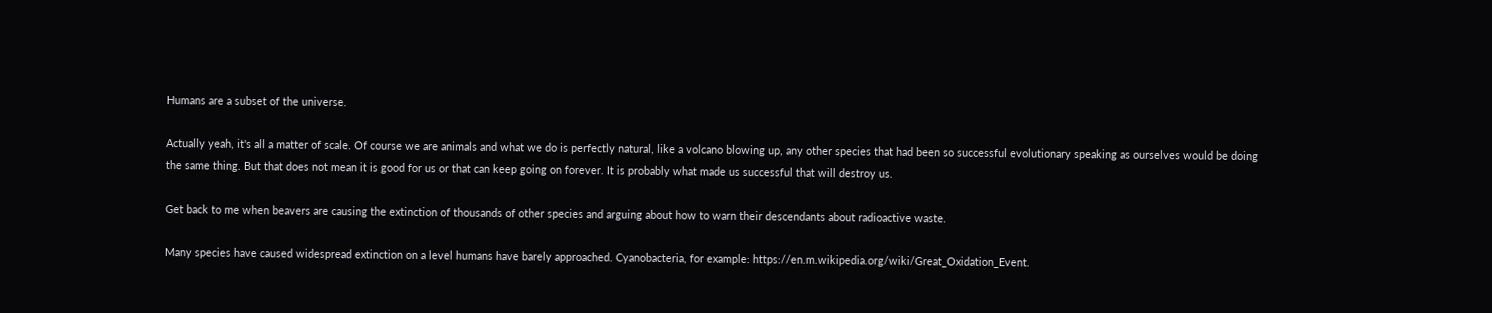Humans are a subset of the universe.

Actually yeah, it's all a matter of scale. Of course we are animals and what we do is perfectly natural, like a volcano blowing up, any other species that had been so successful evolutionary speaking as ourselves would be doing the same thing. But that does not mean it is good for us or that can keep going on forever. It is probably what made us successful that will destroy us.

Get back to me when beavers are causing the extinction of thousands of other species and arguing about how to warn their descendants about radioactive waste.

Many species have caused widespread extinction on a level humans have barely approached. Cyanobacteria, for example: https://en.m.wikipedia.org/wiki/Great_Oxidation_Event.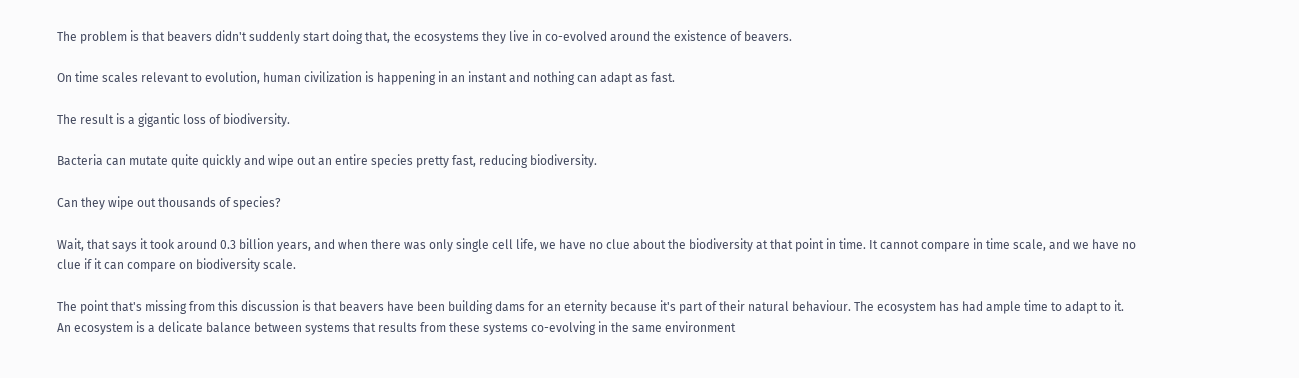The problem is that beavers didn't suddenly start doing that, the ecosystems they live in co-evolved around the existence of beavers.

On time scales relevant to evolution, human civilization is happening in an instant and nothing can adapt as fast.

The result is a gigantic loss of biodiversity.

Bacteria can mutate quite quickly and wipe out an entire species pretty fast, reducing biodiversity.

Can they wipe out thousands of species?

Wait, that says it took around 0.3 billion years, and when there was only single cell life, we have no clue about the biodiversity at that point in time. It cannot compare in time scale, and we have no clue if it can compare on biodiversity scale.

The point that's missing from this discussion is that beavers have been building dams for an eternity because it's part of their natural behaviour. The ecosystem has had ample time to adapt to it. An ecosystem is a delicate balance between systems that results from these systems co-evolving in the same environment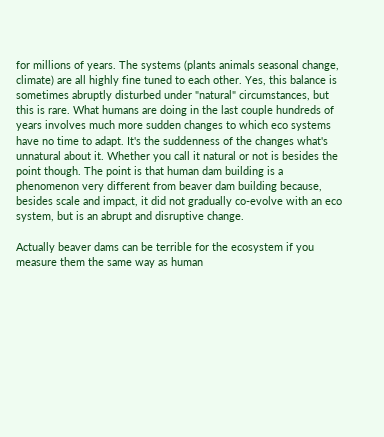for millions of years. The systems (plants animals seasonal change, climate) are all highly fine tuned to each other. Yes, this balance is sometimes abruptly disturbed under "natural" circumstances, but this is rare. What humans are doing in the last couple hundreds of years involves much more sudden changes to which eco systems have no time to adapt. It's the suddenness of the changes what's unnatural about it. Whether you call it natural or not is besides the point though. The point is that human dam building is a phenomenon very different from beaver dam building because, besides scale and impact, it did not gradually co-evolve with an eco system, but is an abrupt and disruptive change.

Actually beaver dams can be terrible for the ecosystem if you measure them the same way as human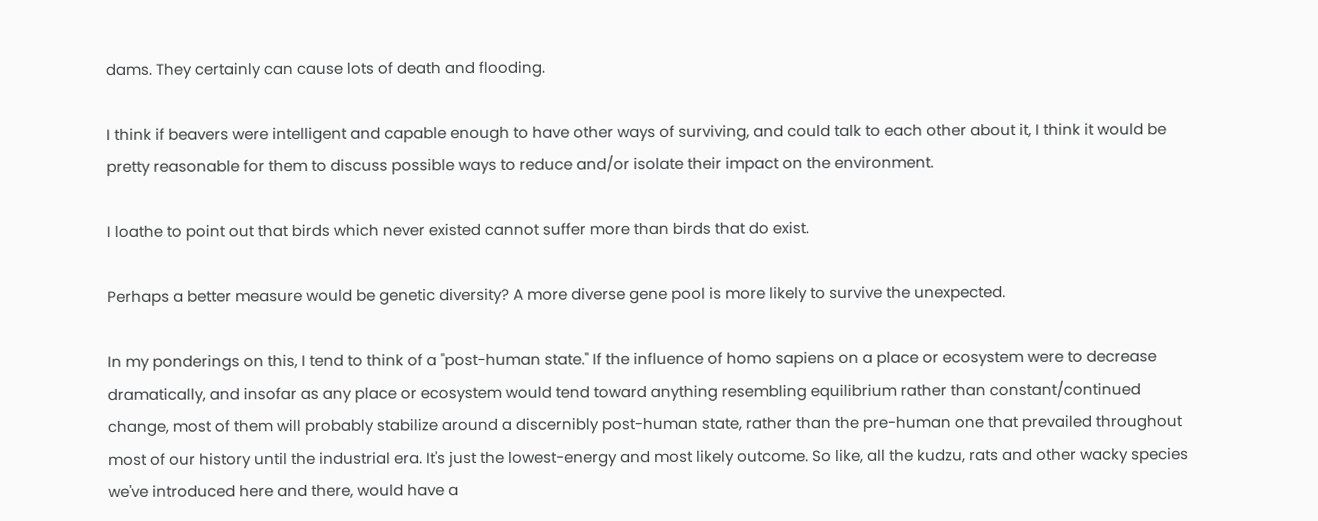dams. They certainly can cause lots of death and flooding.

I think if beavers were intelligent and capable enough to have other ways of surviving, and could talk to each other about it, I think it would be pretty reasonable for them to discuss possible ways to reduce and/or isolate their impact on the environment.

I loathe to point out that birds which never existed cannot suffer more than birds that do exist.

Perhaps a better measure would be genetic diversity? A more diverse gene pool is more likely to survive the unexpected.

In my ponderings on this, I tend to think of a "post-human state." If the influence of homo sapiens on a place or ecosystem were to decrease dramatically, and insofar as any place or ecosystem would tend toward anything resembling equilibrium rather than constant/continued change, most of them will probably stabilize around a discernibly post-human state, rather than the pre-human one that prevailed throughout most of our history until the industrial era. It's just the lowest-energy and most likely outcome. So like, all the kudzu, rats and other wacky species we've introduced here and there, would have a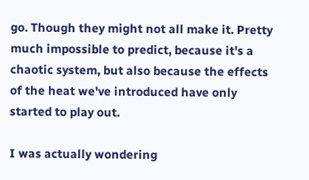go. Though they might not all make it. Pretty much impossible to predict, because it's a chaotic system, but also because the effects of the heat we've introduced have only started to play out.

I was actually wondering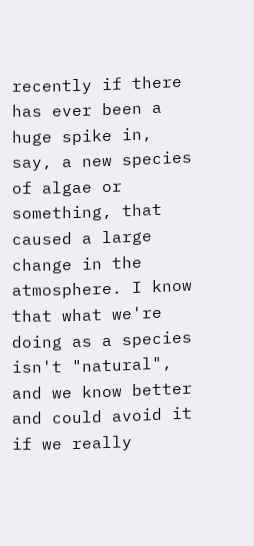recently if there has ever been a huge spike in, say, a new species of algae or something, that caused a large change in the atmosphere. I know that what we're doing as a species isn't "natural", and we know better and could avoid it if we really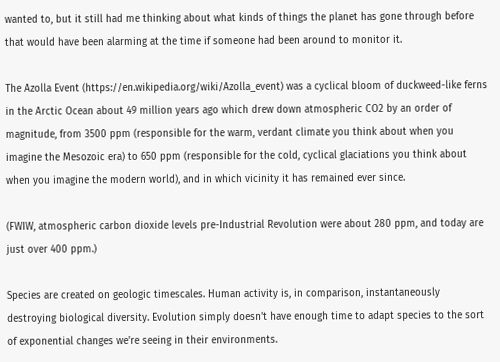wanted to, but it still had me thinking about what kinds of things the planet has gone through before that would have been alarming at the time if someone had been around to monitor it.

The Azolla Event (https://en.wikipedia.org/wiki/Azolla_event) was a cyclical bloom of duckweed-like ferns in the Arctic Ocean about 49 million years ago which drew down atmospheric CO2 by an order of magnitude, from 3500 ppm (responsible for the warm, verdant climate you think about when you imagine the Mesozoic era) to 650 ppm (responsible for the cold, cyclical glaciations you think about when you imagine the modern world), and in which vicinity it has remained ever since.

(FWIW, atmospheric carbon dioxide levels pre-Industrial Revolution were about 280 ppm, and today are just over 400 ppm.)

Species are created on geologic timescales. Human activity is, in comparison, instantaneously destroying biological diversity. Evolution simply doesn't have enough time to adapt species to the sort of exponential changes we're seeing in their environments.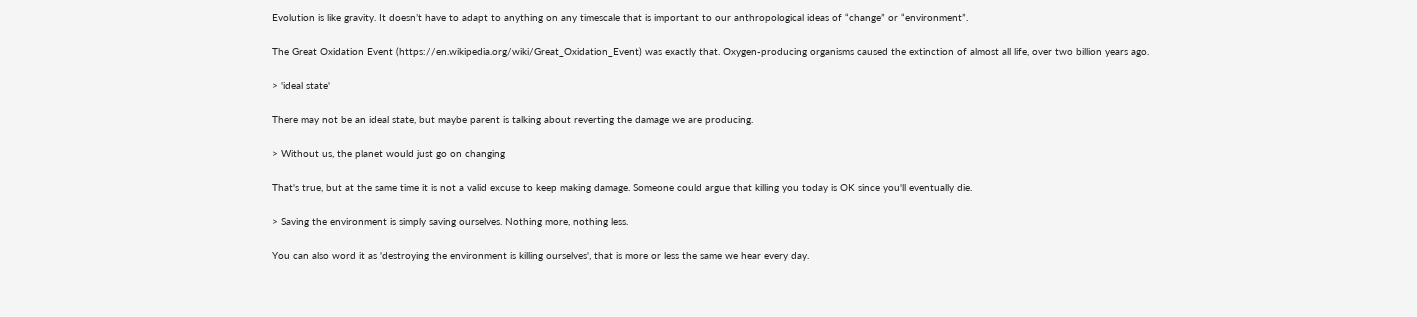Evolution is like gravity. It doesn’t have to adapt to anything on any timescale that is important to our anthropological ideas of “change” or “environment”.

The Great Oxidation Event (https://en.wikipedia.org/wiki/Great_Oxidation_Event) was exactly that. Oxygen-producing organisms caused the extinction of almost all life, over two billion years ago.

> 'ideal state'

There may not be an ideal state, but maybe parent is talking about reverting the damage we are producing.

> Without us, the planet would just go on changing

That's true, but at the same time it is not a valid excuse to keep making damage. Someone could argue that killing you today is OK since you'll eventually die.

> Saving the environment is simply saving ourselves. Nothing more, nothing less.

You can also word it as 'destroying the environment is killing ourselves', that is more or less the same we hear every day.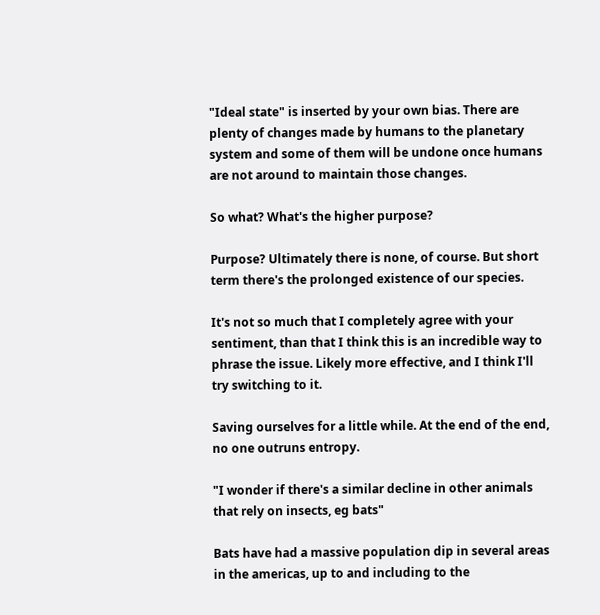"Ideal state" is inserted by your own bias. There are plenty of changes made by humans to the planetary system and some of them will be undone once humans are not around to maintain those changes.

So what? What's the higher purpose?

Purpose? Ultimately there is none, of course. But short term there's the prolonged existence of our species.

It's not so much that I completely agree with your sentiment, than that I think this is an incredible way to phrase the issue. Likely more effective, and I think I'll try switching to it.

Saving ourselves for a little while. At the end of the end, no one outruns entropy.

"I wonder if there's a similar decline in other animals that rely on insects, eg bats"

Bats have had a massive population dip in several areas in the americas, up to and including to the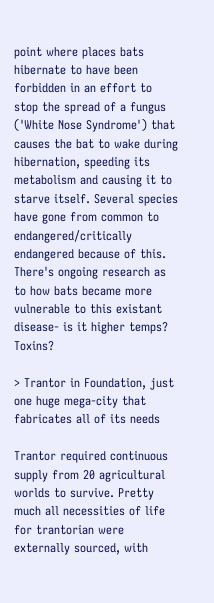point where places bats hibernate to have been forbidden in an effort to stop the spread of a fungus ('White Nose Syndrome') that causes the bat to wake during hibernation, speeding its metabolism and causing it to starve itself. Several species have gone from common to endangered/critically endangered because of this. There's ongoing research as to how bats became more vulnerable to this existant disease- is it higher temps? Toxins?

> Trantor in Foundation, just one huge mega-city that fabricates all of its needs

Trantor required continuous supply from 20 agricultural worlds to survive. Pretty much all necessities of life for trantorian were externally sourced, with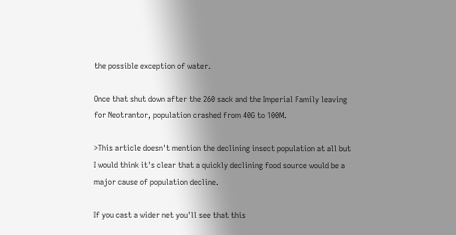the possible exception of water.

Once that shut down after the 260 sack and the Imperial Family leaving for Neotrantor, population crashed from 40G to 100M.

>This article doesn't mention the declining insect population at all but I would think it's clear that a quickly declining food source would be a major cause of population decline.

If you cast a wider net you'll see that this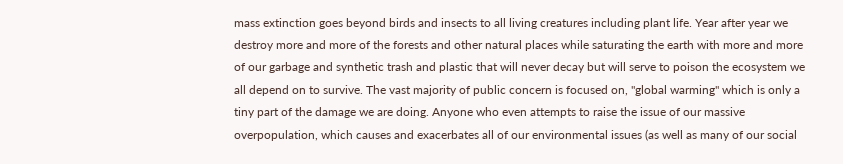mass extinction goes beyond birds and insects to all living creatures including plant life. Year after year we destroy more and more of the forests and other natural places while saturating the earth with more and more of our garbage and synthetic trash and plastic that will never decay but will serve to poison the ecosystem we all depend on to survive. The vast majority of public concern is focused on, "global warming" which is only a tiny part of the damage we are doing. Anyone who even attempts to raise the issue of our massive overpopulation, which causes and exacerbates all of our environmental issues (as well as many of our social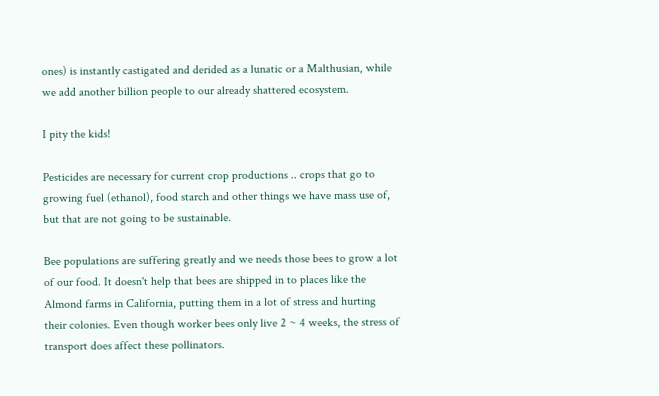ones) is instantly castigated and derided as a lunatic or a Malthusian, while we add another billion people to our already shattered ecosystem.

I pity the kids!

Pesticides are necessary for current crop productions .. crops that go to growing fuel (ethanol), food starch and other things we have mass use of, but that are not going to be sustainable.

Bee populations are suffering greatly and we needs those bees to grow a lot of our food. It doesn't help that bees are shipped in to places like the Almond farms in California, putting them in a lot of stress and hurting their colonies. Even though worker bees only live 2 ~ 4 weeks, the stress of transport does affect these pollinators.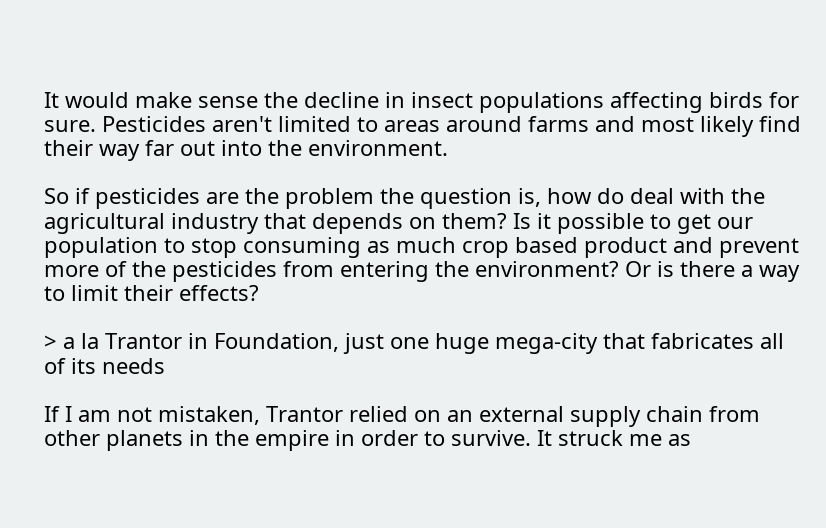It would make sense the decline in insect populations affecting birds for sure. Pesticides aren't limited to areas around farms and most likely find their way far out into the environment.

So if pesticides are the problem the question is, how do deal with the agricultural industry that depends on them? Is it possible to get our population to stop consuming as much crop based product and prevent more of the pesticides from entering the environment? Or is there a way to limit their effects?

> a la Trantor in Foundation, just one huge mega-city that fabricates all of its needs

If I am not mistaken, Trantor relied on an external supply chain from other planets in the empire in order to survive. It struck me as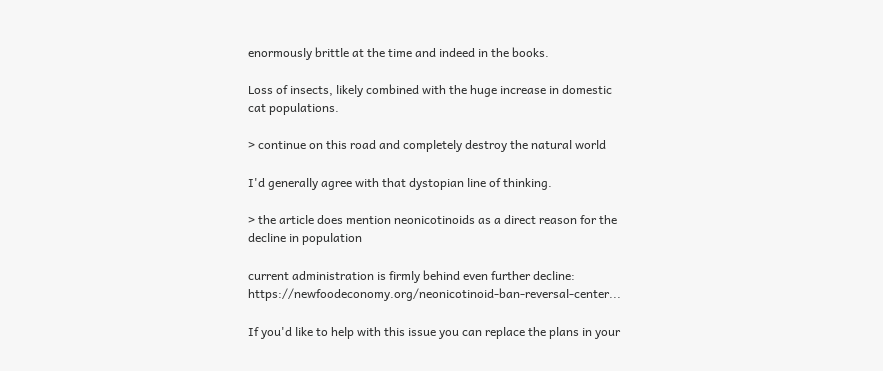enormously brittle at the time and indeed in the books.

Loss of insects, likely combined with the huge increase in domestic cat populations.

> continue on this road and completely destroy the natural world

I'd generally agree with that dystopian line of thinking.

> the article does mention neonicotinoids as a direct reason for the decline in population

current administration is firmly behind even further decline: https://newfoodeconomy.org/neonicotinoid-ban-reversal-center...

If you'd like to help with this issue you can replace the plans in your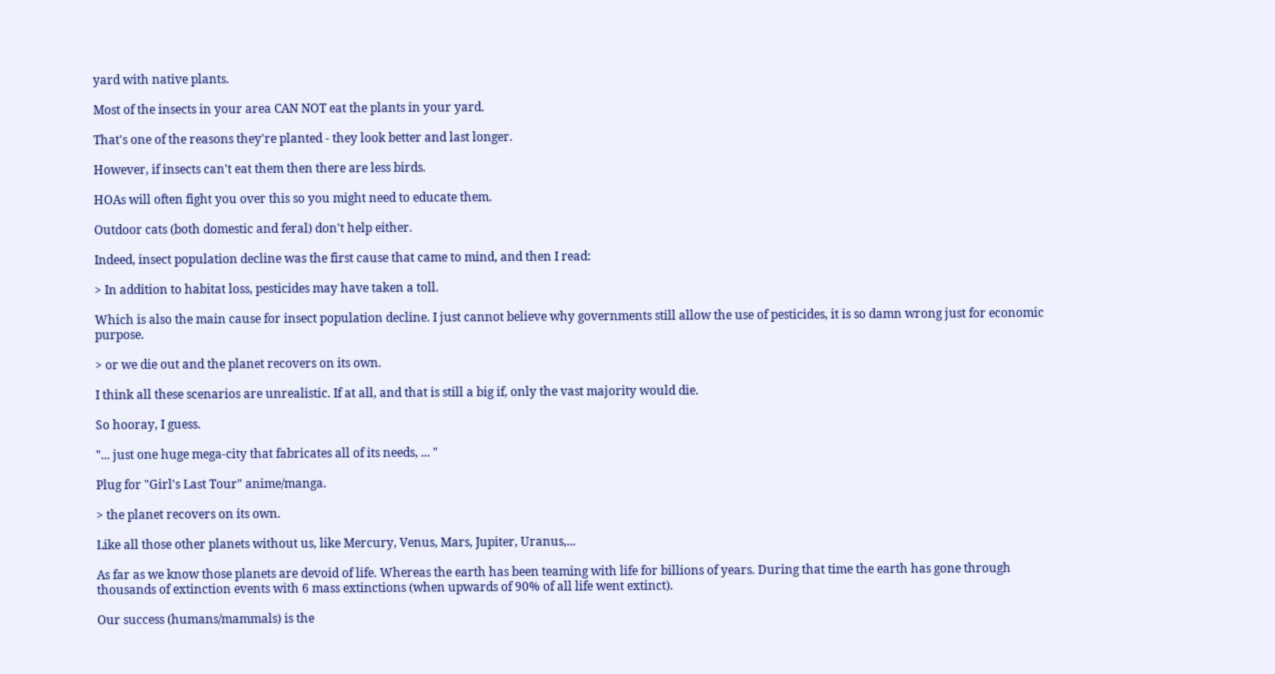yard with native plants.

Most of the insects in your area CAN NOT eat the plants in your yard.

That's one of the reasons they're planted - they look better and last longer.

However, if insects can't eat them then there are less birds.

HOAs will often fight you over this so you might need to educate them.

Outdoor cats (both domestic and feral) don't help either.

Indeed, insect population decline was the first cause that came to mind, and then I read:

> In addition to habitat loss, pesticides may have taken a toll.

Which is also the main cause for insect population decline. I just cannot believe why governments still allow the use of pesticides, it is so damn wrong just for economic purpose.

> or we die out and the planet recovers on its own.

I think all these scenarios are unrealistic. If at all, and that is still a big if, only the vast majority would die.

So hooray, I guess.

"... just one huge mega-city that fabricates all of its needs, ... "

Plug for "Girl's Last Tour" anime/manga.

> the planet recovers on its own.

Like all those other planets without us, like Mercury, Venus, Mars, Jupiter, Uranus,...

As far as we know those planets are devoid of life. Whereas the earth has been teaming with life for billions of years. During that time the earth has gone through thousands of extinction events with 6 mass extinctions (when upwards of 90% of all life went extinct).

Our success (humans/mammals) is the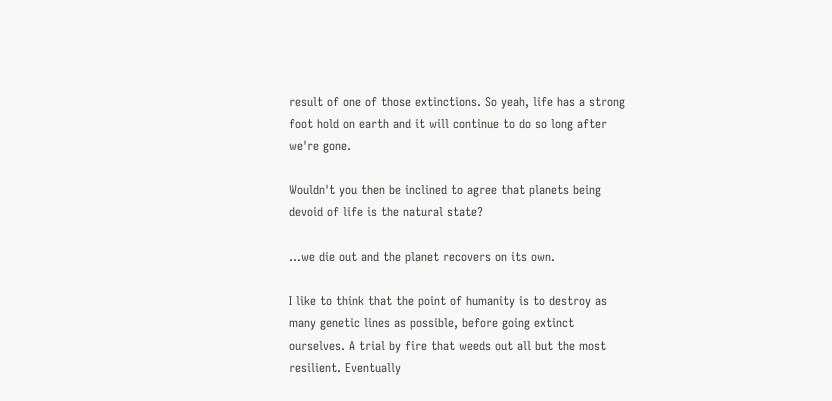result of one of those extinctions. So yeah, life has a strong foot hold on earth and it will continue to do so long after we're gone.

Wouldn't you then be inclined to agree that planets being devoid of life is the natural state?

...we die out and the planet recovers on its own.

I like to think that the point of humanity is to destroy as many genetic lines as possible, before going extinct ourselves. A trial by fire that weeds out all but the most resilient. Eventually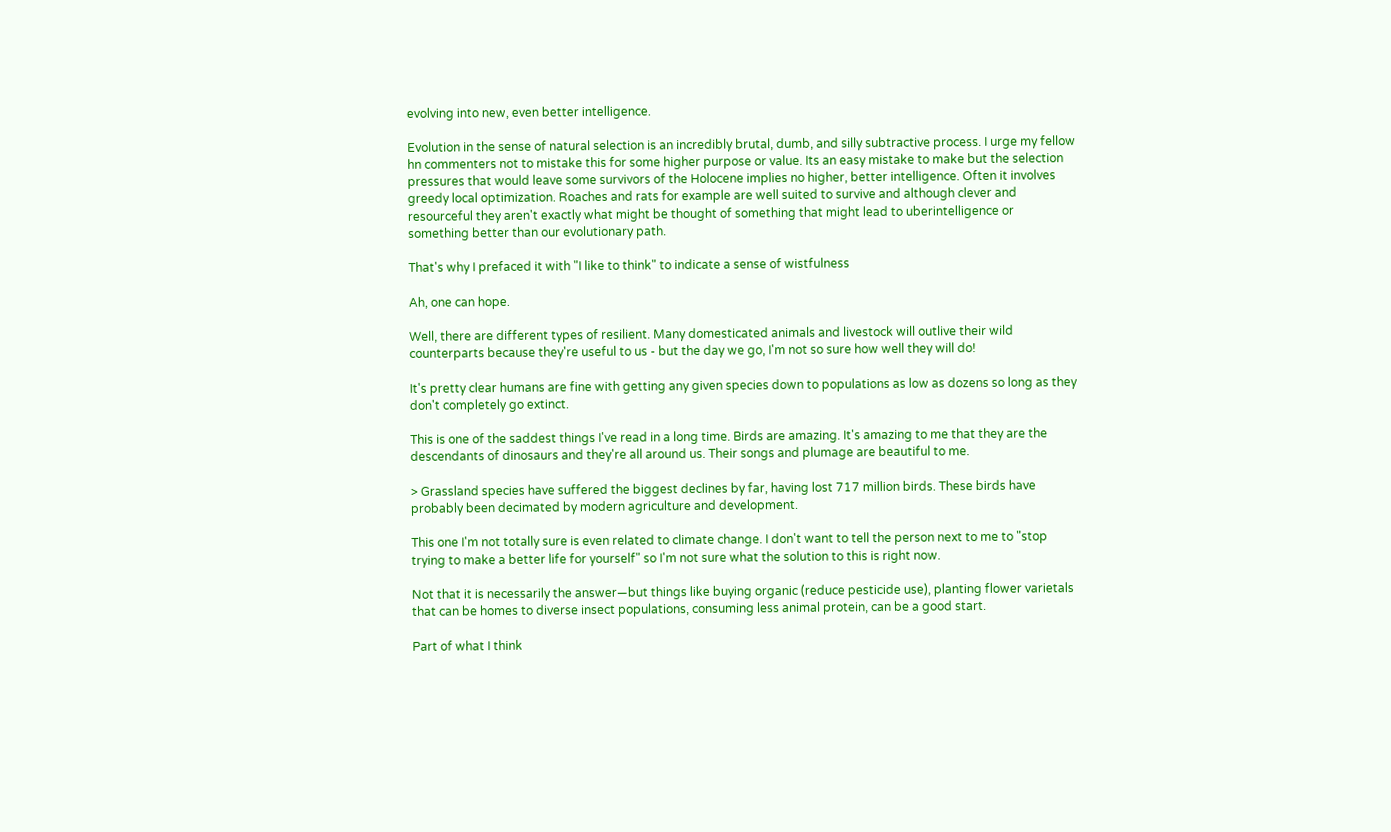evolving into new, even better intelligence.

Evolution in the sense of natural selection is an incredibly brutal, dumb, and silly subtractive process. I urge my fellow hn commenters not to mistake this for some higher purpose or value. Its an easy mistake to make but the selection pressures that would leave some survivors of the Holocene implies no higher, better intelligence. Often it involves greedy local optimization. Roaches and rats for example are well suited to survive and although clever and resourceful they aren't exactly what might be thought of something that might lead to uberintelligence or something better than our evolutionary path.

That's why I prefaced it with "I like to think" to indicate a sense of wistfulness

Ah, one can hope.

Well, there are different types of resilient. Many domesticated animals and livestock will outlive their wild counterparts because they're useful to us - but the day we go, I'm not so sure how well they will do!

It's pretty clear humans are fine with getting any given species down to populations as low as dozens so long as they don't completely go extinct.

This is one of the saddest things I've read in a long time. Birds are amazing. It's amazing to me that they are the descendants of dinosaurs and they're all around us. Their songs and plumage are beautiful to me.

> Grassland species have suffered the biggest declines by far, having lost 717 million birds. These birds have probably been decimated by modern agriculture and development.

This one I'm not totally sure is even related to climate change. I don't want to tell the person next to me to "stop trying to make a better life for yourself" so I'm not sure what the solution to this is right now.

Not that it is necessarily the answer—but things like buying organic (reduce pesticide use), planting flower varietals that can be homes to diverse insect populations, consuming less animal protein, can be a good start.

Part of what I think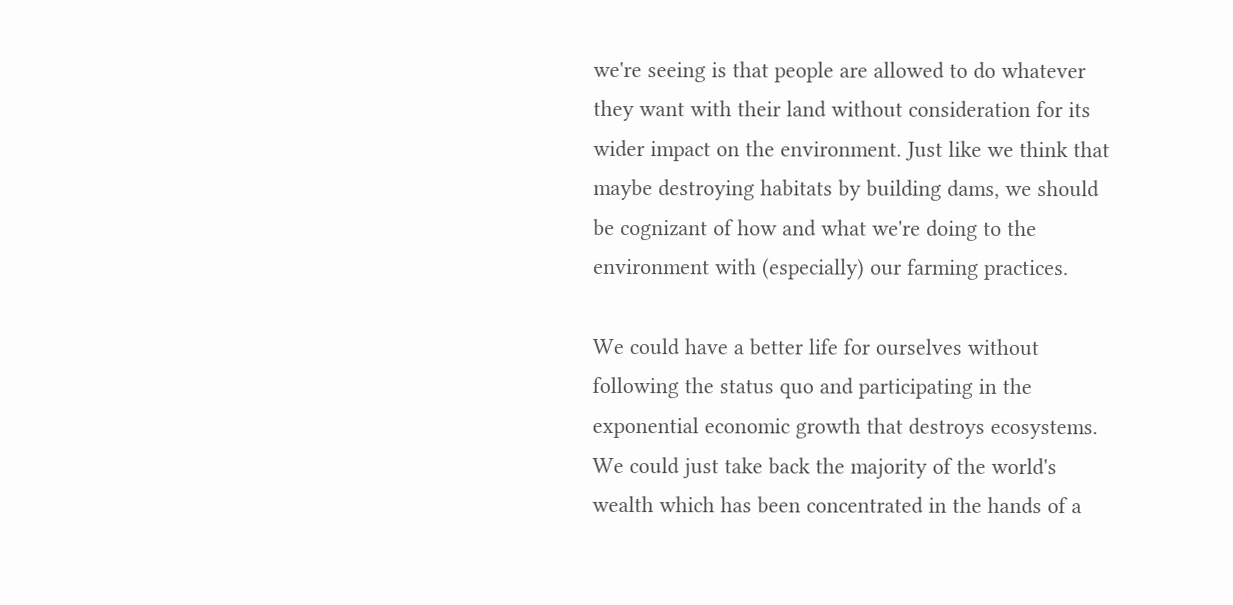we're seeing is that people are allowed to do whatever they want with their land without consideration for its wider impact on the environment. Just like we think that maybe destroying habitats by building dams, we should be cognizant of how and what we're doing to the environment with (especially) our farming practices.

We could have a better life for ourselves without following the status quo and participating in the exponential economic growth that destroys ecosystems. We could just take back the majority of the world's wealth which has been concentrated in the hands of a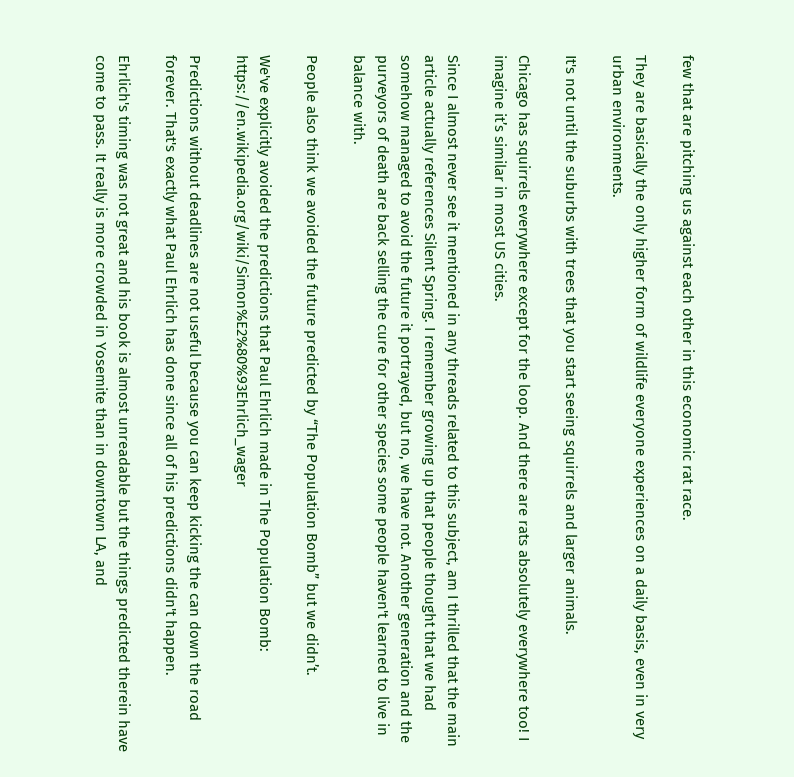few that are pitching us against each other in this economic rat race.

They are basically the only higher form of wildlife everyone experiences on a daily basis, even in very urban environments.

It's not until the suburbs with trees that you start seeing squirrels and larger animals.

Chicago has squirrels everywhere except for the loop. And there are rats absolutely everywhere too! I imagine it’s similar in most US cities.

Since I almost never see it mentioned in any threads related to this subject, am I thrilled that the main article actually references Silent Spring. I remember growing up that people thought that we had somehow managed to avoid the future it portrayed, but no, we have not. Another generation and the purveyors of death are back selling the cure for other species some people haven't learned to live in balance with.

People also think we avoided the future predicted by “The Population Bomb” but we didn’t.

We've explicitly avoided the predictions that Paul Ehrlich made in The Population Bomb: https://en.wikipedia.org/wiki/Simon%E2%80%93Ehrlich_wager

Predictions without deadlines are not useful because you can keep kicking the can down the road forever. That's exactly what Paul Ehrlich has done since all of his predictions didn't happen.

Ehrlich's timing was not great and his book is almost unreadable but the things predicted therein have come to pass. It really is more crowded in Yosemite than in downtown LA, and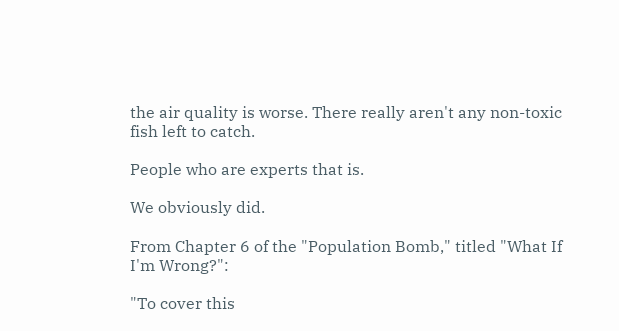the air quality is worse. There really aren't any non-toxic fish left to catch.

People who are experts that is.

We obviously did.

From Chapter 6 of the "Population Bomb," titled "What If I'm Wrong?":

"To cover this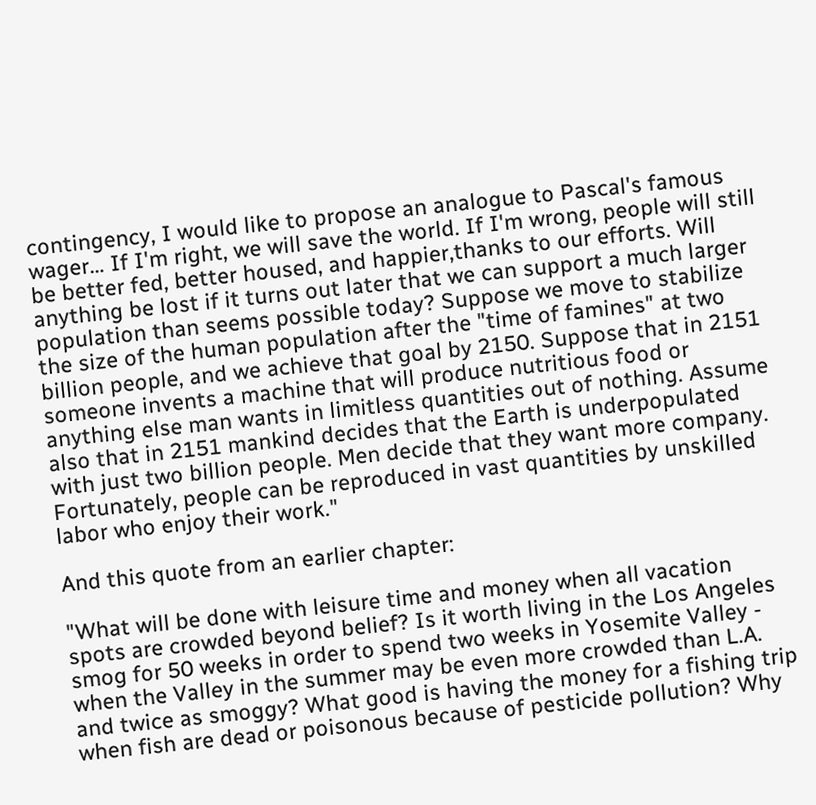contingency, I would like to propose an analogue to Pascal's famous wager… If I'm right, we will save the world. If I'm wrong, people will still be better fed, better housed, and happier,thanks to our efforts. Will anything be lost if it turns out later that we can support a much larger population than seems possible today? Suppose we move to stabilize the size of the human population after the "time of famines" at two billion people, and we achieve that goal by 2150. Suppose that in 2151 someone invents a machine that will produce nutritious food or anything else man wants in limitless quantities out of nothing. Assume also that in 2151 mankind decides that the Earth is underpopulated with just two billion people. Men decide that they want more company. Fortunately, people can be reproduced in vast quantities by unskilled labor who enjoy their work."

And this quote from an earlier chapter:

"What will be done with leisure time and money when all vacation spots are crowded beyond belief? Is it worth living in the Los Angeles smog for 50 weeks in order to spend two weeks in Yosemite Valley - when the Valley in the summer may be even more crowded than L.A. and twice as smoggy? What good is having the money for a fishing trip when fish are dead or poisonous because of pesticide pollution? Why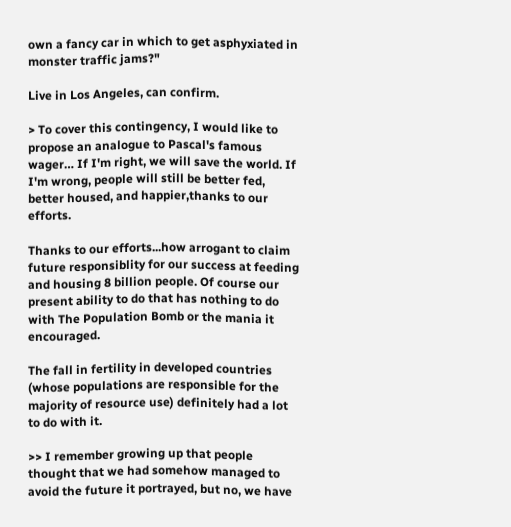own a fancy car in which to get asphyxiated in monster traffic jams?"

Live in Los Angeles, can confirm.

> To cover this contingency, I would like to propose an analogue to Pascal's famous wager… If I'm right, we will save the world. If I'm wrong, people will still be better fed, better housed, and happier,thanks to our efforts.

Thanks to our efforts...how arrogant to claim future responsiblity for our success at feeding and housing 8 billion people. Of course our present ability to do that has nothing to do with The Population Bomb or the mania it encouraged.

The fall in fertility in developed countries (whose populations are responsible for the majority of resource use) definitely had a lot to do with it.

>> I remember growing up that people thought that we had somehow managed to avoid the future it portrayed, but no, we have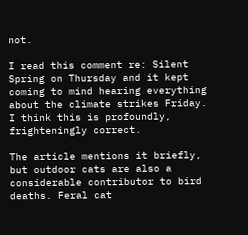not.

I read this comment re: Silent Spring on Thursday and it kept coming to mind hearing everything about the climate strikes Friday. I think this is profoundly, frighteningly correct.

The article mentions it briefly, but outdoor cats are also a considerable contributor to bird deaths. Feral cat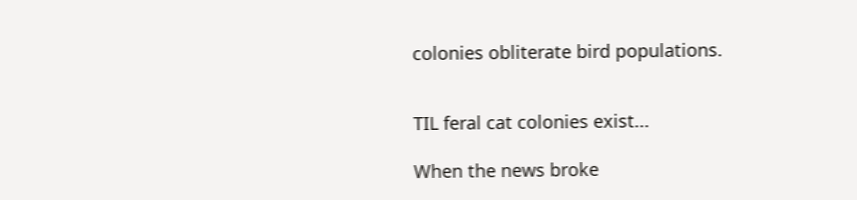colonies obliterate bird populations.


TIL feral cat colonies exist...

When the news broke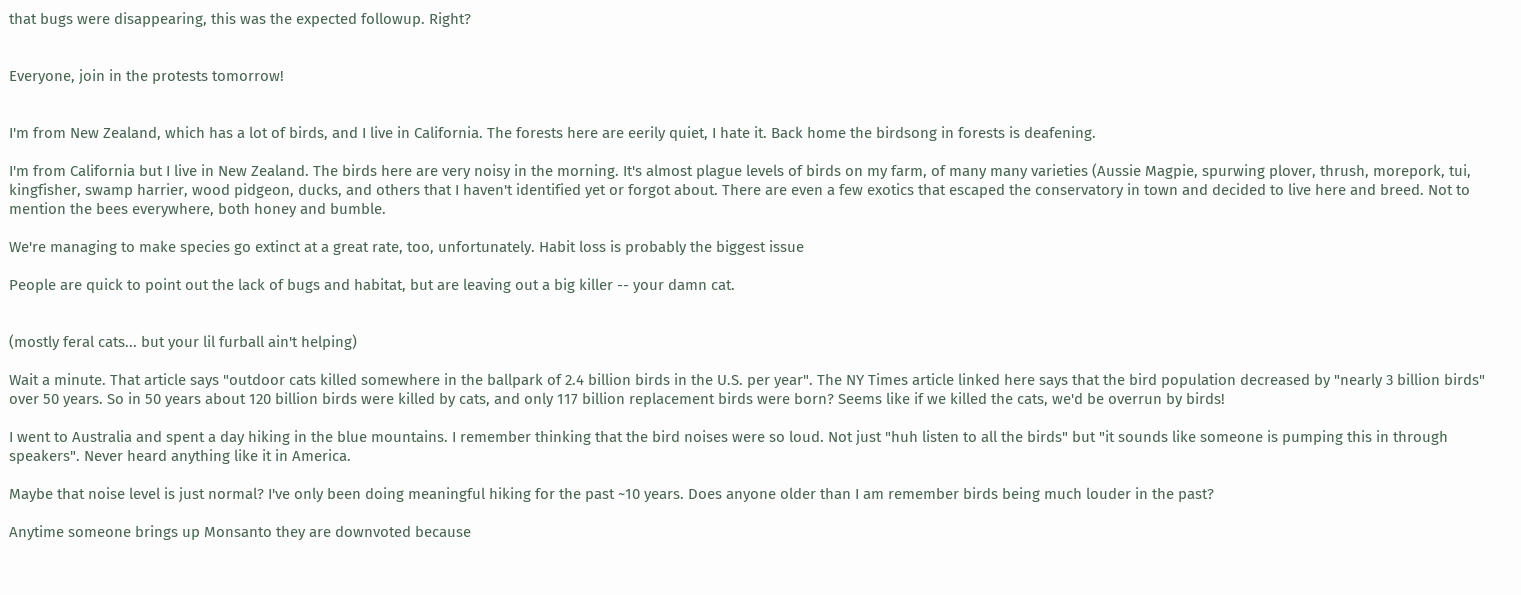that bugs were disappearing, this was the expected followup. Right?


Everyone, join in the protests tomorrow!


I'm from New Zealand, which has a lot of birds, and I live in California. The forests here are eerily quiet, I hate it. Back home the birdsong in forests is deafening.

I'm from California but I live in New Zealand. The birds here are very noisy in the morning. It's almost plague levels of birds on my farm, of many many varieties (Aussie Magpie, spurwing plover, thrush, morepork, tui, kingfisher, swamp harrier, wood pidgeon, ducks, and others that I haven't identified yet or forgot about. There are even a few exotics that escaped the conservatory in town and decided to live here and breed. Not to mention the bees everywhere, both honey and bumble.

We're managing to make species go extinct at a great rate, too, unfortunately. Habit loss is probably the biggest issue

People are quick to point out the lack of bugs and habitat, but are leaving out a big killer -- your damn cat.


(mostly feral cats... but your lil furball ain't helping)

Wait a minute. That article says "outdoor cats killed somewhere in the ballpark of 2.4 billion birds in the U.S. per year". The NY Times article linked here says that the bird population decreased by "nearly 3 billion birds" over 50 years. So in 50 years about 120 billion birds were killed by cats, and only 117 billion replacement birds were born? Seems like if we killed the cats, we'd be overrun by birds!

I went to Australia and spent a day hiking in the blue mountains. I remember thinking that the bird noises were so loud. Not just "huh listen to all the birds" but "it sounds like someone is pumping this in through speakers". Never heard anything like it in America.

Maybe that noise level is just normal? I've only been doing meaningful hiking for the past ~10 years. Does anyone older than I am remember birds being much louder in the past?

Anytime someone brings up Monsanto they are downvoted because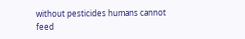without pesticides humans cannot feed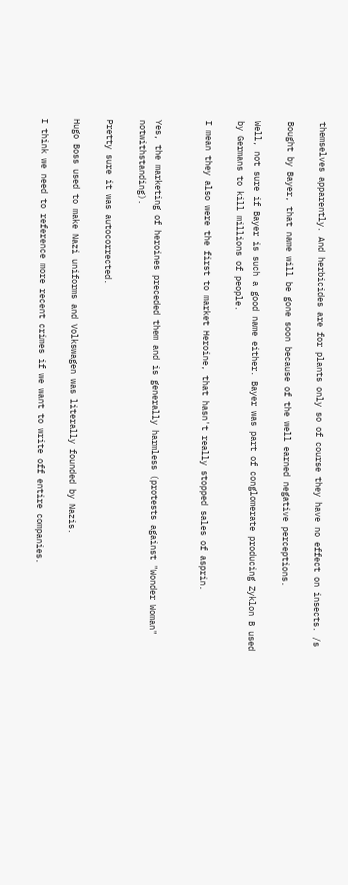themselves apparently. And herbicides are for plants only so of course they have no effect on insects. /s

Bought by Bayer, that name will be gone soon because of the well earned negative perceptions.

Well, not sure if Bayer is such a good name either. Bayer was part of conglomerate producing Zyklon B used by Germans to kill millions of people.

I mean they also were the first to market Heroine, that hasn't really stopped sales of asprin.


Yes, the marketing of heroines preceded them and is generally harmless (protests against "Wonder Woman" notwithstanding).

Pretty sure it was autocorrected.

Hugo Boss used to make Nazi uniforms and Volkswagen was literally founded by Nazis.

I think we need to reference more recent crimes if we want to write off entire companies.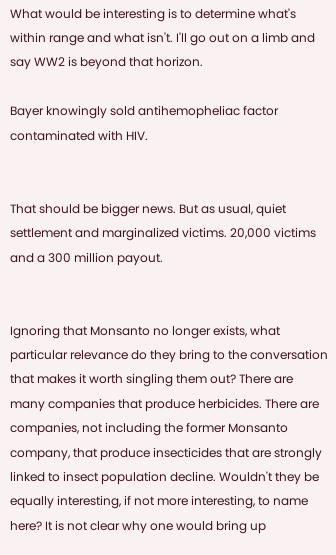What would be interesting is to determine what's within range and what isn't. I'll go out on a limb and say WW2 is beyond that horizon.

Bayer knowingly sold antihemopheliac factor contaminated with HIV.


That should be bigger news. But as usual, quiet settlement and marginalized victims. 20,000 victims and a 300 million payout.


Ignoring that Monsanto no longer exists, what particular relevance do they bring to the conversation that makes it worth singling them out? There are many companies that produce herbicides. There are companies, not including the former Monsanto company, that produce insecticides that are strongly linked to insect population decline. Wouldn't they be equally interesting, if not more interesting, to name here? It is not clear why one would bring up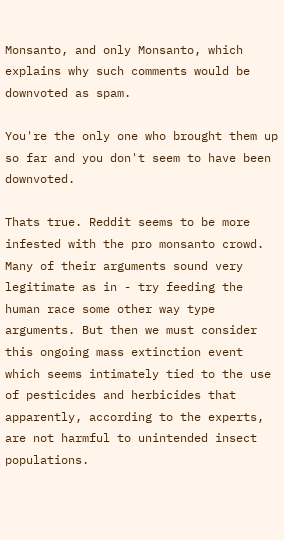Monsanto, and only Monsanto, which explains why such comments would be downvoted as spam.

You're the only one who brought them up so far and you don't seem to have been downvoted.

Thats true. Reddit seems to be more infested with the pro monsanto crowd. Many of their arguments sound very legitimate as in - try feeding the human race some other way type arguments. But then we must consider this ongoing mass extinction event which seems intimately tied to the use of pesticides and herbicides that apparently, according to the experts, are not harmful to unintended insect populations.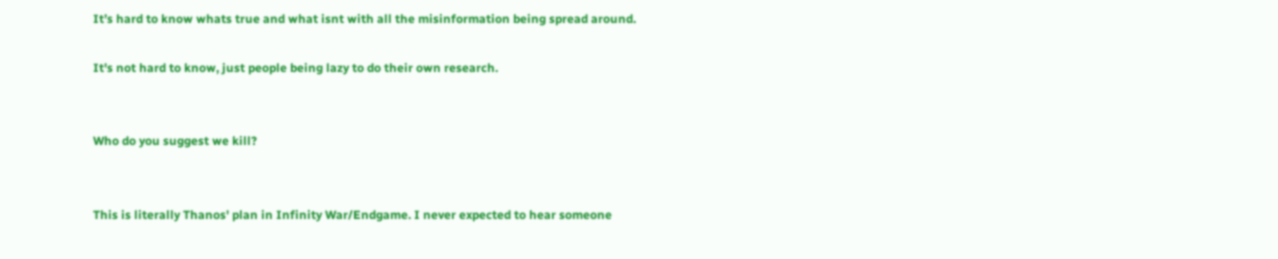It’s hard to know whats true and what isnt with all the misinformation being spread around.

It's not hard to know, just people being lazy to do their own research.


Who do you suggest we kill?


This is literally Thanos' plan in Infinity War/Endgame. I never expected to hear someone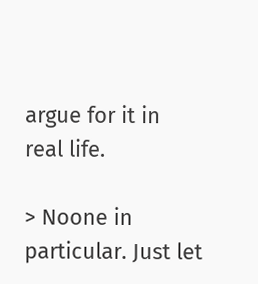argue for it in real life.

> Noone in particular. Just let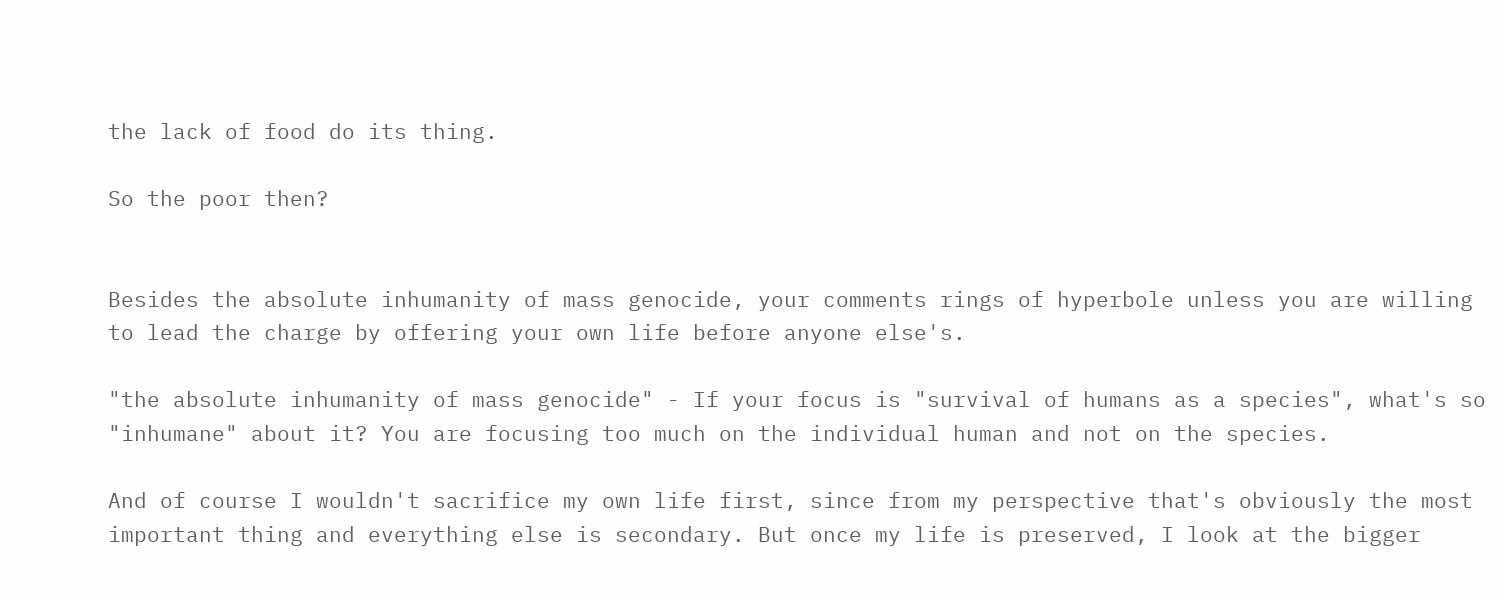the lack of food do its thing.

So the poor then?


Besides the absolute inhumanity of mass genocide, your comments rings of hyperbole unless you are willing to lead the charge by offering your own life before anyone else's.

"the absolute inhumanity of mass genocide" - If your focus is "survival of humans as a species", what's so "inhumane" about it? You are focusing too much on the individual human and not on the species.

And of course I wouldn't sacrifice my own life first, since from my perspective that's obviously the most important thing and everything else is secondary. But once my life is preserved, I look at the bigger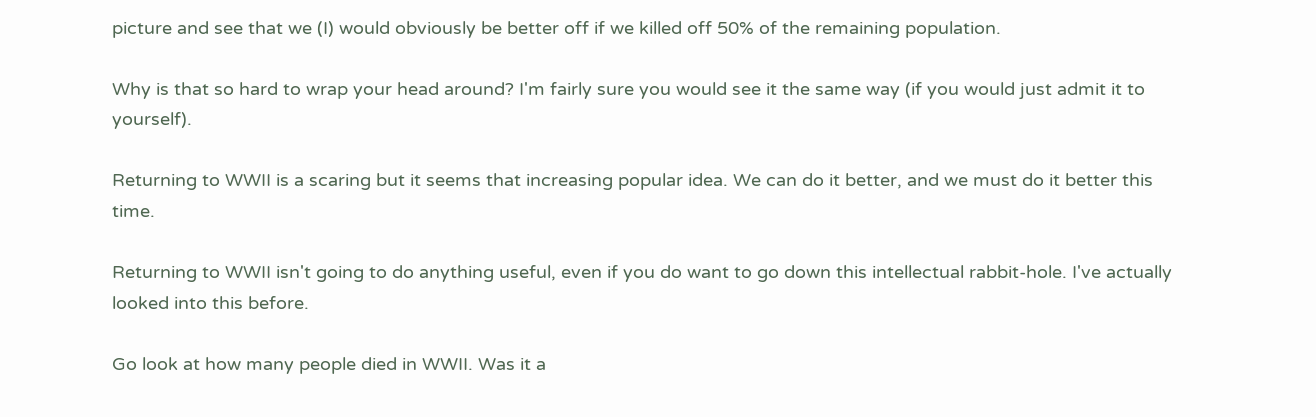picture and see that we (I) would obviously be better off if we killed off 50% of the remaining population.

Why is that so hard to wrap your head around? I'm fairly sure you would see it the same way (if you would just admit it to yourself).

Returning to WWII is a scaring but it seems that increasing popular idea. We can do it better, and we must do it better this time.

Returning to WWII isn't going to do anything useful, even if you do want to go down this intellectual rabbit-hole. I've actually looked into this before.

Go look at how many people died in WWII. Was it a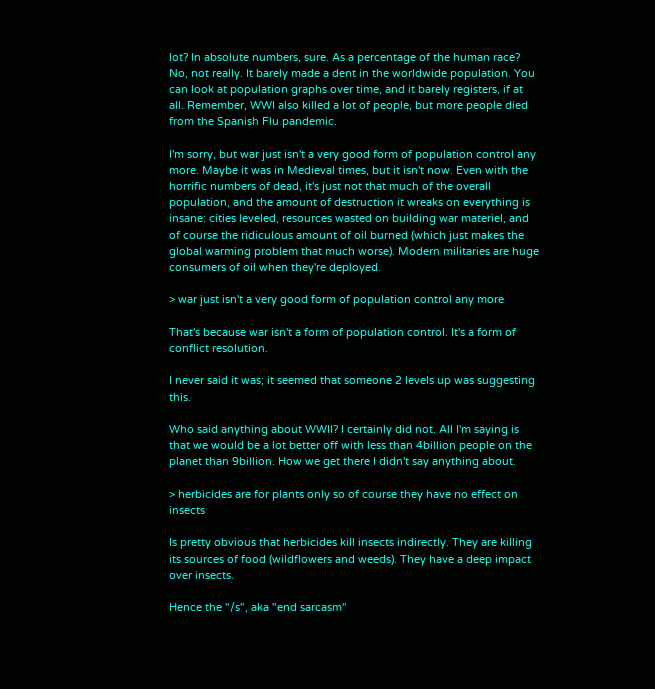lot? In absolute numbers, sure. As a percentage of the human race? No, not really. It barely made a dent in the worldwide population. You can look at population graphs over time, and it barely registers, if at all. Remember, WWI also killed a lot of people, but more people died from the Spanish Flu pandemic.

I'm sorry, but war just isn't a very good form of population control any more. Maybe it was in Medieval times, but it isn't now. Even with the horrific numbers of dead, it's just not that much of the overall population, and the amount of destruction it wreaks on everything is insane: cities leveled, resources wasted on building war materiel, and of course the ridiculous amount of oil burned (which just makes the global warming problem that much worse). Modern militaries are huge consumers of oil when they're deployed.

> war just isn't a very good form of population control any more

That's because war isn't a form of population control. It's a form of conflict resolution.

I never said it was; it seemed that someone 2 levels up was suggesting this.

Who said anything about WWII? I certainly did not. All I'm saying is that we would be a lot better off with less than 4billion people on the planet than 9billion. How we get there I didn't say anything about.

> herbicides are for plants only so of course they have no effect on insects

Is pretty obvious that herbicides kill insects indirectly. They are killing its sources of food (wildflowers and weeds). They have a deep impact over insects.

Hence the "/s", aka "end sarcasm"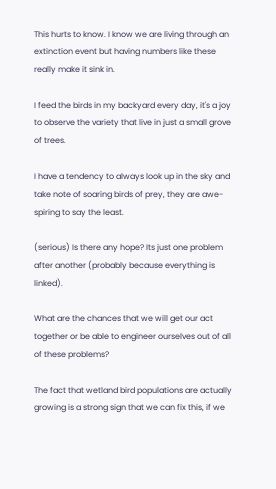This hurts to know. I know we are living through an extinction event but having numbers like these really make it sink in.

I feed the birds in my backyard every day, it's a joy to observe the variety that live in just a small grove of trees.

I have a tendency to always look up in the sky and take note of soaring birds of prey, they are awe-spiring to say the least.

(serious) Is there any hope? Its just one problem after another (probably because everything is linked).

What are the chances that we will get our act together or be able to engineer ourselves out of all of these problems?

The fact that wetland bird populations are actually growing is a strong sign that we can fix this, if we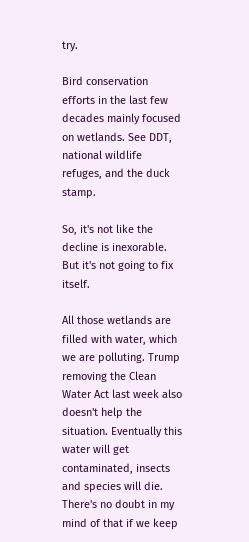try.

Bird conservation efforts in the last few decades mainly focused on wetlands. See DDT, national wildlife refuges, and the duck stamp.

So, it's not like the decline is inexorable. But it's not going to fix itself.

All those wetlands are filled with water, which we are polluting. Trump removing the Clean Water Act last week also doesn't help the situation. Eventually this water will get contaminated, insects and species will die. There's no doubt in my mind of that if we keep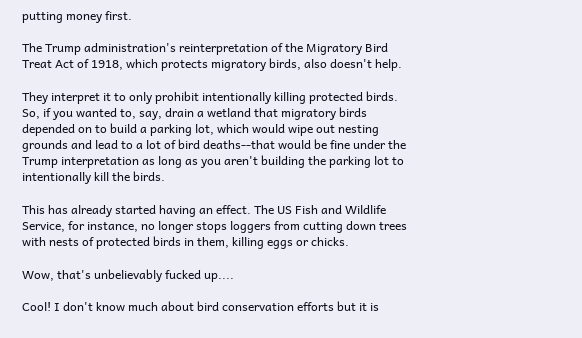putting money first.

The Trump administration's reinterpretation of the Migratory Bird Treat Act of 1918, which protects migratory birds, also doesn't help.

They interpret it to only prohibit intentionally killing protected birds. So, if you wanted to, say, drain a wetland that migratory birds depended on to build a parking lot, which would wipe out nesting grounds and lead to a lot of bird deaths--that would be fine under the Trump interpretation as long as you aren't building the parking lot to intentionally kill the birds.

This has already started having an effect. The US Fish and Wildlife Service, for instance, no longer stops loggers from cutting down trees with nests of protected birds in them, killing eggs or chicks.

Wow, that's unbelievably fucked up....

Cool! I don't know much about bird conservation efforts but it is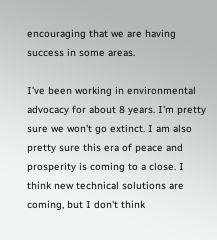encouraging that we are having success in some areas.

I've been working in environmental advocacy for about 8 years. I'm pretty sure we won't go extinct. I am also pretty sure this era of peace and prosperity is coming to a close. I think new technical solutions are coming, but I don't think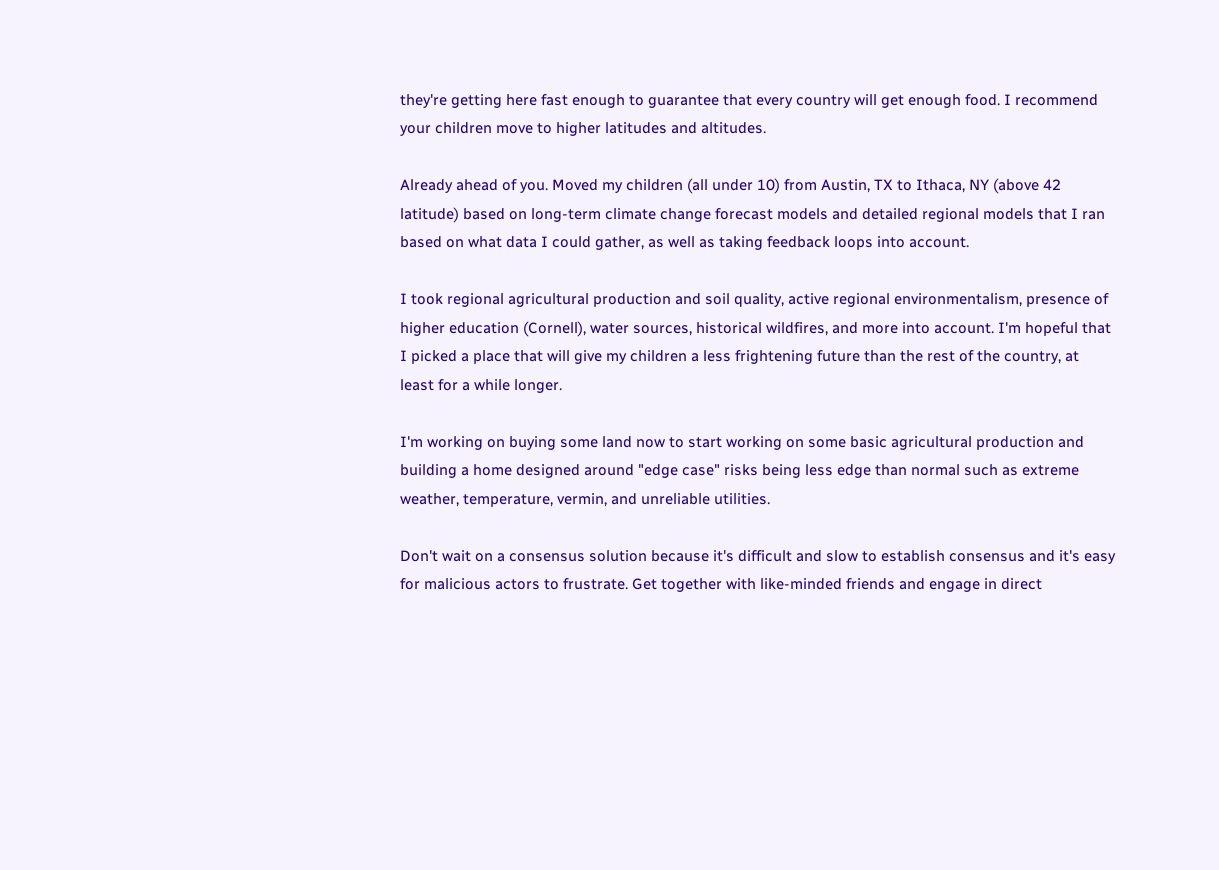they're getting here fast enough to guarantee that every country will get enough food. I recommend your children move to higher latitudes and altitudes.

Already ahead of you. Moved my children (all under 10) from Austin, TX to Ithaca, NY (above 42 latitude) based on long-term climate change forecast models and detailed regional models that I ran based on what data I could gather, as well as taking feedback loops into account.

I took regional agricultural production and soil quality, active regional environmentalism, presence of higher education (Cornell), water sources, historical wildfires, and more into account. I'm hopeful that I picked a place that will give my children a less frightening future than the rest of the country, at least for a while longer.

I'm working on buying some land now to start working on some basic agricultural production and building a home designed around "edge case" risks being less edge than normal such as extreme weather, temperature, vermin, and unreliable utilities.

Don't wait on a consensus solution because it's difficult and slow to establish consensus and it's easy for malicious actors to frustrate. Get together with like-minded friends and engage in direct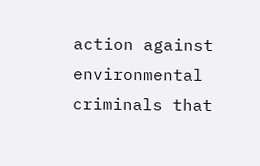action against environmental criminals that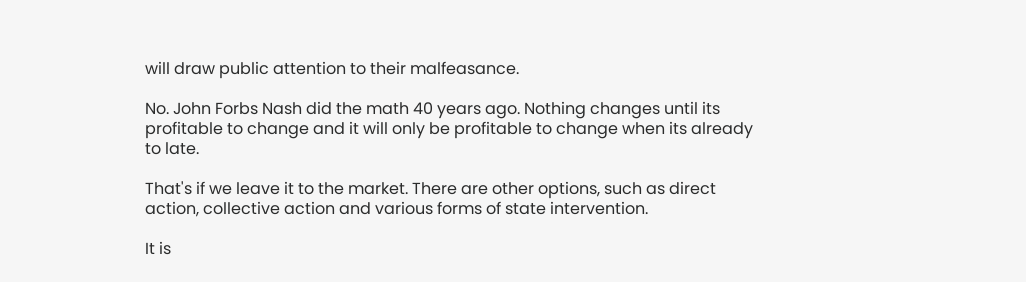will draw public attention to their malfeasance.

No. John Forbs Nash did the math 40 years ago. Nothing changes until its profitable to change and it will only be profitable to change when its already to late.

That's if we leave it to the market. There are other options, such as direct action, collective action and various forms of state intervention.

It is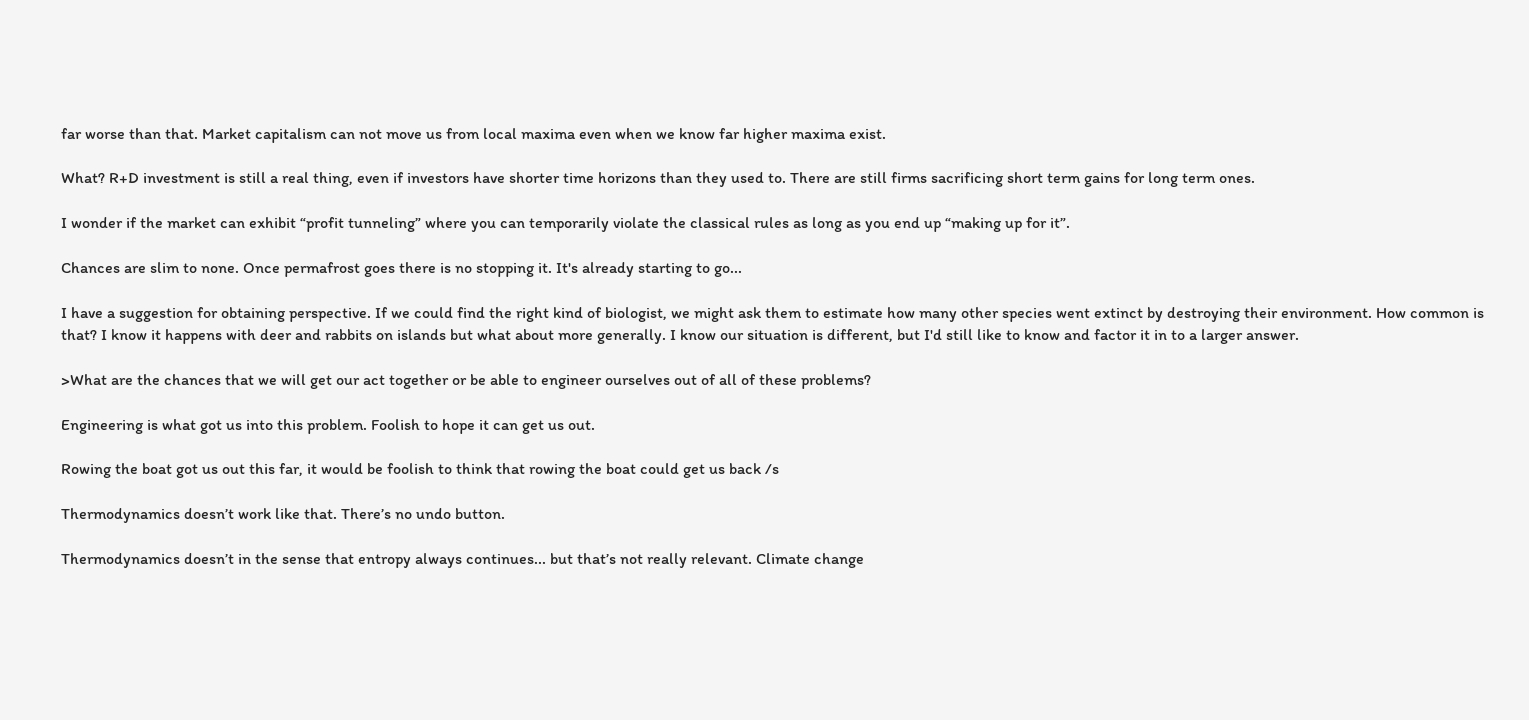far worse than that. Market capitalism can not move us from local maxima even when we know far higher maxima exist.

What? R+D investment is still a real thing, even if investors have shorter time horizons than they used to. There are still firms sacrificing short term gains for long term ones.

I wonder if the market can exhibit “profit tunneling” where you can temporarily violate the classical rules as long as you end up “making up for it”.

Chances are slim to none. Once permafrost goes there is no stopping it. It's already starting to go...

I have a suggestion for obtaining perspective. If we could find the right kind of biologist, we might ask them to estimate how many other species went extinct by destroying their environment. How common is that? I know it happens with deer and rabbits on islands but what about more generally. I know our situation is different, but I'd still like to know and factor it in to a larger answer.

>What are the chances that we will get our act together or be able to engineer ourselves out of all of these problems?

Engineering is what got us into this problem. Foolish to hope it can get us out.

Rowing the boat got us out this far, it would be foolish to think that rowing the boat could get us back /s

Thermodynamics doesn’t work like that. There’s no undo button.

Thermodynamics doesn’t in the sense that entropy always continues... but that’s not really relevant. Climate change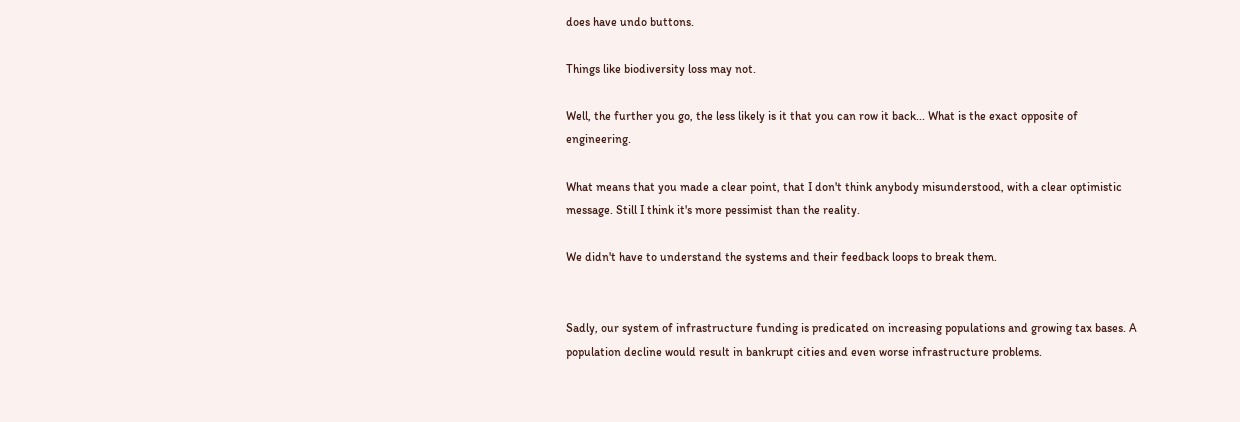does have undo buttons.

Things like biodiversity loss may not.

Well, the further you go, the less likely is it that you can row it back... What is the exact opposite of engineering.

What means that you made a clear point, that I don't think anybody misunderstood, with a clear optimistic message. Still I think it's more pessimist than the reality.

We didn't have to understand the systems and their feedback loops to break them.


Sadly, our system of infrastructure funding is predicated on increasing populations and growing tax bases. A population decline would result in bankrupt cities and even worse infrastructure problems.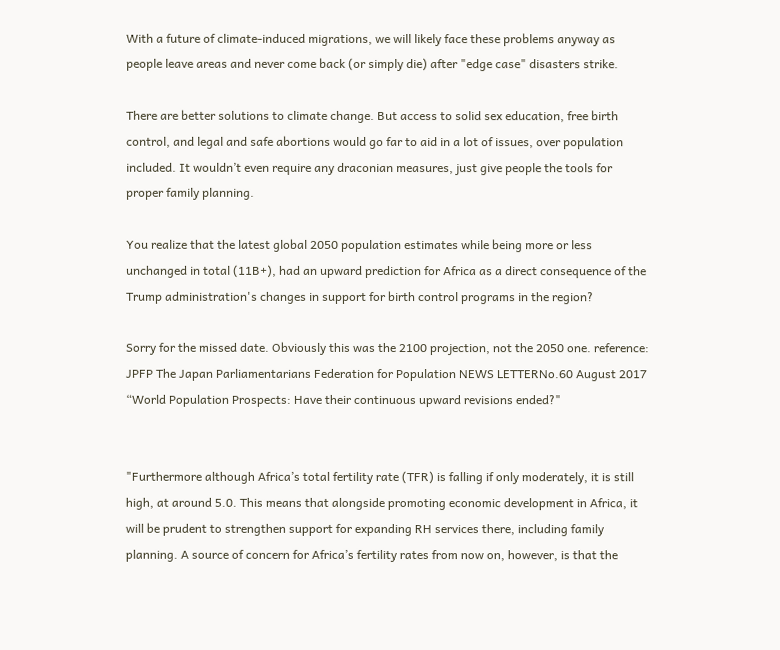With a future of climate-induced migrations, we will likely face these problems anyway as people leave areas and never come back (or simply die) after "edge case" disasters strike.

There are better solutions to climate change. But access to solid sex education, free birth control, and legal and safe abortions would go far to aid in a lot of issues, over population included. It wouldn’t even require any draconian measures, just give people the tools for proper family planning.

You realize that the latest global 2050 population estimates while being more or less unchanged in total (11B+), had an upward prediction for Africa as a direct consequence of the Trump administration's changes in support for birth control programs in the region?

Sorry for the missed date. Obviously this was the 2100 projection, not the 2050 one. reference: JPFP The Japan Parliamentarians Federation for Population NEWS LETTERNo.60 August 2017 “World Population Prospects: Have their continuous upward revisions ended?"


"Furthermore although Africa’s total fertility rate (TFR) is falling if only moderately, it is still high, at around 5.0. This means that alongside promoting economic development in Africa, it will be prudent to strengthen support for expanding RH services there, including family planning. A source of concern for Africa’s fertility rates from now on, however, is that the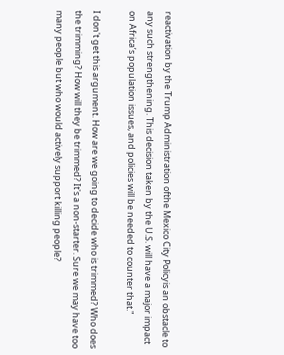reactivation by the Trump Administration ofthe Mexico City Policyis an obstacle to any such strengthening. This decision taken by the U.S. will have a major impact on Africa’s population issues, and policies will be needed to counter that."

I don't get this argument. How are we going to decide who is trimmed? Who does the trimming? How will they be trimmed? It's a non-starter. Sure we may have too many people but who would actively support killing people?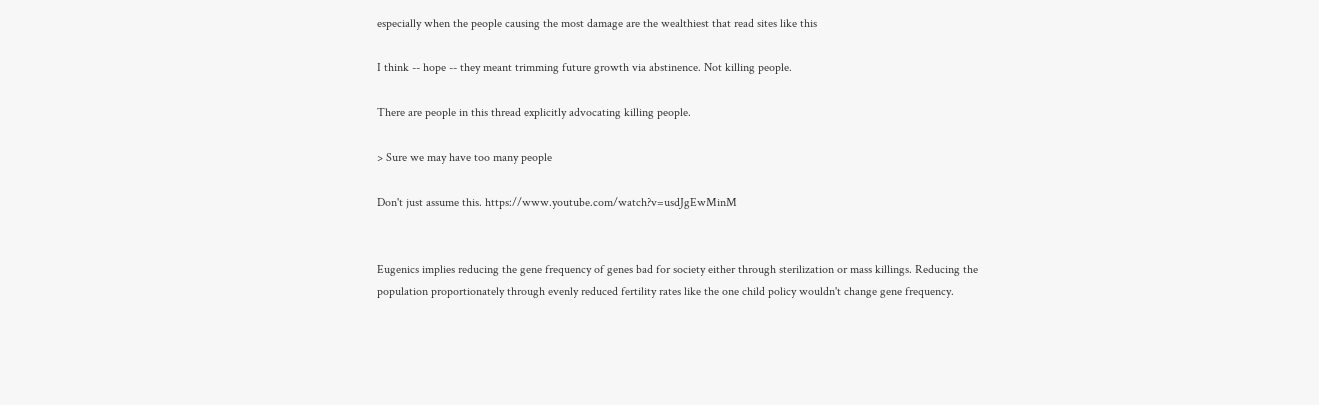especially when the people causing the most damage are the wealthiest that read sites like this

I think -- hope -- they meant trimming future growth via abstinence. Not killing people.

There are people in this thread explicitly advocating killing people.

> Sure we may have too many people

Don't just assume this. https://www.youtube.com/watch?v=usdJgEwMinM


Eugenics implies reducing the gene frequency of genes bad for society either through sterilization or mass killings. Reducing the population proportionately through evenly reduced fertility rates like the one child policy wouldn't change gene frequency.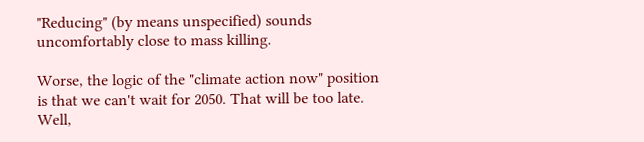"Reducing" (by means unspecified) sounds uncomfortably close to mass killing.

Worse, the logic of the "climate action now" position is that we can't wait for 2050. That will be too late. Well,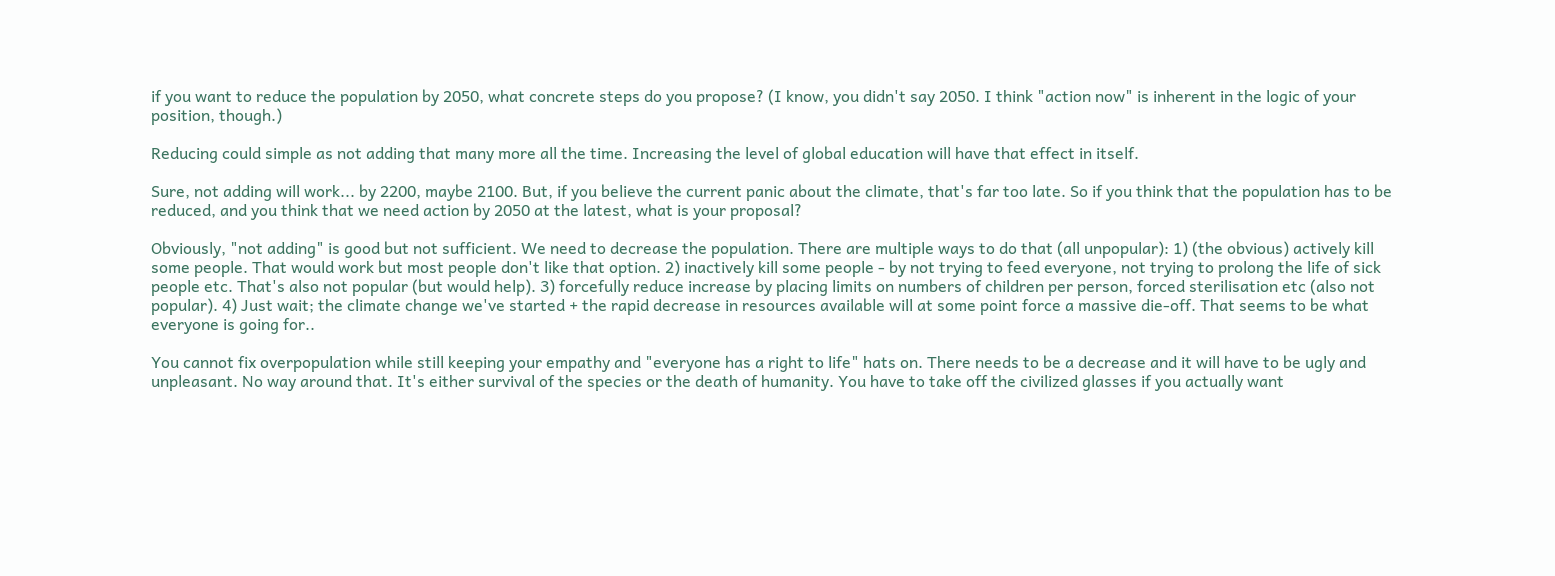if you want to reduce the population by 2050, what concrete steps do you propose? (I know, you didn't say 2050. I think "action now" is inherent in the logic of your position, though.)

Reducing could simple as not adding that many more all the time. Increasing the level of global education will have that effect in itself.

Sure, not adding will work... by 2200, maybe 2100. But, if you believe the current panic about the climate, that's far too late. So if you think that the population has to be reduced, and you think that we need action by 2050 at the latest, what is your proposal?

Obviously, "not adding" is good but not sufficient. We need to decrease the population. There are multiple ways to do that (all unpopular): 1) (the obvious) actively kill some people. That would work but most people don't like that option. 2) inactively kill some people - by not trying to feed everyone, not trying to prolong the life of sick people etc. That's also not popular (but would help). 3) forcefully reduce increase by placing limits on numbers of children per person, forced sterilisation etc (also not popular). 4) Just wait; the climate change we've started + the rapid decrease in resources available will at some point force a massive die-off. That seems to be what everyone is going for..

You cannot fix overpopulation while still keeping your empathy and "everyone has a right to life" hats on. There needs to be a decrease and it will have to be ugly and unpleasant. No way around that. It's either survival of the species or the death of humanity. You have to take off the civilized glasses if you actually want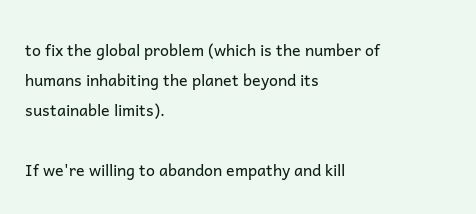to fix the global problem (which is the number of humans inhabiting the planet beyond its sustainable limits).

If we're willing to abandon empathy and kill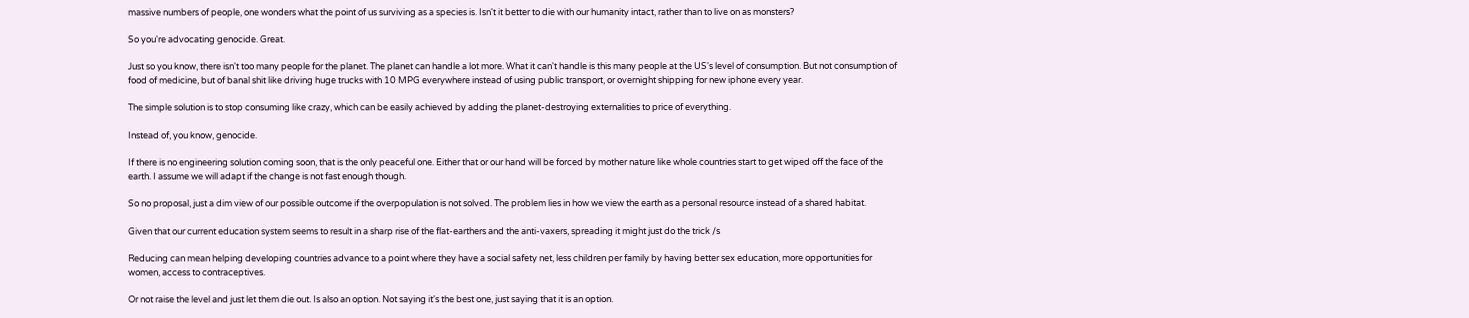massive numbers of people, one wonders what the point of us surviving as a species is. Isn't it better to die with our humanity intact, rather than to live on as monsters?

So you're advocating genocide. Great.

Just so you know, there isn't too many people for the planet. The planet can handle a lot more. What it can't handle is this many people at the US's level of consumption. But not consumption of food of medicine, but of banal shit like driving huge trucks with 10 MPG everywhere instead of using public transport, or overnight shipping for new iphone every year.

The simple solution is to stop consuming like crazy, which can be easily achieved by adding the planet-destroying externalities to price of everything.

Instead of, you know, genocide.

If there is no engineering solution coming soon, that is the only peaceful one. Either that or our hand will be forced by mother nature like whole countries start to get wiped off the face of the earth. I assume we will adapt if the change is not fast enough though.

So no proposal, just a dim view of our possible outcome if the overpopulation is not solved. The problem lies in how we view the earth as a personal resource instead of a shared habitat.

Given that our current education system seems to result in a sharp rise of the flat-earthers and the anti-vaxers, spreading it might just do the trick /s

Reducing can mean helping developing countries advance to a point where they have a social safety net, less children per family by having better sex education, more opportunities for women, access to contraceptives.

Or not raise the level and just let them die out. Is also an option. Not saying it's the best one, just saying that it is an option.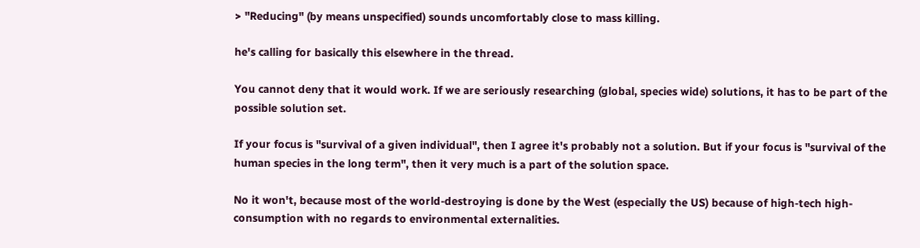> "Reducing" (by means unspecified) sounds uncomfortably close to mass killing.

he's calling for basically this elsewhere in the thread.

You cannot deny that it would work. If we are seriously researching (global, species wide) solutions, it has to be part of the possible solution set.

If your focus is "survival of a given individual", then I agree it's probably not a solution. But if your focus is "survival of the human species in the long term", then it very much is a part of the solution space.

No it won't, because most of the world-destroying is done by the West (especially the US) because of high-tech high-consumption with no regards to environmental externalities.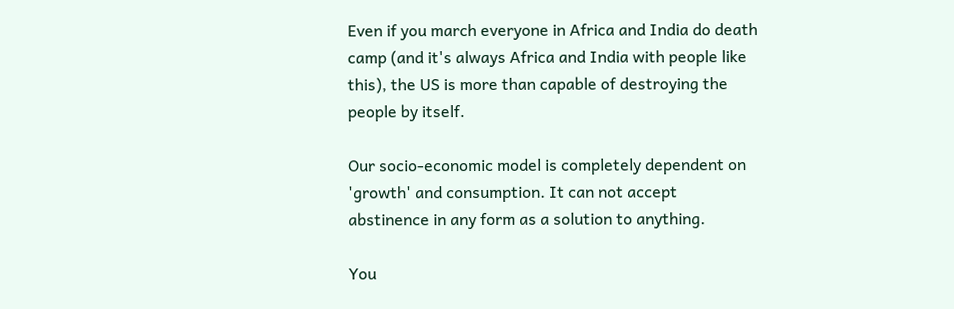Even if you march everyone in Africa and India do death camp (and it's always Africa and India with people like this), the US is more than capable of destroying the people by itself.

Our socio-economic model is completely dependent on 'growth' and consumption. It can not accept abstinence in any form as a solution to anything.

You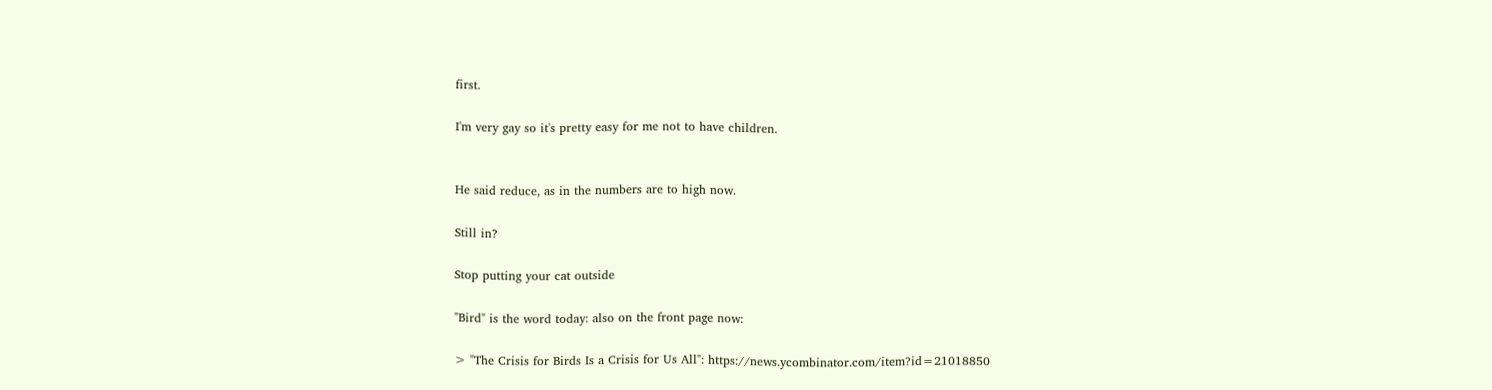first.

I'm very gay so it's pretty easy for me not to have children.


He said reduce, as in the numbers are to high now.

Still in?

Stop putting your cat outside

"Bird" is the word today: also on the front page now:

> "The Crisis for Birds Is a Crisis for Us All": https://news.ycombinator.com/item?id=21018850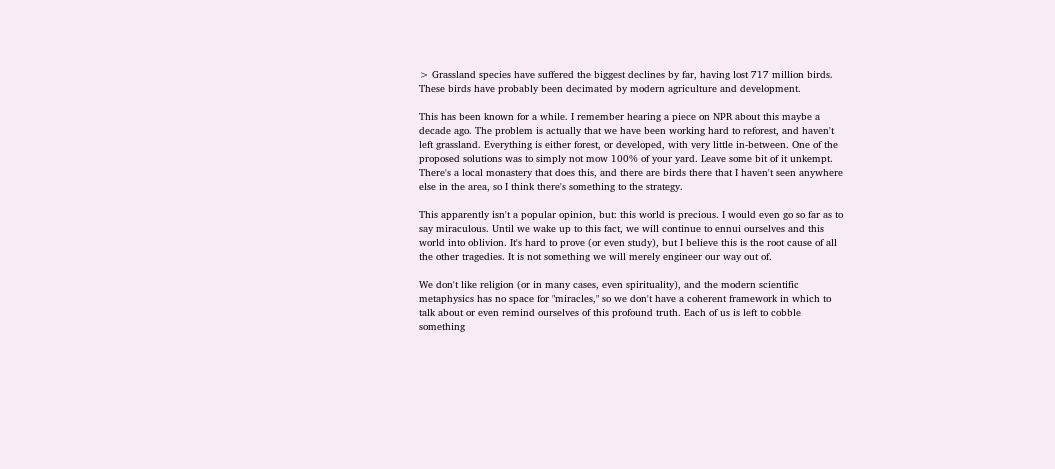> Grassland species have suffered the biggest declines by far, having lost 717 million birds. These birds have probably been decimated by modern agriculture and development.

This has been known for a while. I remember hearing a piece on NPR about this maybe a decade ago. The problem is actually that we have been working hard to reforest, and haven't left grassland. Everything is either forest, or developed, with very little in-between. One of the proposed solutions was to simply not mow 100% of your yard. Leave some bit of it unkempt. There's a local monastery that does this, and there are birds there that I haven't seen anywhere else in the area, so I think there's something to the strategy.

This apparently isn't a popular opinion, but: this world is precious. I would even go so far as to say miraculous. Until we wake up to this fact, we will continue to ennui ourselves and this world into oblivion. It's hard to prove (or even study), but I believe this is the root cause of all the other tragedies. It is not something we will merely engineer our way out of.

We don't like religion (or in many cases, even spirituality), and the modern scientific metaphysics has no space for "miracles," so we don't have a coherent framework in which to talk about or even remind ourselves of this profound truth. Each of us is left to cobble something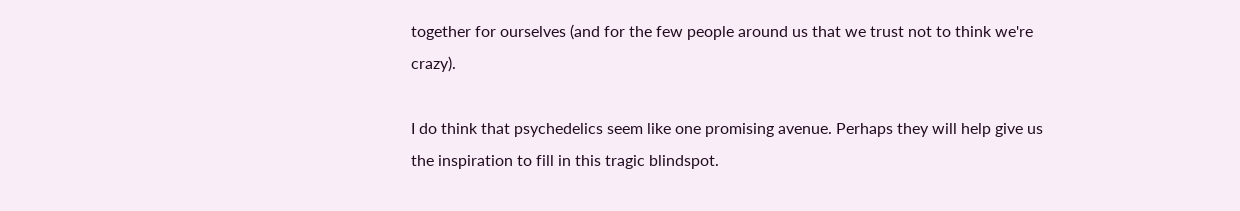together for ourselves (and for the few people around us that we trust not to think we're crazy).

I do think that psychedelics seem like one promising avenue. Perhaps they will help give us the inspiration to fill in this tragic blindspot.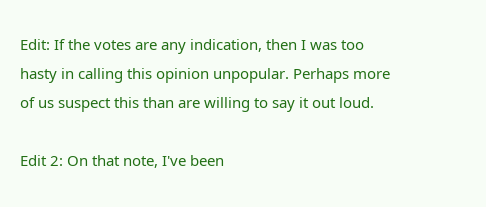Edit: If the votes are any indication, then I was too hasty in calling this opinion unpopular. Perhaps more of us suspect this than are willing to say it out loud.

Edit 2: On that note, I've been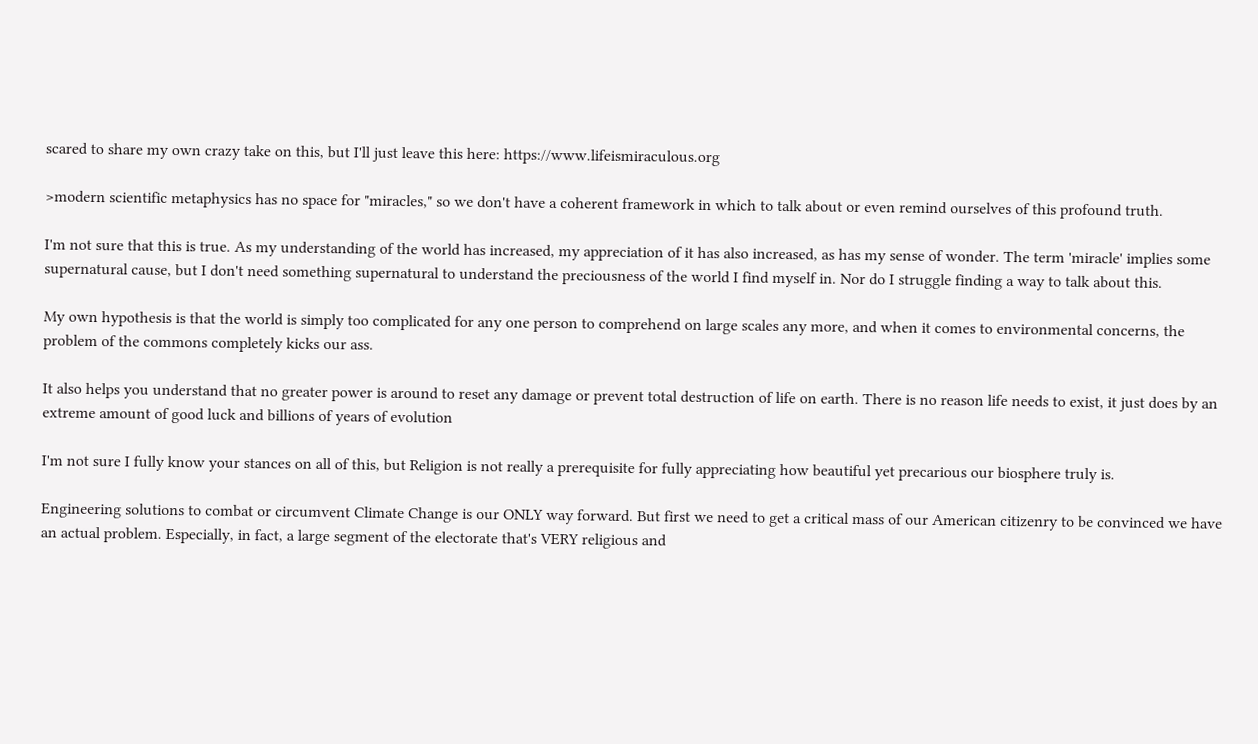scared to share my own crazy take on this, but I'll just leave this here: https://www.lifeismiraculous.org

>modern scientific metaphysics has no space for "miracles," so we don't have a coherent framework in which to talk about or even remind ourselves of this profound truth.

I'm not sure that this is true. As my understanding of the world has increased, my appreciation of it has also increased, as has my sense of wonder. The term 'miracle' implies some supernatural cause, but I don't need something supernatural to understand the preciousness of the world I find myself in. Nor do I struggle finding a way to talk about this.

My own hypothesis is that the world is simply too complicated for any one person to comprehend on large scales any more, and when it comes to environmental concerns, the problem of the commons completely kicks our ass.

It also helps you understand that no greater power is around to reset any damage or prevent total destruction of life on earth. There is no reason life needs to exist, it just does by an extreme amount of good luck and billions of years of evolution

I'm not sure I fully know your stances on all of this, but Religion is not really a prerequisite for fully appreciating how beautiful yet precarious our biosphere truly is.

Engineering solutions to combat or circumvent Climate Change is our ONLY way forward. But first we need to get a critical mass of our American citizenry to be convinced we have an actual problem. Especially, in fact, a large segment of the electorate that's VERY religious and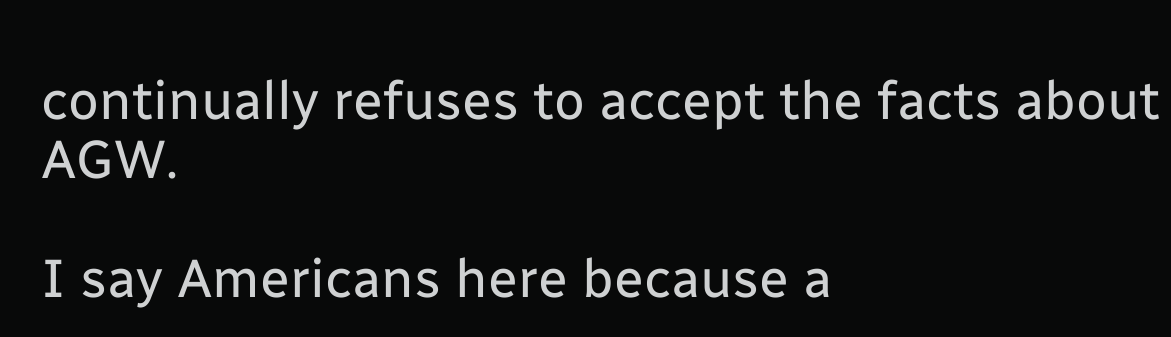continually refuses to accept the facts about AGW.

I say Americans here because a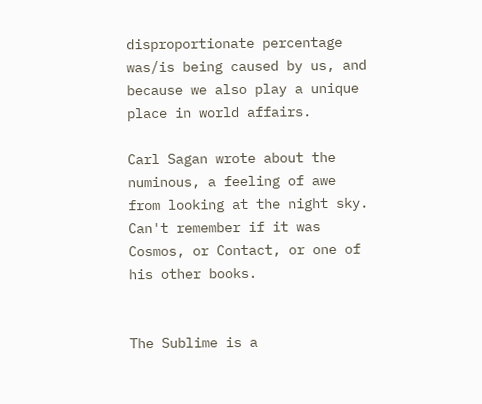disproportionate percentage was/is being caused by us, and because we also play a unique place in world affairs.

Carl Sagan wrote about the numinous, a feeling of awe from looking at the night sky. Can't remember if it was Cosmos, or Contact, or one of his other books.


The Sublime is a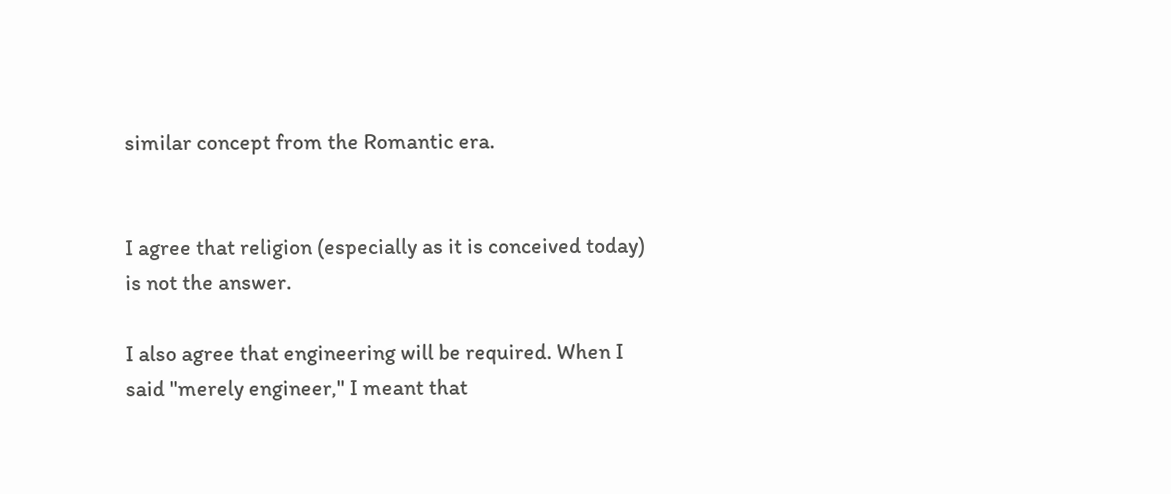similar concept from the Romantic era.


I agree that religion (especially as it is conceived today) is not the answer.

I also agree that engineering will be required. When I said "merely engineer," I meant that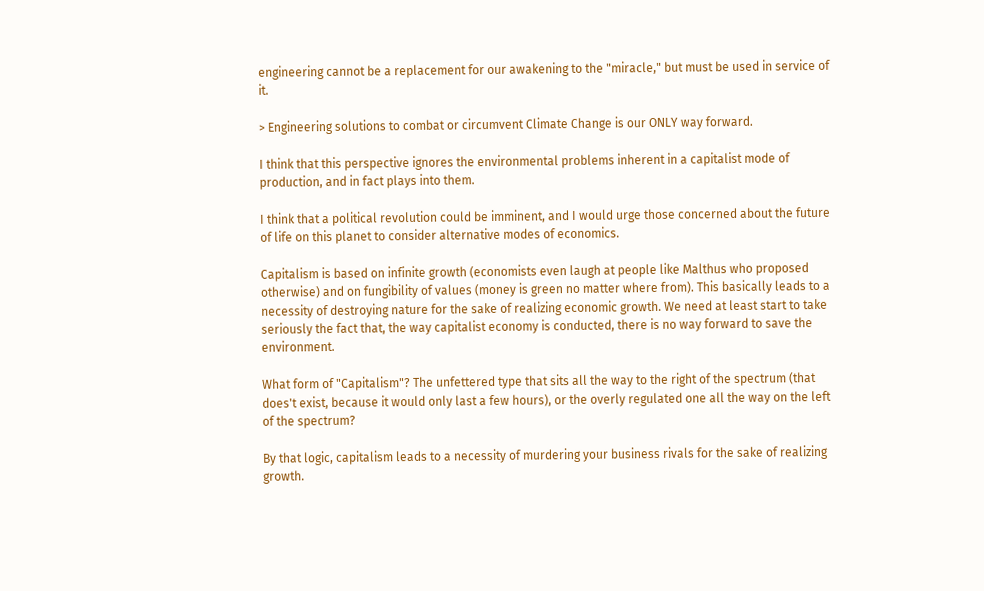engineering cannot be a replacement for our awakening to the "miracle," but must be used in service of it.

> Engineering solutions to combat or circumvent Climate Change is our ONLY way forward.

I think that this perspective ignores the environmental problems inherent in a capitalist mode of production, and in fact plays into them.

I think that a political revolution could be imminent, and I would urge those concerned about the future of life on this planet to consider alternative modes of economics.

Capitalism is based on infinite growth (economists even laugh at people like Malthus who proposed otherwise) and on fungibility of values (money is green no matter where from). This basically leads to a necessity of destroying nature for the sake of realizing economic growth. We need at least start to take seriously the fact that, the way capitalist economy is conducted, there is no way forward to save the environment.

What form of "Capitalism"? The unfettered type that sits all the way to the right of the spectrum (that does't exist, because it would only last a few hours), or the overly regulated one all the way on the left of the spectrum?

By that logic, capitalism leads to a necessity of murdering your business rivals for the sake of realizing growth.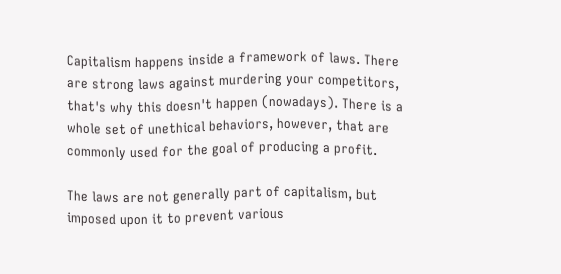Capitalism happens inside a framework of laws. There are strong laws against murdering your competitors, that's why this doesn't happen (nowadays). There is a whole set of unethical behaviors, however, that are commonly used for the goal of producing a profit.

The laws are not generally part of capitalism, but imposed upon it to prevent various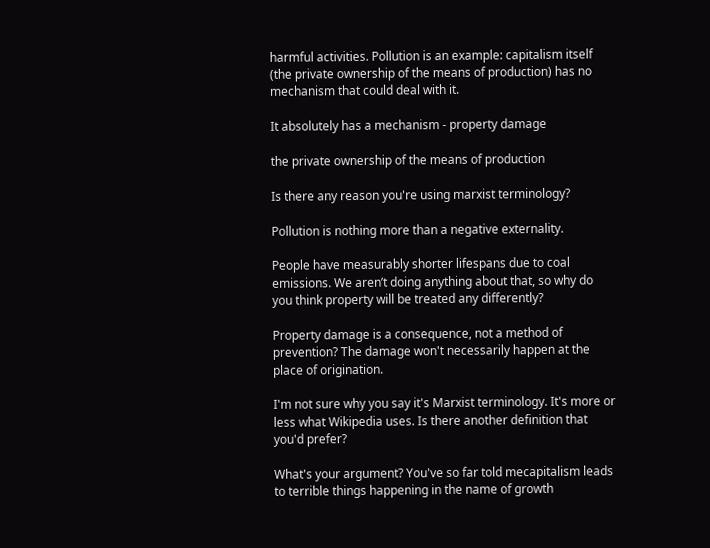harmful activities. Pollution is an example: capitalism itself (the private ownership of the means of production) has no mechanism that could deal with it.

It absolutely has a mechanism - property damage

the private ownership of the means of production

Is there any reason you're using marxist terminology?

Pollution is nothing more than a negative externality.

People have measurably shorter lifespans due to coal emissions. We aren’t doing anything about that, so why do you think property will be treated any differently?

Property damage is a consequence, not a method of prevention? The damage won't necessarily happen at the place of origination.

I'm not sure why you say it's Marxist terminology. It's more or less what Wikipedia uses. Is there another definition that you'd prefer?

What's your argument? You've so far told mecapitalism leads to terrible things happening in the name of growth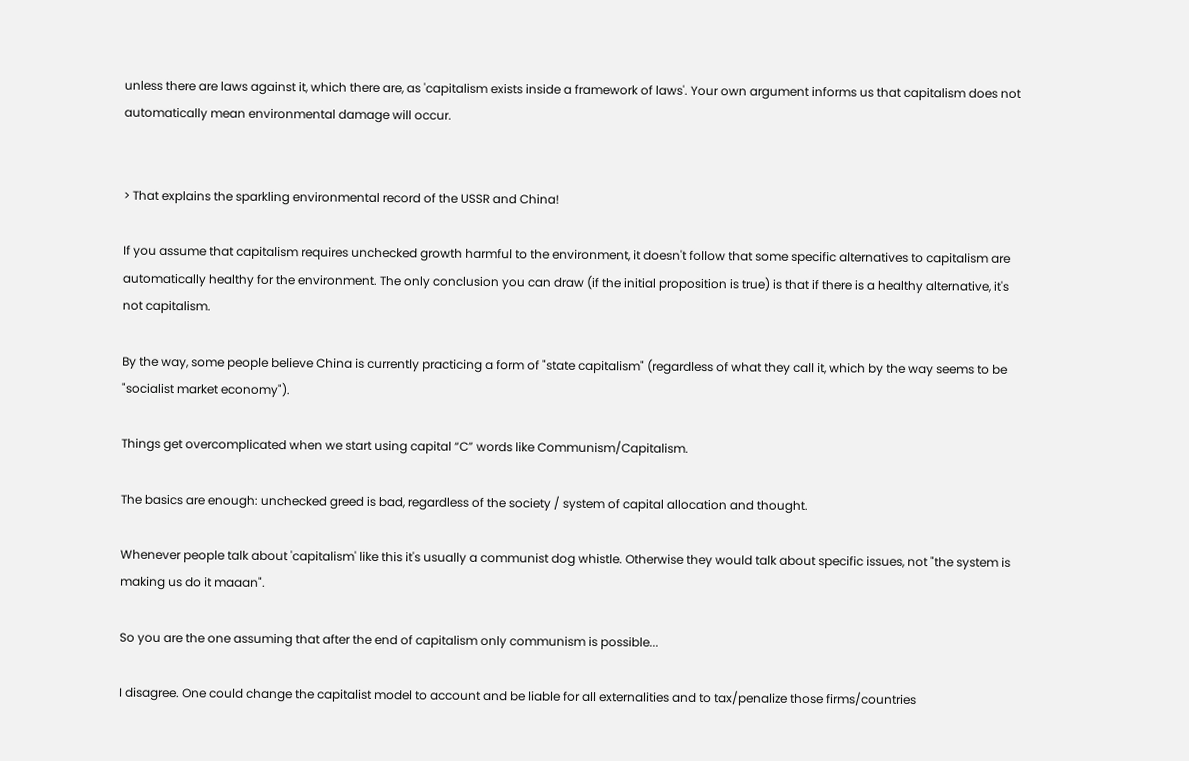unless there are laws against it, which there are, as 'capitalism exists inside a framework of laws'. Your own argument informs us that capitalism does not automatically mean environmental damage will occur.


> That explains the sparkling environmental record of the USSR and China!

If you assume that capitalism requires unchecked growth harmful to the environment, it doesn't follow that some specific alternatives to capitalism are automatically healthy for the environment. The only conclusion you can draw (if the initial proposition is true) is that if there is a healthy alternative, it's not capitalism.

By the way, some people believe China is currently practicing a form of "state capitalism" (regardless of what they call it, which by the way seems to be "socialist market economy").

Things get overcomplicated when we start using capital “C” words like Communism/Capitalism.

The basics are enough: unchecked greed is bad, regardless of the society / system of capital allocation and thought.

Whenever people talk about 'capitalism' like this it's usually a communist dog whistle. Otherwise they would talk about specific issues, not "the system is making us do it maaan".

So you are the one assuming that after the end of capitalism only communism is possible...

I disagree. One could change the capitalist model to account and be liable for all externalities and to tax/penalize those firms/countries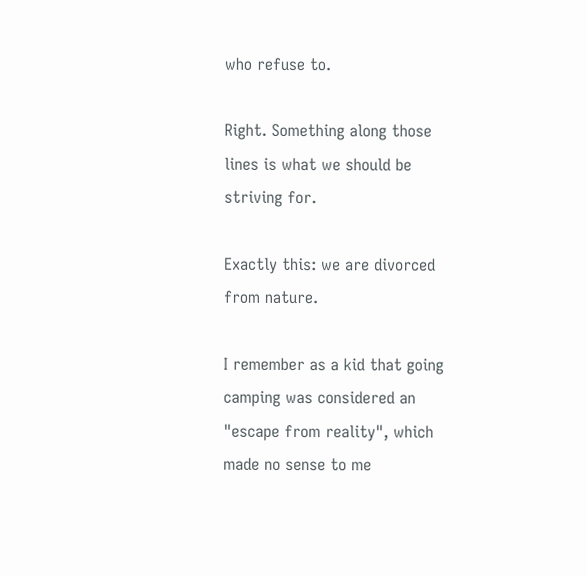who refuse to.

Right. Something along those lines is what we should be striving for.

Exactly this: we are divorced from nature.

I remember as a kid that going camping was considered an "escape from reality", which made no sense to me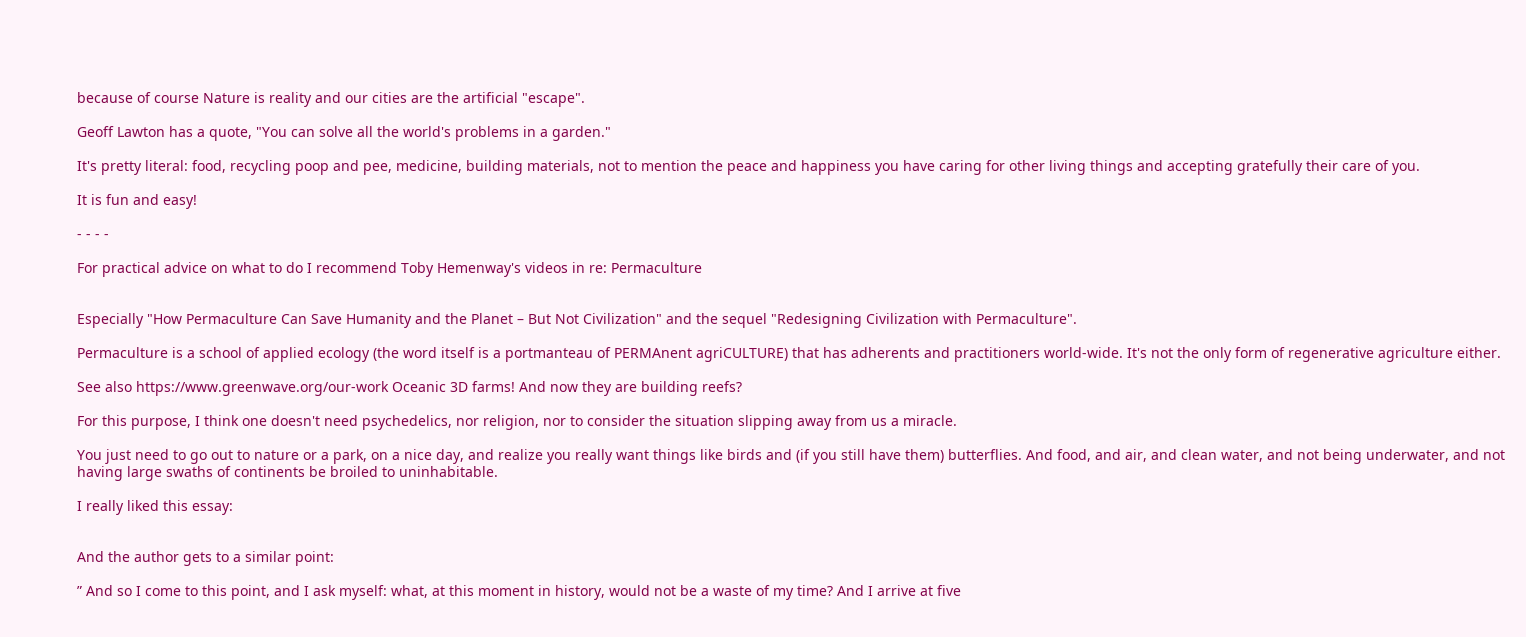because of course Nature is reality and our cities are the artificial "escape".

Geoff Lawton has a quote, "You can solve all the world's problems in a garden."

It's pretty literal: food, recycling poop and pee, medicine, building materials, not to mention the peace and happiness you have caring for other living things and accepting gratefully their care of you.

It is fun and easy!

- - - -

For practical advice on what to do I recommend Toby Hemenway's videos in re: Permaculture


Especially "How Permaculture Can Save Humanity and the Planet – But Not Civilization" and the sequel "Redesigning Civilization with Permaculture".

Permaculture is a school of applied ecology (the word itself is a portmanteau of PERMAnent agriCULTURE) that has adherents and practitioners world-wide. It's not the only form of regenerative agriculture either.

See also https://www.greenwave.org/our-work Oceanic 3D farms! And now they are building reefs?

For this purpose, I think one doesn't need psychedelics, nor religion, nor to consider the situation slipping away from us a miracle.

You just need to go out to nature or a park, on a nice day, and realize you really want things like birds and (if you still have them) butterflies. And food, and air, and clean water, and not being underwater, and not having large swaths of continents be broiled to uninhabitable.

I really liked this essay:


And the author gets to a similar point:

” And so I come to this point, and I ask myself: what, at this moment in history, would not be a waste of my time? And I arrive at five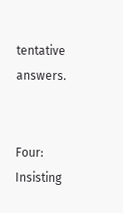tentative answers.


Four: Insisting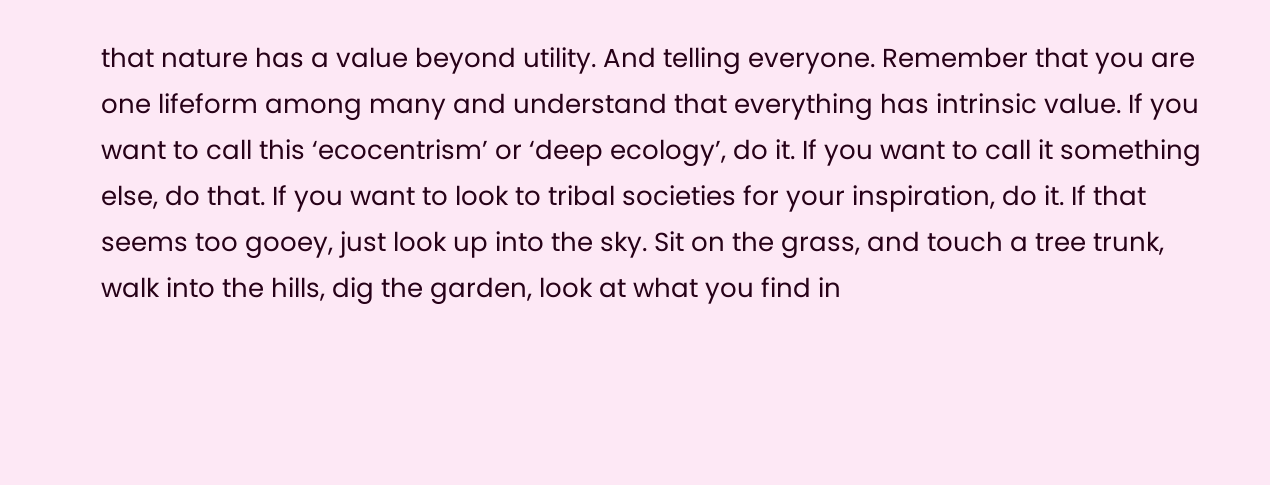that nature has a value beyond utility. And telling everyone. Remember that you are one lifeform among many and understand that everything has intrinsic value. If you want to call this ‘ecocentrism’ or ‘deep ecology’, do it. If you want to call it something else, do that. If you want to look to tribal societies for your inspiration, do it. If that seems too gooey, just look up into the sky. Sit on the grass, and touch a tree trunk, walk into the hills, dig the garden, look at what you find in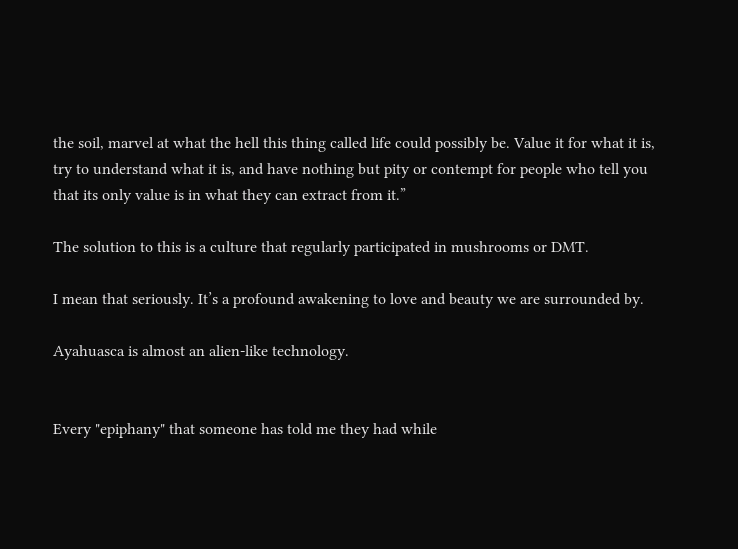the soil, marvel at what the hell this thing called life could possibly be. Value it for what it is, try to understand what it is, and have nothing but pity or contempt for people who tell you that its only value is in what they can extract from it.”

The solution to this is a culture that regularly participated in mushrooms or DMT.

I mean that seriously. It’s a profound awakening to love and beauty we are surrounded by.

Ayahuasca is almost an alien-like technology.


Every "epiphany" that someone has told me they had while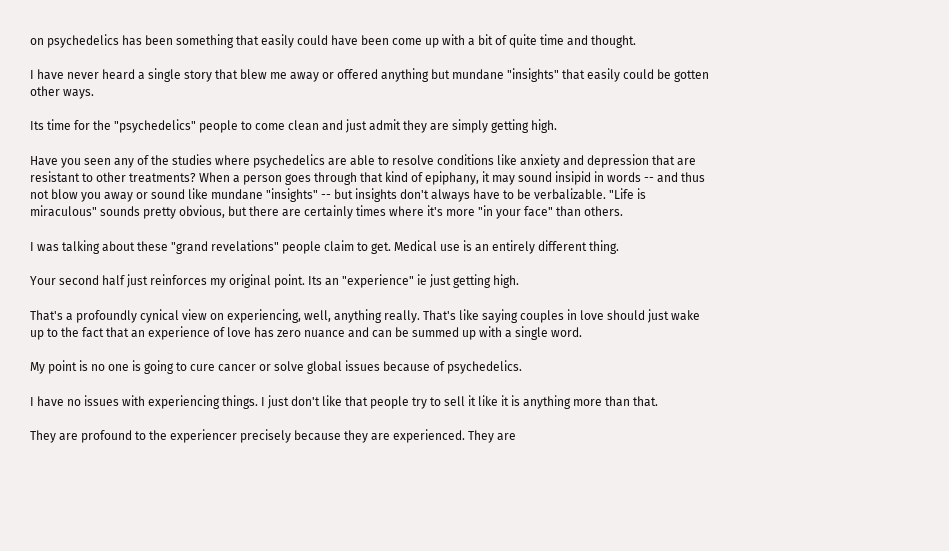on psychedelics has been something that easily could have been come up with a bit of quite time and thought.

I have never heard a single story that blew me away or offered anything but mundane "insights" that easily could be gotten other ways.

Its time for the "psychedelics" people to come clean and just admit they are simply getting high.

Have you seen any of the studies where psychedelics are able to resolve conditions like anxiety and depression that are resistant to other treatments? When a person goes through that kind of epiphany, it may sound insipid in words -- and thus not blow you away or sound like mundane "insights" -- but insights don't always have to be verbalizable. "Life is miraculous" sounds pretty obvious, but there are certainly times where it's more "in your face" than others.

I was talking about these "grand revelations" people claim to get. Medical use is an entirely different thing.

Your second half just reinforces my original point. Its an "experience" ie just getting high.

That's a profoundly cynical view on experiencing, well, anything really. That's like saying couples in love should just wake up to the fact that an experience of love has zero nuance and can be summed up with a single word.

My point is no one is going to cure cancer or solve global issues because of psychedelics.

I have no issues with experiencing things. I just don't like that people try to sell it like it is anything more than that.

They are profound to the experiencer precisely because they are experienced. They are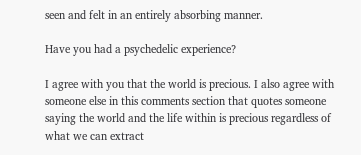seen and felt in an entirely absorbing manner.

Have you had a psychedelic experience?

I agree with you that the world is precious. I also agree with someone else in this comments section that quotes someone saying the world and the life within is precious regardless of what we can extract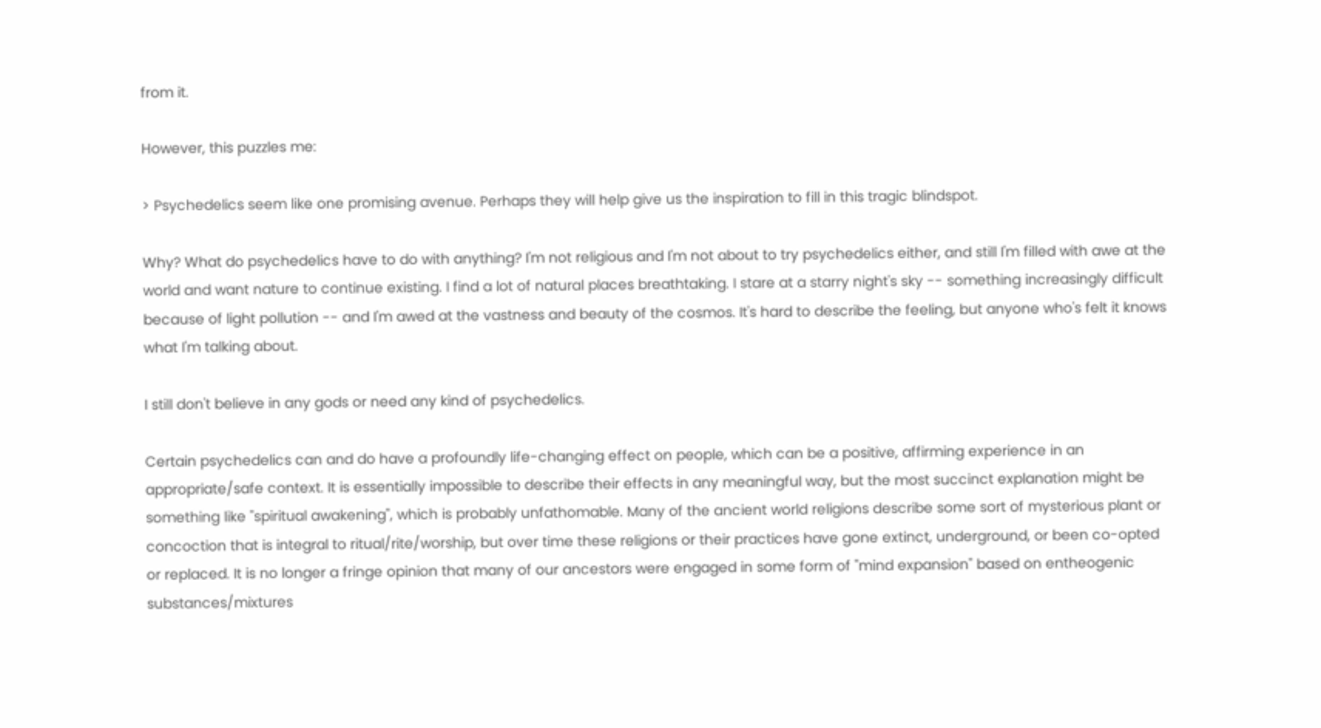from it.

However, this puzzles me:

> Psychedelics seem like one promising avenue. Perhaps they will help give us the inspiration to fill in this tragic blindspot.

Why? What do psychedelics have to do with anything? I'm not religious and I'm not about to try psychedelics either, and still I'm filled with awe at the world and want nature to continue existing. I find a lot of natural places breathtaking. I stare at a starry night's sky -- something increasingly difficult because of light pollution -- and I'm awed at the vastness and beauty of the cosmos. It's hard to describe the feeling, but anyone who's felt it knows what I'm talking about.

I still don't believe in any gods or need any kind of psychedelics.

Certain psychedelics can and do have a profoundly life-changing effect on people, which can be a positive, affirming experience in an appropriate/safe context. It is essentially impossible to describe their effects in any meaningful way, but the most succinct explanation might be something like "spiritual awakening", which is probably unfathomable. Many of the ancient world religions describe some sort of mysterious plant or concoction that is integral to ritual/rite/worship, but over time these religions or their practices have gone extinct, underground, or been co-opted or replaced. It is no longer a fringe opinion that many of our ancestors were engaged in some form of "mind expansion" based on entheogenic substances/mixtures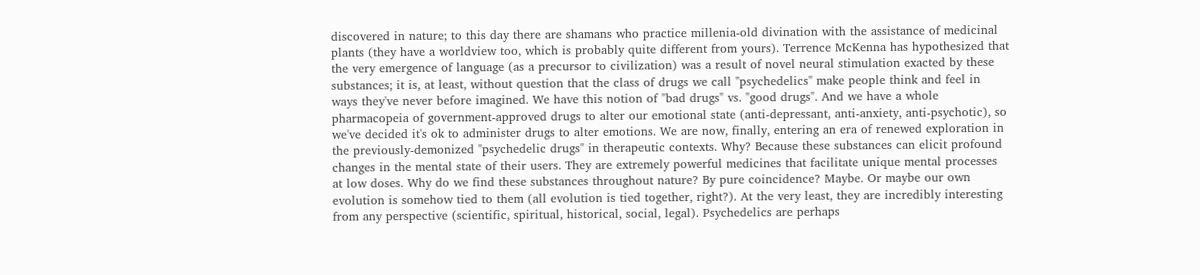discovered in nature; to this day there are shamans who practice millenia-old divination with the assistance of medicinal plants (they have a worldview too, which is probably quite different from yours). Terrence McKenna has hypothesized that the very emergence of language (as a precursor to civilization) was a result of novel neural stimulation exacted by these substances; it is, at least, without question that the class of drugs we call "psychedelics" make people think and feel in ways they've never before imagined. We have this notion of "bad drugs" vs. "good drugs". And we have a whole pharmacopeia of government-approved drugs to alter our emotional state (anti-depressant, anti-anxiety, anti-psychotic), so we've decided it's ok to administer drugs to alter emotions. We are now, finally, entering an era of renewed exploration in the previously-demonized "psychedelic drugs" in therapeutic contexts. Why? Because these substances can elicit profound changes in the mental state of their users. They are extremely powerful medicines that facilitate unique mental processes at low doses. Why do we find these substances throughout nature? By pure coincidence? Maybe. Or maybe our own evolution is somehow tied to them (all evolution is tied together, right?). At the very least, they are incredibly interesting from any perspective (scientific, spiritual, historical, social, legal). Psychedelics are perhaps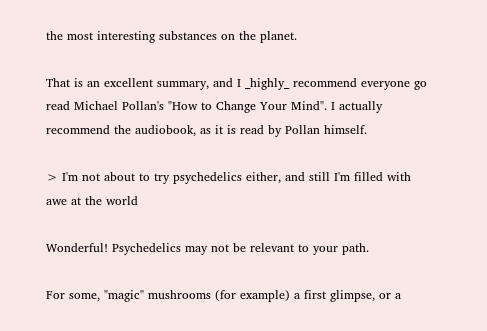the most interesting substances on the planet.

That is an excellent summary, and I _highly_ recommend everyone go read Michael Pollan's "How to Change Your Mind". I actually recommend the audiobook, as it is read by Pollan himself.

> I'm not about to try psychedelics either, and still I'm filled with awe at the world

Wonderful! Psychedelics may not be relevant to your path.

For some, "magic" mushrooms (for example) a first glimpse, or a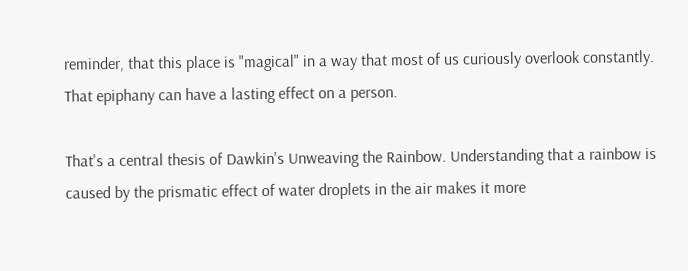reminder, that this place is "magical" in a way that most of us curiously overlook constantly. That epiphany can have a lasting effect on a person.

That's a central thesis of Dawkin's Unweaving the Rainbow. Understanding that a rainbow is caused by the prismatic effect of water droplets in the air makes it more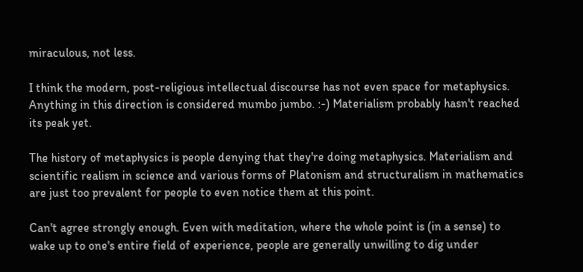miraculous, not less.

I think the modern, post-religious intellectual discourse has not even space for metaphysics. Anything in this direction is considered mumbo jumbo. :-) Materialism probably hasn't reached its peak yet.

The history of metaphysics is people denying that they're doing metaphysics. Materialism and scientific realism in science and various forms of Platonism and structuralism in mathematics are just too prevalent for people to even notice them at this point.

Can't agree strongly enough. Even with meditation, where the whole point is (in a sense) to wake up to one's entire field of experience, people are generally unwilling to dig under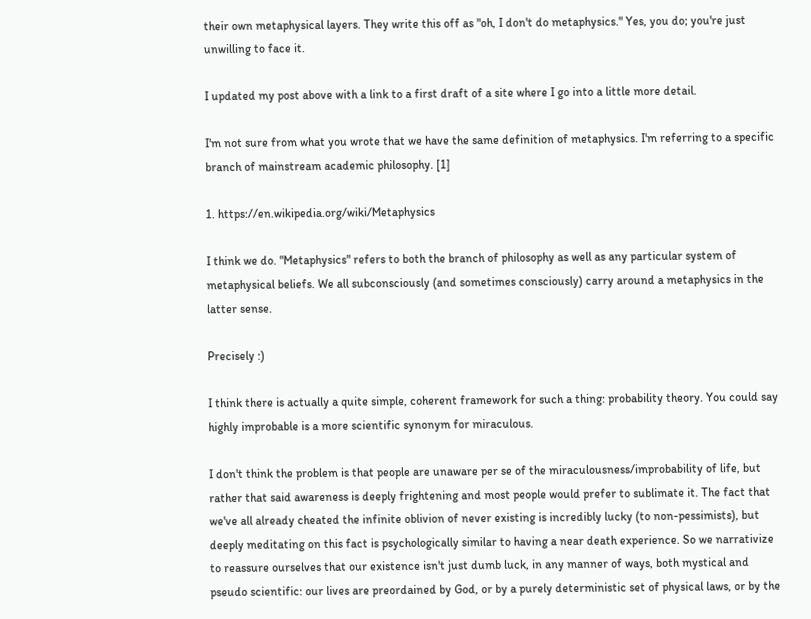their own metaphysical layers. They write this off as "oh, I don't do metaphysics." Yes, you do; you're just unwilling to face it.

I updated my post above with a link to a first draft of a site where I go into a little more detail.

I'm not sure from what you wrote that we have the same definition of metaphysics. I'm referring to a specific branch of mainstream academic philosophy. [1]

1. https://en.wikipedia.org/wiki/Metaphysics

I think we do. "Metaphysics" refers to both the branch of philosophy as well as any particular system of metaphysical beliefs. We all subconsciously (and sometimes consciously) carry around a metaphysics in the latter sense.

Precisely :)

I think there is actually a quite simple, coherent framework for such a thing: probability theory. You could say highly improbable is a more scientific synonym for miraculous.

I don't think the problem is that people are unaware per se of the miraculousness/improbability of life, but rather that said awareness is deeply frightening and most people would prefer to sublimate it. The fact that we've all already cheated the infinite oblivion of never existing is incredibly lucky (to non-pessimists), but deeply meditating on this fact is psychologically similar to having a near death experience. So we narrativize to reassure ourselves that our existence isn't just dumb luck, in any manner of ways, both mystical and pseudo scientific: our lives are preordained by God, or by a purely deterministic set of physical laws, or by the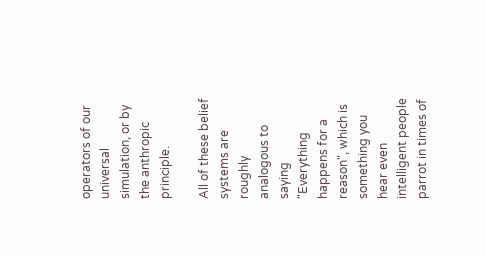operators of our universal simulation, or by the anthropic principle.

All of these belief systems are roughly analogous to saying "Everything happens for a reason", which is something you hear even intelligent people parrot in times of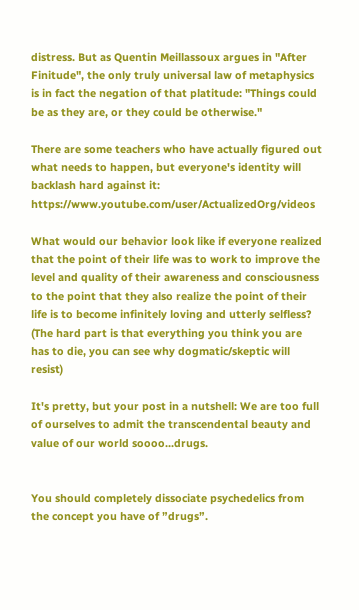distress. But as Quentin Meillassoux argues in "After Finitude", the only truly universal law of metaphysics is in fact the negation of that platitude: "Things could be as they are, or they could be otherwise."

There are some teachers who have actually figured out what needs to happen, but everyone's identity will backlash hard against it: https://www.youtube.com/user/ActualizedOrg/videos

What would our behavior look like if everyone realized that the point of their life was to work to improve the level and quality of their awareness and consciousness to the point that they also realize the point of their life is to become infinitely loving and utterly selfless? (The hard part is that everything you think you are has to die, you can see why dogmatic/skeptic will resist)

It's pretty, but your post in a nutshell: We are too full of ourselves to admit the transcendental beauty and value of our world soooo...drugs.


You should completely dissociate psychedelics from the concept you have of ”drugs”.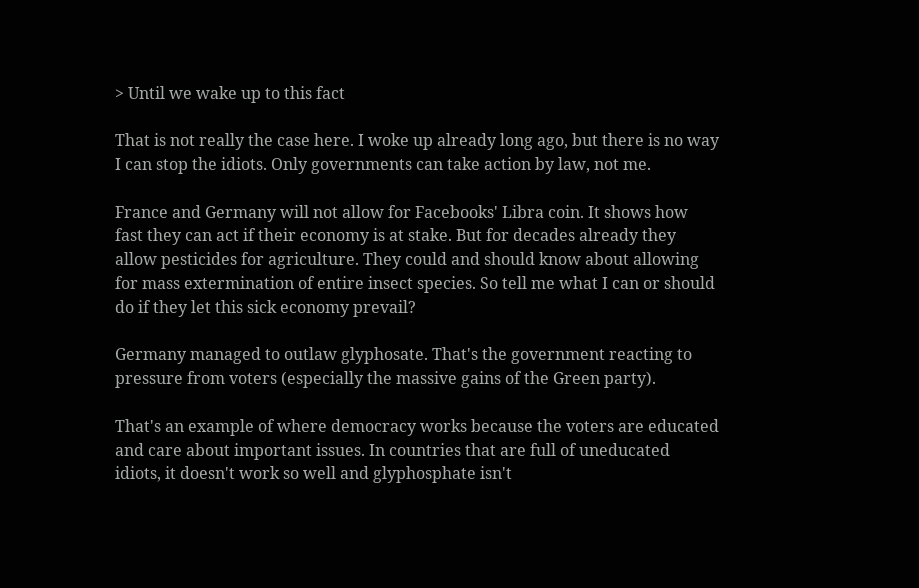> Until we wake up to this fact

That is not really the case here. I woke up already long ago, but there is no way I can stop the idiots. Only governments can take action by law, not me.

France and Germany will not allow for Facebooks' Libra coin. It shows how fast they can act if their economy is at stake. But for decades already they allow pesticides for agriculture. They could and should know about allowing for mass extermination of entire insect species. So tell me what I can or should do if they let this sick economy prevail?

Germany managed to outlaw glyphosate. That's the government reacting to pressure from voters (especially the massive gains of the Green party).

That's an example of where democracy works because the voters are educated and care about important issues. In countries that are full of uneducated idiots, it doesn't work so well and glyphosphate isn't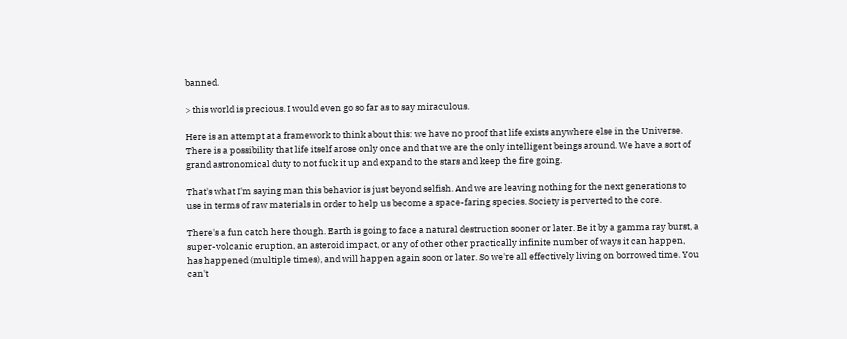banned.

> this world is precious. I would even go so far as to say miraculous.

Here is an attempt at a framework to think about this: we have no proof that life exists anywhere else in the Universe. There is a possibility that life itself arose only once and that we are the only intelligent beings around. We have a sort of grand astronomical duty to not fuck it up and expand to the stars and keep the fire going.

That's what I'm saying man this behavior is just beyond selfish. And we are leaving nothing for the next generations to use in terms of raw materials in order to help us become a space-faring species. Society is perverted to the core.

There's a fun catch here though. Earth is going to face a natural destruction sooner or later. Be it by a gamma ray burst, a super-volcanic eruption, an asteroid impact, or any of other other practically infinite number of ways it can happen, has happened (multiple times), and will happen again soon or later. So we're all effectively living on borrowed time. You can't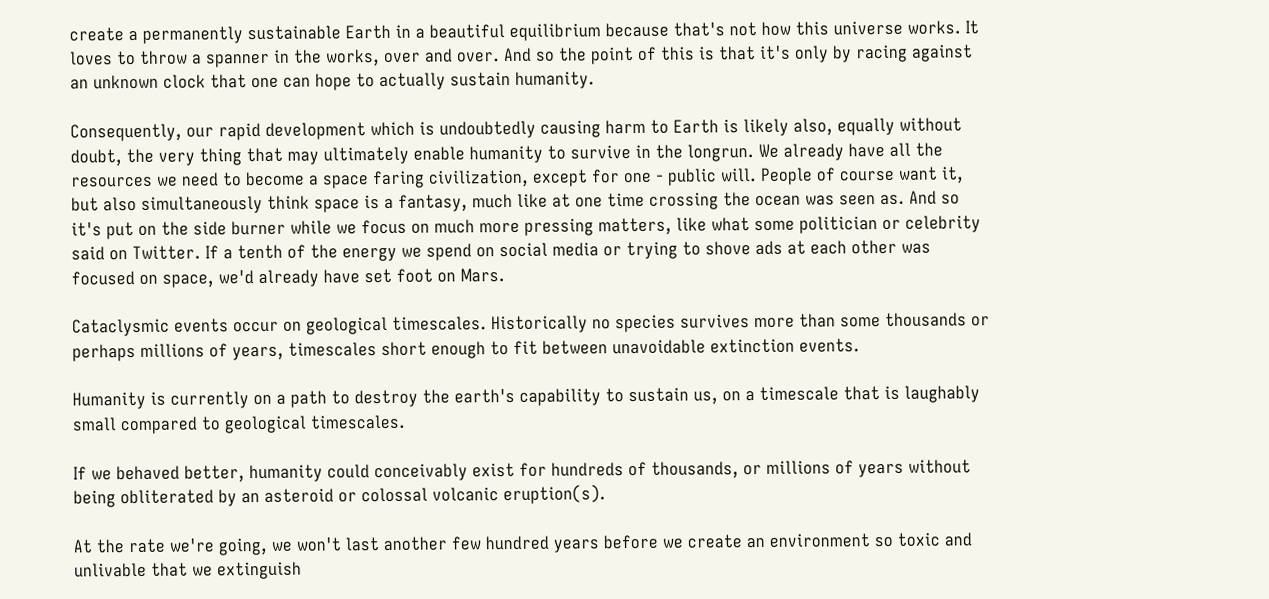create a permanently sustainable Earth in a beautiful equilibrium because that's not how this universe works. It loves to throw a spanner in the works, over and over. And so the point of this is that it's only by racing against an unknown clock that one can hope to actually sustain humanity.

Consequently, our rapid development which is undoubtedly causing harm to Earth is likely also, equally without doubt, the very thing that may ultimately enable humanity to survive in the longrun. We already have all the resources we need to become a space faring civilization, except for one - public will. People of course want it, but also simultaneously think space is a fantasy, much like at one time crossing the ocean was seen as. And so it's put on the side burner while we focus on much more pressing matters, like what some politician or celebrity said on Twitter. If a tenth of the energy we spend on social media or trying to shove ads at each other was focused on space, we'd already have set foot on Mars.

Cataclysmic events occur on geological timescales. Historically no species survives more than some thousands or perhaps millions of years, timescales short enough to fit between unavoidable extinction events.

Humanity is currently on a path to destroy the earth's capability to sustain us, on a timescale that is laughably small compared to geological timescales.

If we behaved better, humanity could conceivably exist for hundreds of thousands, or millions of years without being obliterated by an asteroid or colossal volcanic eruption(s).

At the rate we're going, we won't last another few hundred years before we create an environment so toxic and unlivable that we extinguish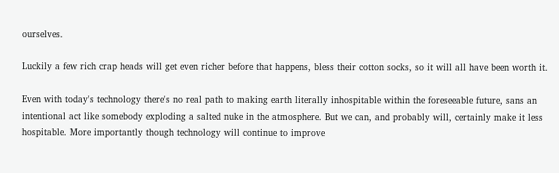ourselves.

Luckily a few rich crap heads will get even richer before that happens, bless their cotton socks, so it will all have been worth it.

Even with today's technology there's no real path to making earth literally inhospitable within the foreseeable future, sans an intentional act like somebody exploding a salted nuke in the atmosphere. But we can, and probably will, certainly make it less hospitable. More importantly though technology will continue to improve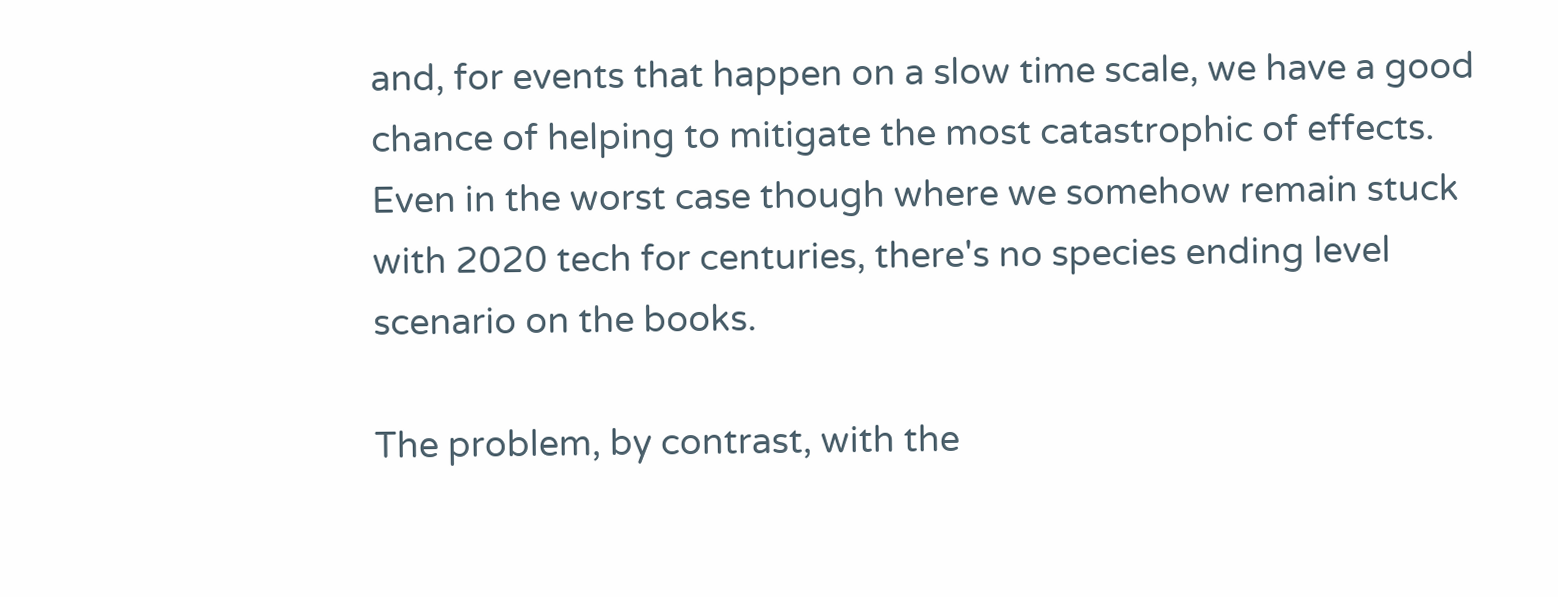and, for events that happen on a slow time scale, we have a good chance of helping to mitigate the most catastrophic of effects. Even in the worst case though where we somehow remain stuck with 2020 tech for centuries, there's no species ending level scenario on the books.

The problem, by contrast, with the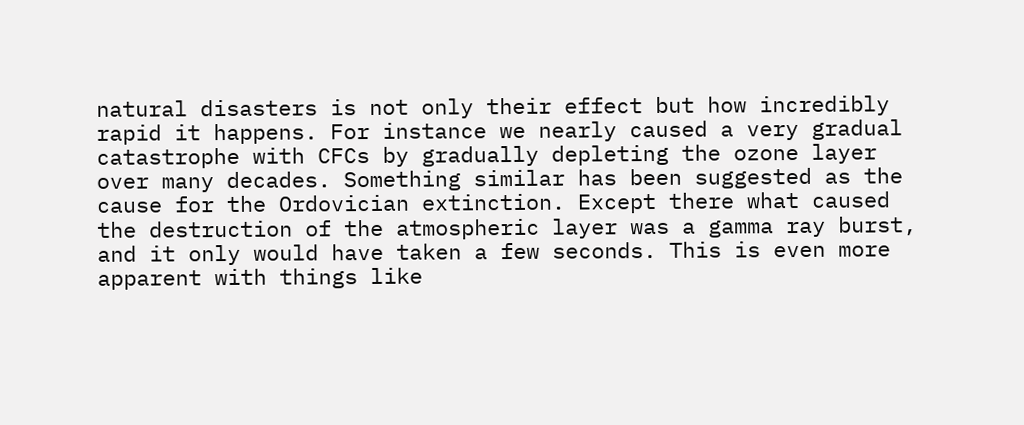natural disasters is not only their effect but how incredibly rapid it happens. For instance we nearly caused a very gradual catastrophe with CFCs by gradually depleting the ozone layer over many decades. Something similar has been suggested as the cause for the Ordovician extinction. Except there what caused the destruction of the atmospheric layer was a gamma ray burst, and it only would have taken a few seconds. This is even more apparent with things like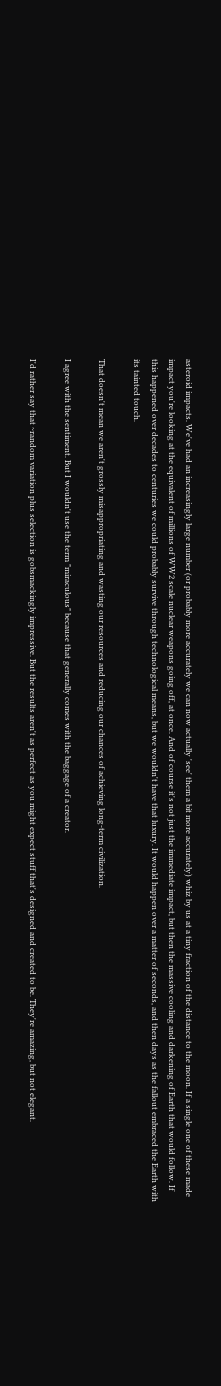asteroid impacts. We've had an increasingly large number (or probably more accurately we can now actually 'see' them a bit more accurately) whiz by us at a tiny fraction of the distance to the moon. If a single one of these made impact you're looking at the equivalent of millions of WW2 scale nuclear weapons going off, at once. And of course it's not just the immediate impact, but then the massive cooling and darkening of Earth that would follow. If this happened over decades to centuries we could probably survive through technological means, but we wouldn't have that luxury. It would happen over a matter of seconds, and then days as the fallout embraced the Earth with its tainted touch.

That doesn't mean we aren't grossly misappropriating and wasting our resources and reducing our chances of achieving long-term civilization.

I agree with the sentiment. But I wouldn't use the term "miraculous" because that generally comes with the baggage of a creator.

I'd rather say that ~random variation plus selection is gobsmackingly impressive. But the results aren't as perfect as you might expect stuff that's designed and created to be. They're amazing, but not elegant.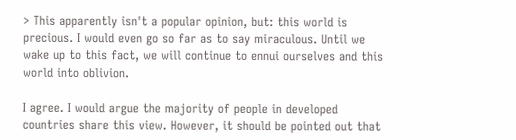> This apparently isn't a popular opinion, but: this world is precious. I would even go so far as to say miraculous. Until we wake up to this fact, we will continue to ennui ourselves and this world into oblivion.

I agree. I would argue the majority of people in developed countries share this view. However, it should be pointed out that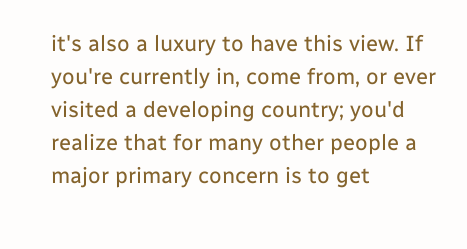it's also a luxury to have this view. If you're currently in, come from, or ever visited a developing country; you'd realize that for many other people a major primary concern is to get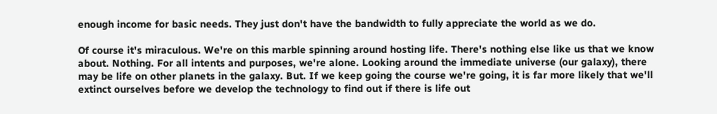enough income for basic needs. They just don't have the bandwidth to fully appreciate the world as we do.

Of course it's miraculous. We're on this marble spinning around hosting life. There's nothing else like us that we know about. Nothing. For all intents and purposes, we're alone. Looking around the immediate universe (our galaxy), there may be life on other planets in the galaxy. But. If we keep going the course we're going, it is far more likely that we'll extinct ourselves before we develop the technology to find out if there is life out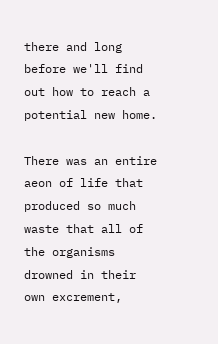there and long before we'll find out how to reach a potential new home.

There was an entire aeon of life that produced so much waste that all of the organisms drowned in their own excrement,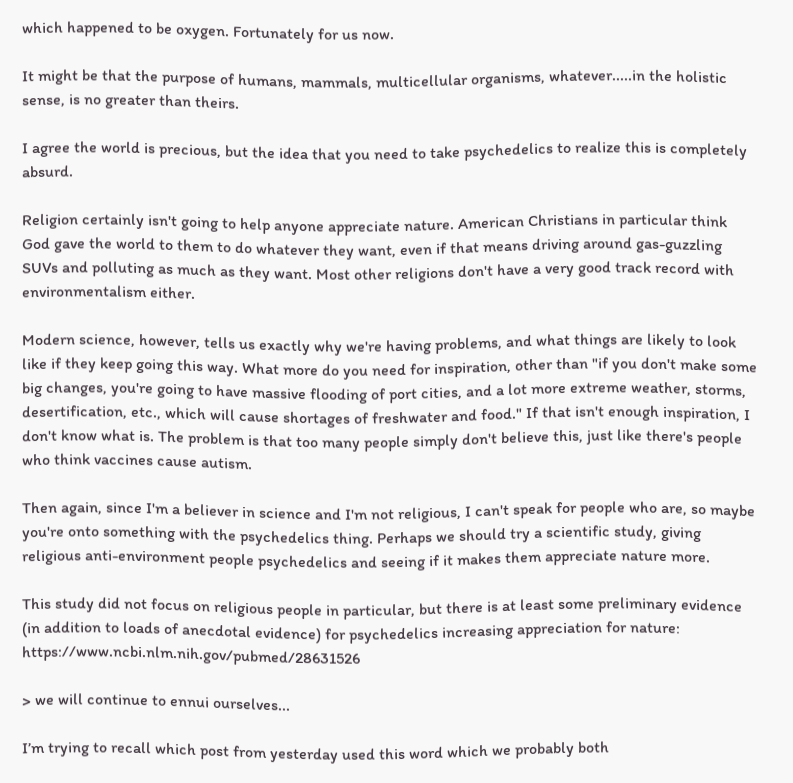which happened to be oxygen. Fortunately for us now.

It might be that the purpose of humans, mammals, multicellular organisms, whatever.....in the holistic sense, is no greater than theirs.

I agree the world is precious, but the idea that you need to take psychedelics to realize this is completely absurd.

Religion certainly isn't going to help anyone appreciate nature. American Christians in particular think God gave the world to them to do whatever they want, even if that means driving around gas-guzzling SUVs and polluting as much as they want. Most other religions don't have a very good track record with environmentalism either.

Modern science, however, tells us exactly why we're having problems, and what things are likely to look like if they keep going this way. What more do you need for inspiration, other than "if you don't make some big changes, you're going to have massive flooding of port cities, and a lot more extreme weather, storms, desertification, etc., which will cause shortages of freshwater and food." If that isn't enough inspiration, I don't know what is. The problem is that too many people simply don't believe this, just like there's people who think vaccines cause autism.

Then again, since I'm a believer in science and I'm not religious, I can't speak for people who are, so maybe you're onto something with the psychedelics thing. Perhaps we should try a scientific study, giving religious anti-environment people psychedelics and seeing if it makes them appreciate nature more.

This study did not focus on religious people in particular, but there is at least some preliminary evidence (in addition to loads of anecdotal evidence) for psychedelics increasing appreciation for nature: https://www.ncbi.nlm.nih.gov/pubmed/28631526

> we will continue to ennui ourselves...

I’m trying to recall which post from yesterday used this word which we probably both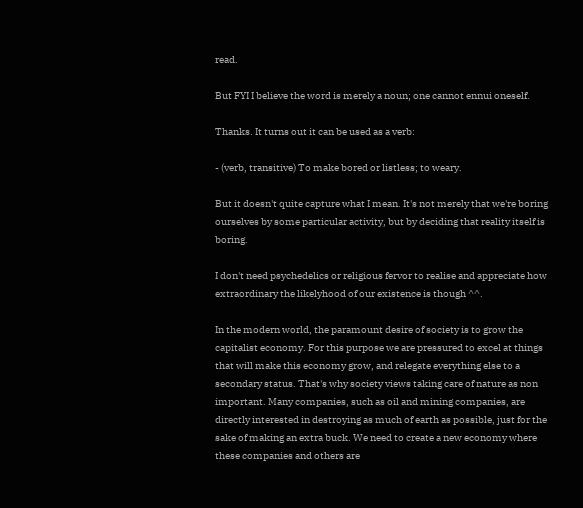read.

But FYI I believe the word is merely a noun; one cannot ennui oneself.

Thanks. It turns out it can be used as a verb:

- (verb, transitive) To make bored or listless; to weary.

But it doesn't quite capture what I mean. It's not merely that we're boring ourselves by some particular activity, but by deciding that reality itself is boring.

I don't need psychedelics or religious fervor to realise and appreciate how extraordinary the likelyhood of our existence is though ^^.

In the modern world, the paramount desire of society is to grow the capitalist economy. For this purpose we are pressured to excel at things that will make this economy grow, and relegate everything else to a secondary status. That's why society views taking care of nature as non important. Many companies, such as oil and mining companies, are directly interested in destroying as much of earth as possible, just for the sake of making an extra buck. We need to create a new economy where these companies and others are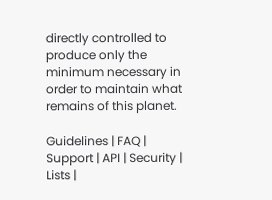directly controlled to produce only the minimum necessary in order to maintain what remains of this planet.

Guidelines | FAQ | Support | API | Security | Lists |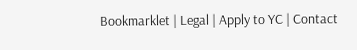Bookmarklet | Legal | Apply to YC | Contact